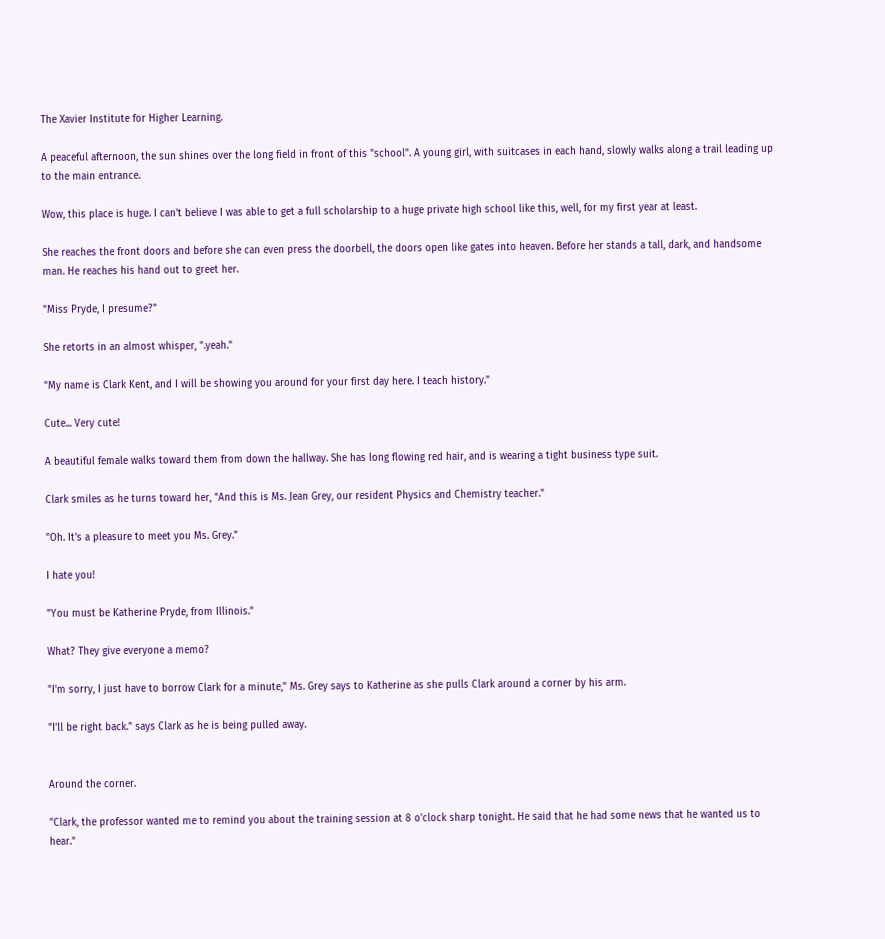The Xavier Institute for Higher Learning.

A peaceful afternoon, the sun shines over the long field in front of this "school". A young girl, with suitcases in each hand, slowly walks along a trail leading up to the main entrance.

Wow, this place is huge. I can't believe I was able to get a full scholarship to a huge private high school like this, well, for my first year at least.

She reaches the front doors and before she can even press the doorbell, the doors open like gates into heaven. Before her stands a tall, dark, and handsome man. He reaches his hand out to greet her.

"Miss Pryde, I presume?"

She retorts in an almost whisper, ".yeah."

"My name is Clark Kent, and I will be showing you around for your first day here. I teach history."

Cute... Very cute!

A beautiful female walks toward them from down the hallway. She has long flowing red hair, and is wearing a tight business type suit.

Clark smiles as he turns toward her, "And this is Ms. Jean Grey, our resident Physics and Chemistry teacher."

"Oh. It's a pleasure to meet you Ms. Grey."

I hate you!

"You must be Katherine Pryde, from Illinois."

What? They give everyone a memo?

"I'm sorry, I just have to borrow Clark for a minute," Ms. Grey says to Katherine as she pulls Clark around a corner by his arm.

"I'll be right back." says Clark as he is being pulled away.


Around the corner.

"Clark, the professor wanted me to remind you about the training session at 8 o'clock sharp tonight. He said that he had some news that he wanted us to hear."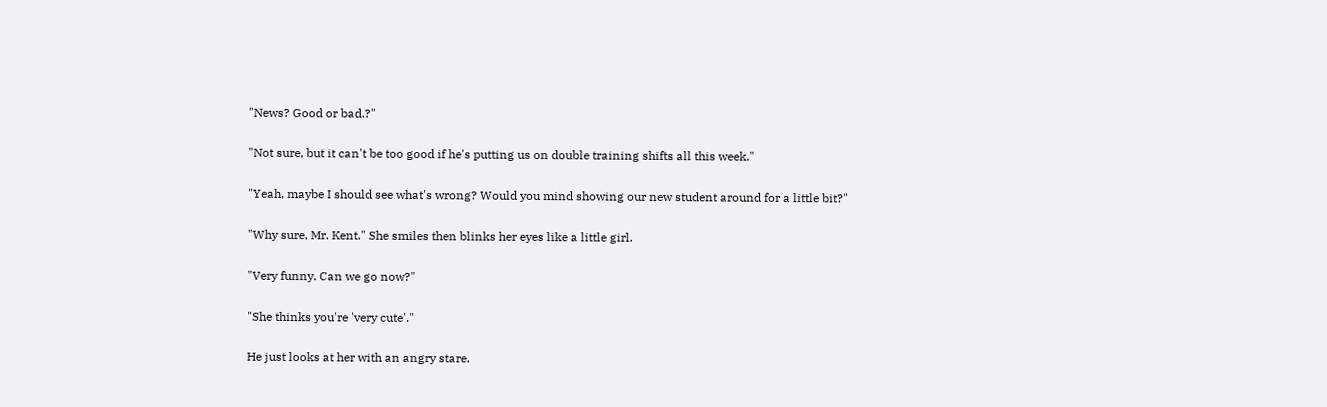"News? Good or bad.?"

"Not sure, but it can't be too good if he's putting us on double training shifts all this week."

"Yeah, maybe I should see what's wrong? Would you mind showing our new student around for a little bit?"

"Why sure, Mr. Kent." She smiles then blinks her eyes like a little girl.

"Very funny. Can we go now?"

"She thinks you're 'very cute'."

He just looks at her with an angry stare.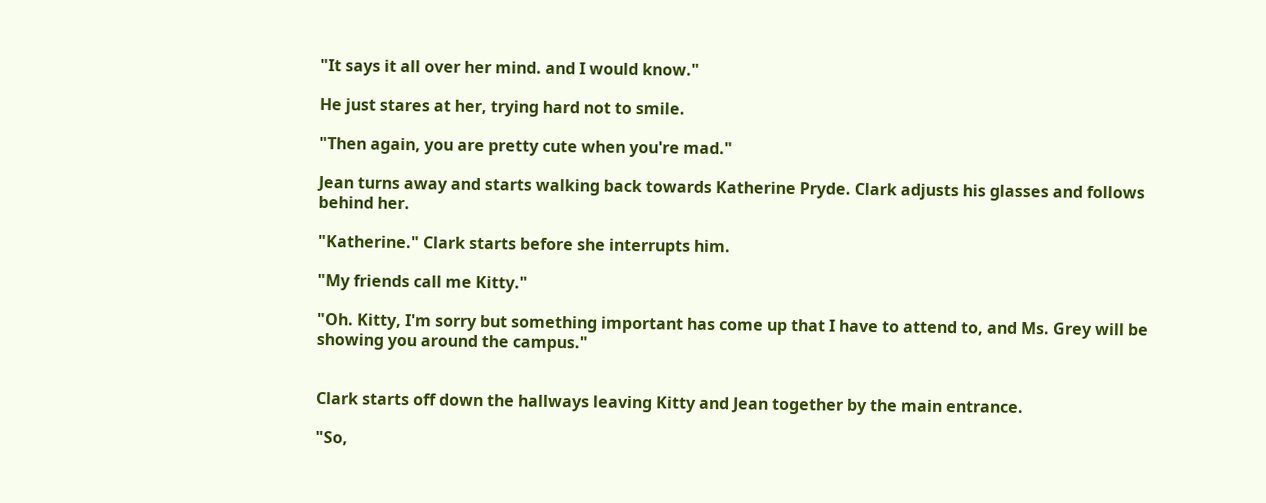"It says it all over her mind. and I would know."

He just stares at her, trying hard not to smile.

"Then again, you are pretty cute when you're mad."

Jean turns away and starts walking back towards Katherine Pryde. Clark adjusts his glasses and follows behind her.

"Katherine." Clark starts before she interrupts him.

"My friends call me Kitty."

"Oh. Kitty, I'm sorry but something important has come up that I have to attend to, and Ms. Grey will be showing you around the campus."


Clark starts off down the hallways leaving Kitty and Jean together by the main entrance.

"So,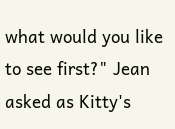what would you like to see first?" Jean asked as Kitty's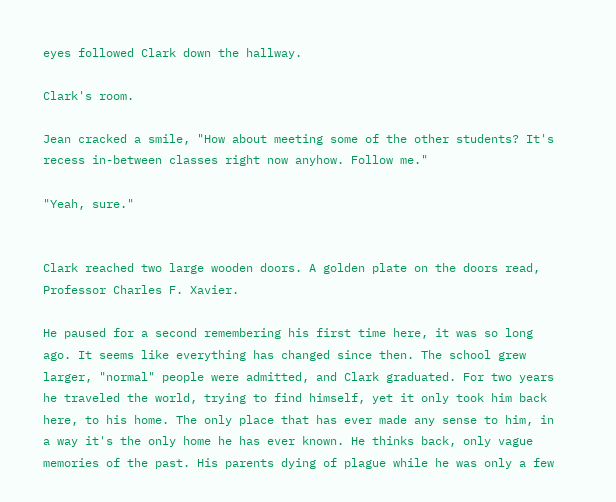eyes followed Clark down the hallway.

Clark's room.

Jean cracked a smile, "How about meeting some of the other students? It's recess in-between classes right now anyhow. Follow me."

"Yeah, sure."


Clark reached two large wooden doors. A golden plate on the doors read, Professor Charles F. Xavier.

He paused for a second remembering his first time here, it was so long ago. It seems like everything has changed since then. The school grew larger, "normal" people were admitted, and Clark graduated. For two years he traveled the world, trying to find himself, yet it only took him back here, to his home. The only place that has ever made any sense to him, in a way it's the only home he has ever known. He thinks back, only vague memories of the past. His parents dying of plague while he was only a few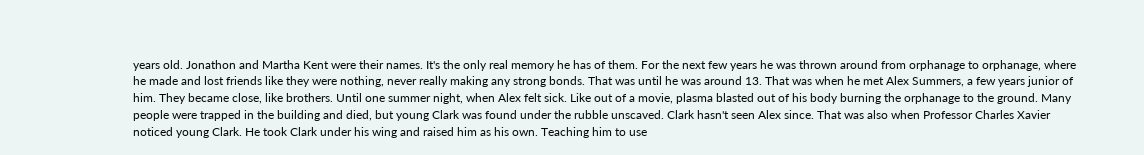years old. Jonathon and Martha Kent were their names. It's the only real memory he has of them. For the next few years he was thrown around from orphanage to orphanage, where he made and lost friends like they were nothing, never really making any strong bonds. That was until he was around 13. That was when he met Alex Summers, a few years junior of him. They became close, like brothers. Until one summer night, when Alex felt sick. Like out of a movie, plasma blasted out of his body burning the orphanage to the ground. Many people were trapped in the building and died, but young Clark was found under the rubble unscaved. Clark hasn't seen Alex since. That was also when Professor Charles Xavier noticed young Clark. He took Clark under his wing and raised him as his own. Teaching him to use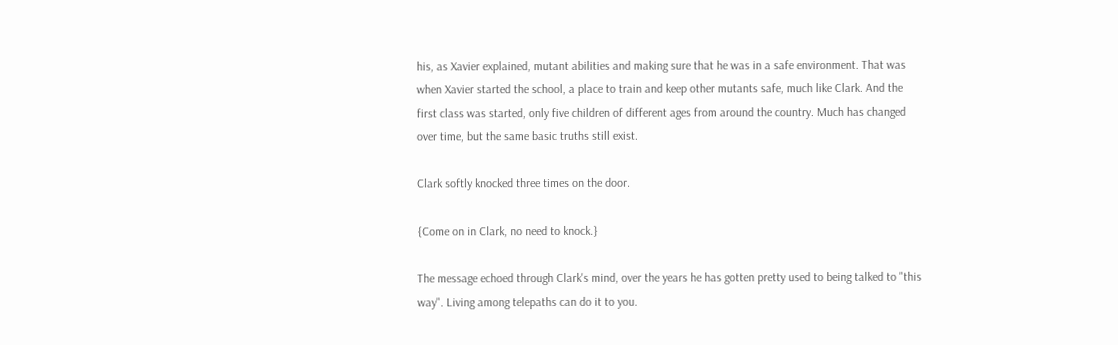his, as Xavier explained, mutant abilities and making sure that he was in a safe environment. That was when Xavier started the school, a place to train and keep other mutants safe, much like Clark. And the first class was started, only five children of different ages from around the country. Much has changed over time, but the same basic truths still exist.

Clark softly knocked three times on the door.

{Come on in Clark, no need to knock.}

The message echoed through Clark's mind, over the years he has gotten pretty used to being talked to "this way". Living among telepaths can do it to you.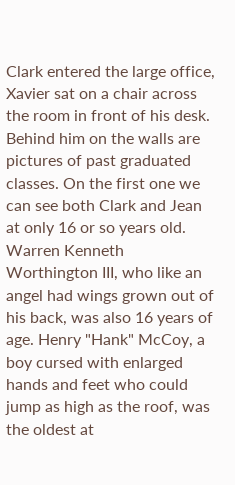Clark entered the large office, Xavier sat on a chair across the room in front of his desk. Behind him on the walls are pictures of past graduated classes. On the first one we can see both Clark and Jean at only 16 or so years old. Warren Kenneth Worthington III, who like an angel had wings grown out of his back, was also 16 years of age. Henry "Hank" McCoy, a boy cursed with enlarged hands and feet who could jump as high as the roof, was the oldest at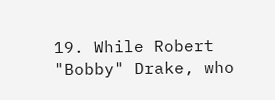19. While Robert "Bobby" Drake, who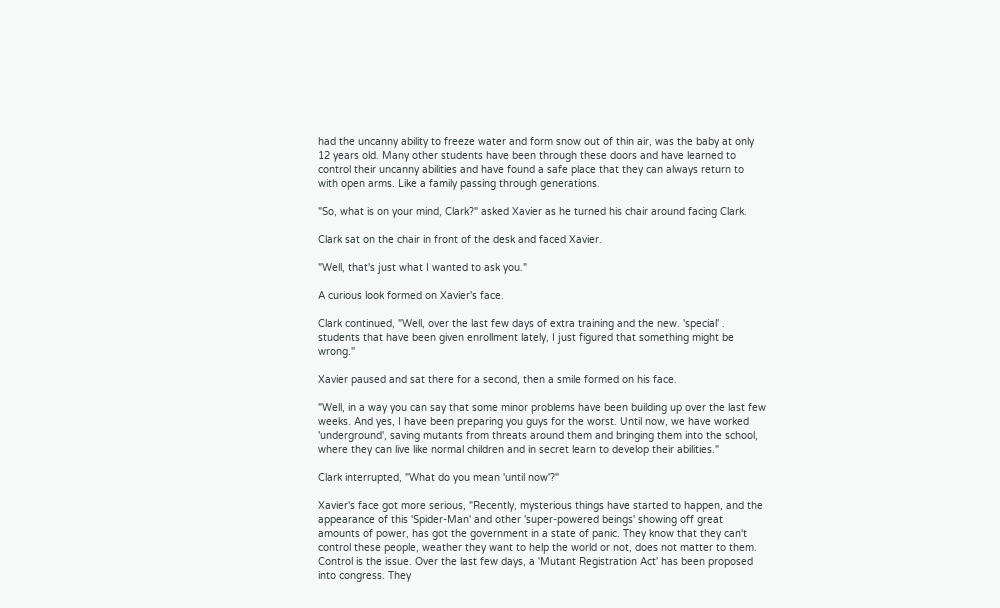had the uncanny ability to freeze water and form snow out of thin air, was the baby at only 12 years old. Many other students have been through these doors and have learned to control their uncanny abilities and have found a safe place that they can always return to with open arms. Like a family passing through generations.

"So, what is on your mind, Clark?" asked Xavier as he turned his chair around facing Clark.

Clark sat on the chair in front of the desk and faced Xavier.

"Well, that's just what I wanted to ask you."

A curious look formed on Xavier's face.

Clark continued, "Well, over the last few days of extra training and the new. 'special' . students that have been given enrollment lately, I just figured that something might be wrong."

Xavier paused and sat there for a second, then a smile formed on his face.

"Well, in a way you can say that some minor problems have been building up over the last few weeks. And yes, I have been preparing you guys for the worst. Until now, we have worked 'underground', saving mutants from threats around them and bringing them into the school, where they can live like normal children and in secret learn to develop their abilities."

Clark interrupted, "What do you mean 'until now'?"

Xavier's face got more serious, "Recently, mysterious things have started to happen, and the appearance of this 'Spider-Man' and other 'super-powered beings' showing off great amounts of power, has got the government in a state of panic. They know that they can't control these people, weather they want to help the world or not, does not matter to them. Control is the issue. Over the last few days, a 'Mutant Registration Act' has been proposed into congress. They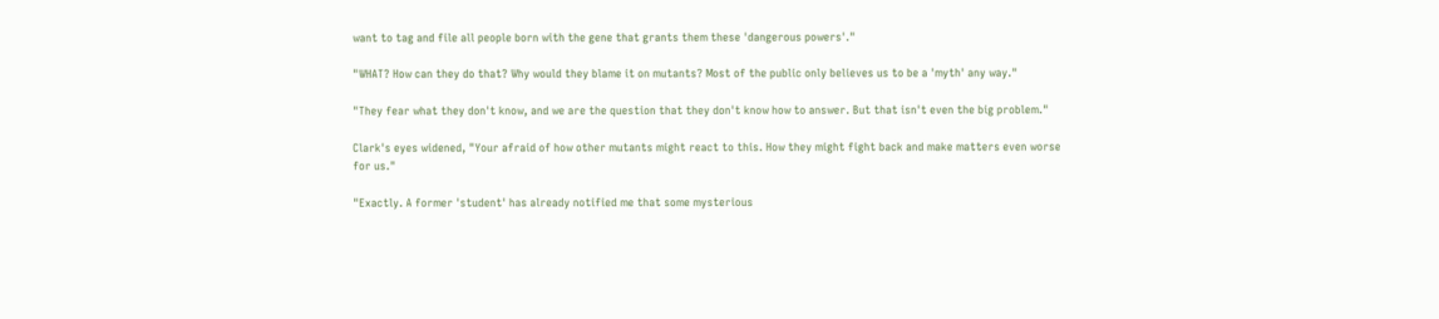want to tag and file all people born with the gene that grants them these 'dangerous powers'."

"WHAT? How can they do that? Why would they blame it on mutants? Most of the public only believes us to be a 'myth' any way."

"They fear what they don't know, and we are the question that they don't know how to answer. But that isn't even the big problem."

Clark's eyes widened, "Your afraid of how other mutants might react to this. How they might fight back and make matters even worse for us."

"Exactly. A former 'student' has already notified me that some mysterious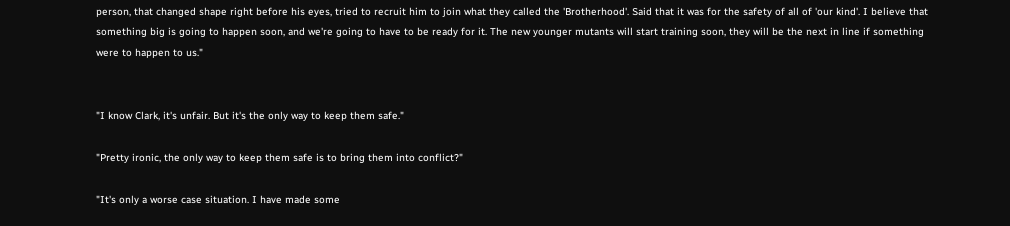person, that changed shape right before his eyes, tried to recruit him to join what they called the 'Brotherhood'. Said that it was for the safety of all of 'our kind'. I believe that something big is going to happen soon, and we're going to have to be ready for it. The new younger mutants will start training soon, they will be the next in line if something were to happen to us."


"I know Clark, it's unfair. But it's the only way to keep them safe."

"Pretty ironic, the only way to keep them safe is to bring them into conflict?"

"It's only a worse case situation. I have made some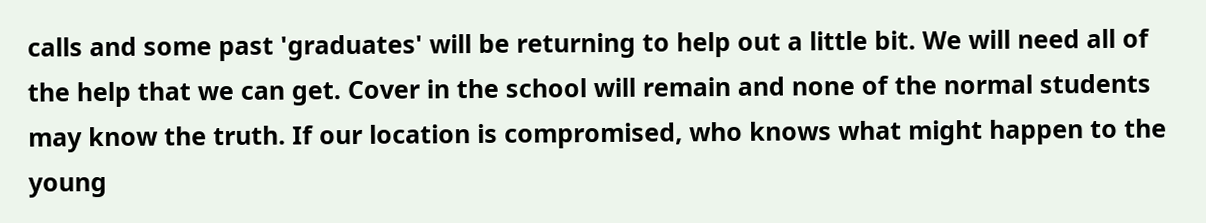calls and some past 'graduates' will be returning to help out a little bit. We will need all of the help that we can get. Cover in the school will remain and none of the normal students may know the truth. If our location is compromised, who knows what might happen to the young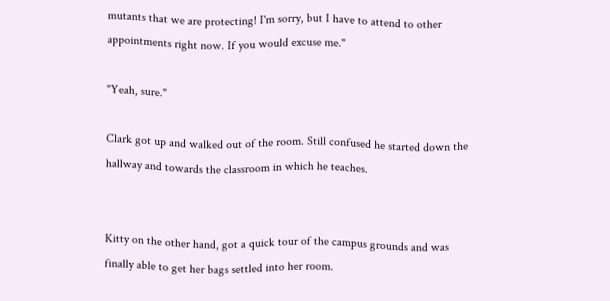mutants that we are protecting! I'm sorry, but I have to attend to other appointments right now. If you would excuse me."

"Yeah, sure."

Clark got up and walked out of the room. Still confused he started down the hallway and towards the classroom in which he teaches.


Kitty on the other hand, got a quick tour of the campus grounds and was finally able to get her bags settled into her room.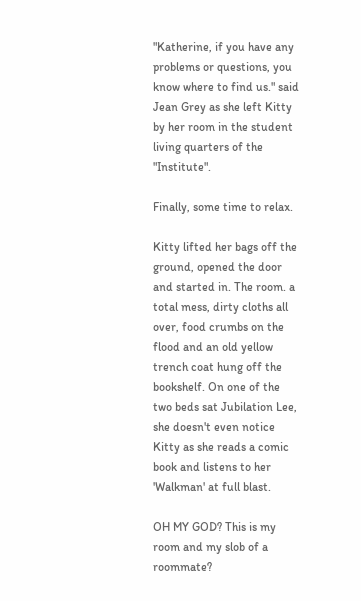"Katherine, if you have any problems or questions, you know where to find us." said Jean Grey as she left Kitty by her room in the student living quarters of the "Institute".

Finally, some time to relax.

Kitty lifted her bags off the ground, opened the door and started in. The room. a total mess, dirty cloths all over, food crumbs on the flood and an old yellow trench coat hung off the bookshelf. On one of the two beds sat Jubilation Lee, she doesn't even notice Kitty as she reads a comic book and listens to her 'Walkman' at full blast.

OH MY GOD? This is my room and my slob of a roommate?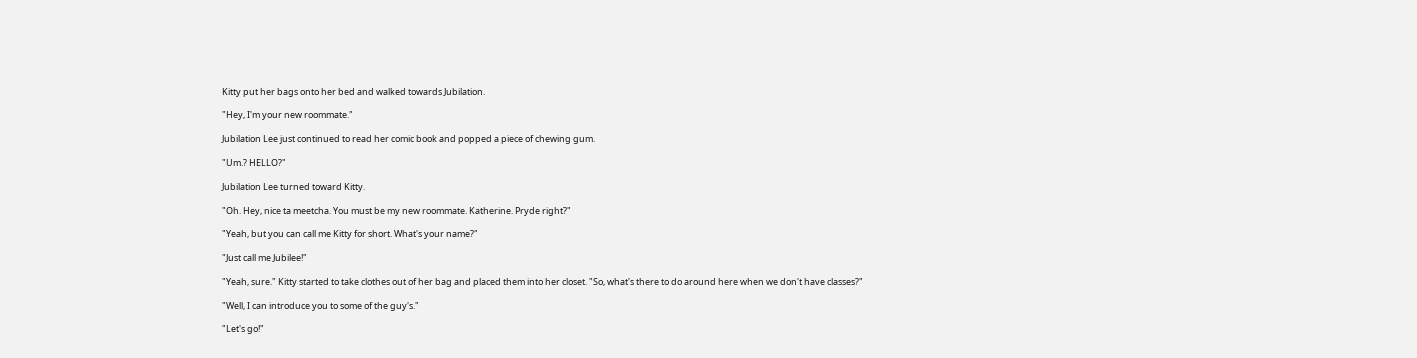Kitty put her bags onto her bed and walked towards Jubilation.

"Hey, I'm your new roommate."

Jubilation Lee just continued to read her comic book and popped a piece of chewing gum.

"Um.? HELLO?"

Jubilation Lee turned toward Kitty.

"Oh. Hey, nice ta meetcha. You must be my new roommate. Katherine. Pryde right?"

"Yeah, but you can call me Kitty for short. What's your name?"

"Just call me Jubilee!"

"Yeah, sure." Kitty started to take clothes out of her bag and placed them into her closet. "So, what's there to do around here when we don't have classes?"

"Well, I can introduce you to some of the guy's."

"Let's go!"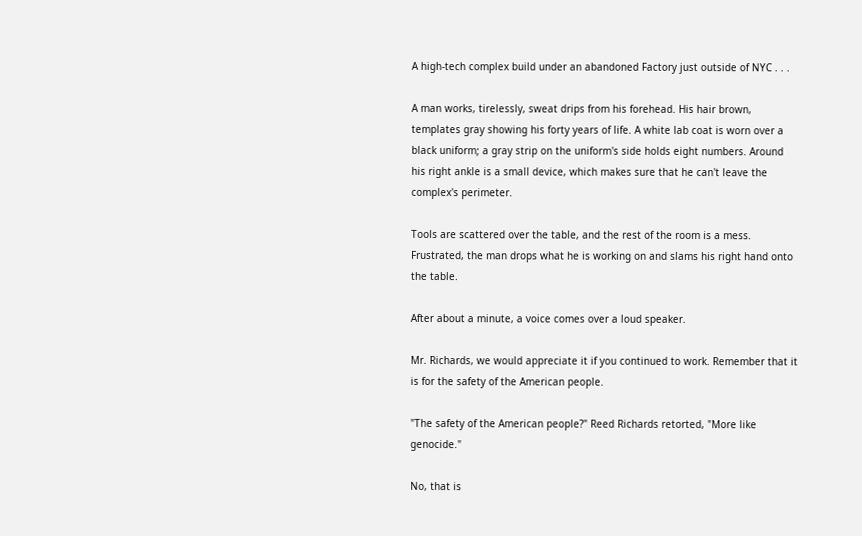A high-tech complex build under an abandoned Factory just outside of NYC . . .

A man works, tirelessly, sweat drips from his forehead. His hair brown, templates gray showing his forty years of life. A white lab coat is worn over a black uniform; a gray strip on the uniform's side holds eight numbers. Around his right ankle is a small device, which makes sure that he can't leave the complex's perimeter.

Tools are scattered over the table, and the rest of the room is a mess. Frustrated, the man drops what he is working on and slams his right hand onto the table.

After about a minute, a voice comes over a loud speaker.

Mr. Richards, we would appreciate it if you continued to work. Remember that it is for the safety of the American people.

"The safety of the American people?" Reed Richards retorted, "More like genocide."

No, that is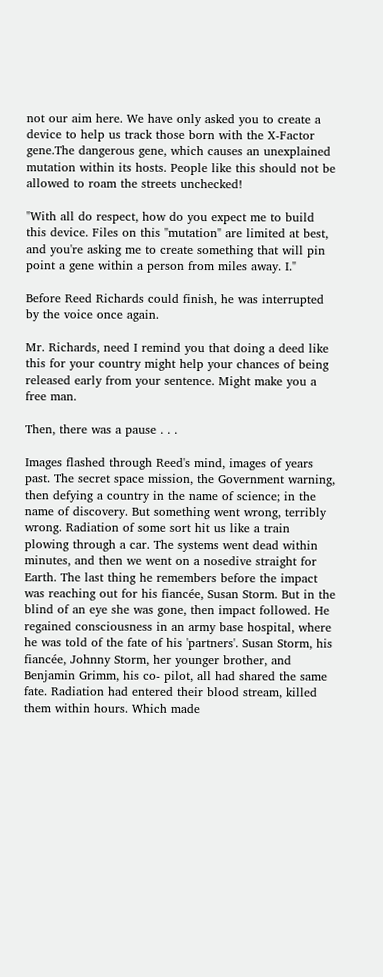not our aim here. We have only asked you to create a device to help us track those born with the X-Factor gene.The dangerous gene, which causes an unexplained mutation within its hosts. People like this should not be allowed to roam the streets unchecked!

"With all do respect, how do you expect me to build this device. Files on this "mutation" are limited at best, and you're asking me to create something that will pin point a gene within a person from miles away. I."

Before Reed Richards could finish, he was interrupted by the voice once again.

Mr. Richards, need I remind you that doing a deed like this for your country might help your chances of being released early from your sentence. Might make you a free man.

Then, there was a pause . . .

Images flashed through Reed's mind, images of years past. The secret space mission, the Government warning, then defying a country in the name of science; in the name of discovery. But something went wrong, terribly wrong. Radiation of some sort hit us like a train plowing through a car. The systems went dead within minutes, and then we went on a nosedive straight for Earth. The last thing he remembers before the impact was reaching out for his fiancée, Susan Storm. But in the blind of an eye she was gone, then impact followed. He regained consciousness in an army base hospital, where he was told of the fate of his 'partners'. Susan Storm, his fiancée, Johnny Storm, her younger brother, and Benjamin Grimm, his co- pilot, all had shared the same fate. Radiation had entered their blood stream, killed them within hours. Which made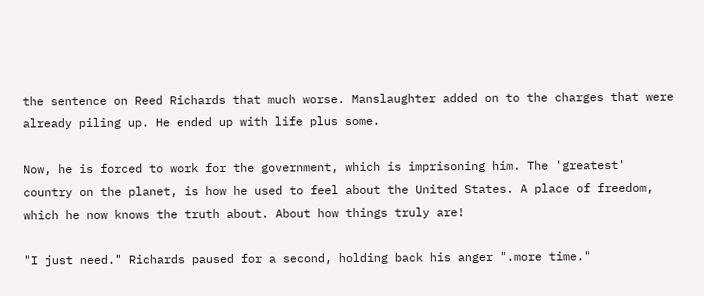the sentence on Reed Richards that much worse. Manslaughter added on to the charges that were already piling up. He ended up with life plus some.

Now, he is forced to work for the government, which is imprisoning him. The 'greatest' country on the planet, is how he used to feel about the United States. A place of freedom, which he now knows the truth about. About how things truly are!

"I just need." Richards paused for a second, holding back his anger ".more time."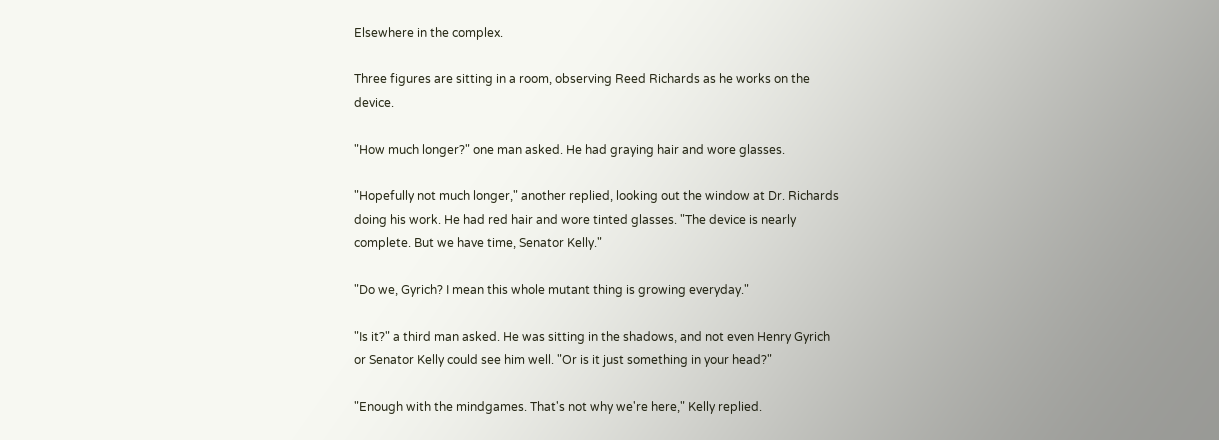Elsewhere in the complex.

Three figures are sitting in a room, observing Reed Richards as he works on the device.

"How much longer?" one man asked. He had graying hair and wore glasses.

"Hopefully not much longer," another replied, looking out the window at Dr. Richards doing his work. He had red hair and wore tinted glasses. "The device is nearly complete. But we have time, Senator Kelly."

"Do we, Gyrich? I mean this whole mutant thing is growing everyday."

"Is it?" a third man asked. He was sitting in the shadows, and not even Henry Gyrich or Senator Kelly could see him well. "Or is it just something in your head?"

"Enough with the mindgames. That's not why we're here," Kelly replied.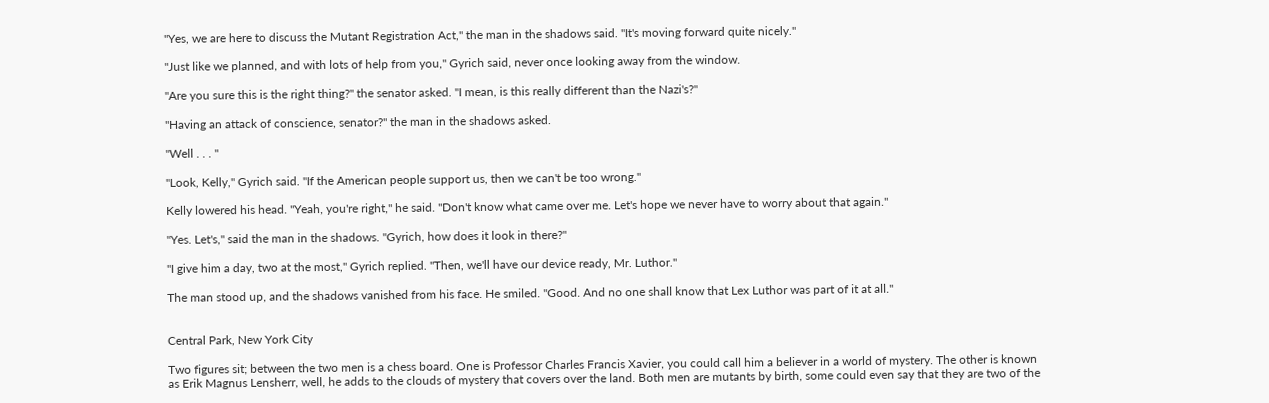"Yes, we are here to discuss the Mutant Registration Act," the man in the shadows said. "It's moving forward quite nicely."

"Just like we planned, and with lots of help from you," Gyrich said, never once looking away from the window.

"Are you sure this is the right thing?" the senator asked. "I mean, is this really different than the Nazi's?"

"Having an attack of conscience, senator?" the man in the shadows asked.

"Well . . . "

"Look, Kelly," Gyrich said. "If the American people support us, then we can't be too wrong."

Kelly lowered his head. "Yeah, you're right," he said. "Don't know what came over me. Let's hope we never have to worry about that again."

"Yes. Let's," said the man in the shadows. "Gyrich, how does it look in there?"

"I give him a day, two at the most," Gyrich replied. "Then, we'll have our device ready, Mr. Luthor."

The man stood up, and the shadows vanished from his face. He smiled. "Good. And no one shall know that Lex Luthor was part of it at all."


Central Park, New York City

Two figures sit; between the two men is a chess board. One is Professor Charles Francis Xavier, you could call him a believer in a world of mystery. The other is known as Erik Magnus Lensherr, well, he adds to the clouds of mystery that covers over the land. Both men are mutants by birth, some could even say that they are two of the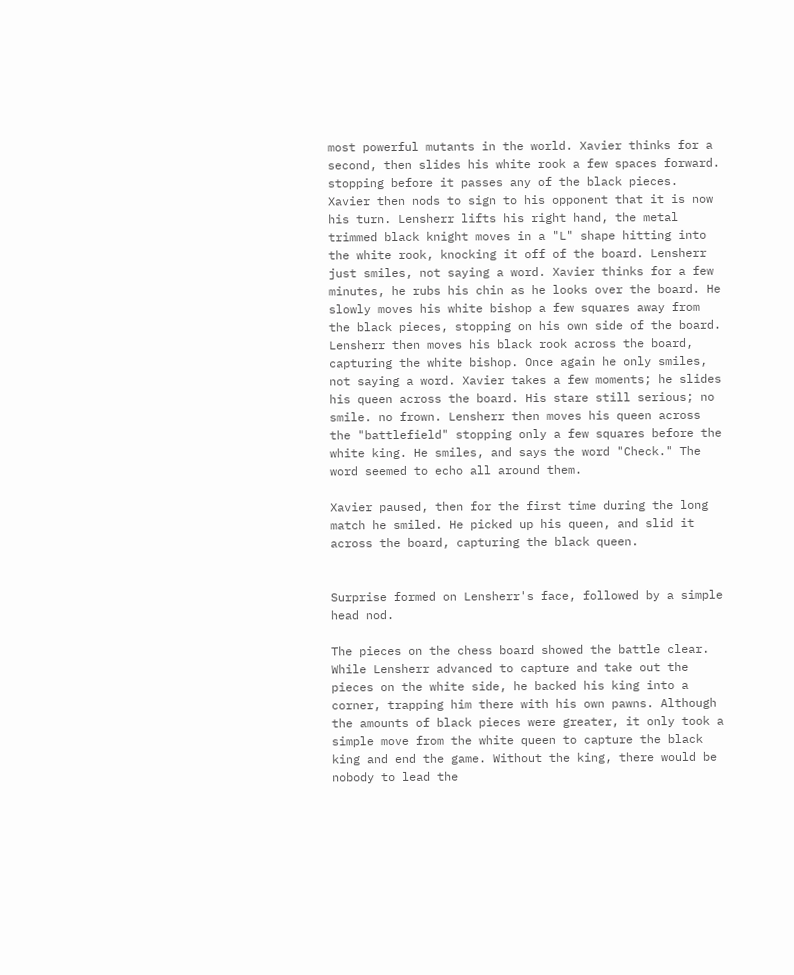most powerful mutants in the world. Xavier thinks for a second, then slides his white rook a few spaces forward. stopping before it passes any of the black pieces. Xavier then nods to sign to his opponent that it is now his turn. Lensherr lifts his right hand, the metal trimmed black knight moves in a "L" shape hitting into the white rook, knocking it off of the board. Lensherr just smiles, not saying a word. Xavier thinks for a few minutes, he rubs his chin as he looks over the board. He slowly moves his white bishop a few squares away from the black pieces, stopping on his own side of the board. Lensherr then moves his black rook across the board, capturing the white bishop. Once again he only smiles, not saying a word. Xavier takes a few moments; he slides his queen across the board. His stare still serious; no smile. no frown. Lensherr then moves his queen across the "battlefield" stopping only a few squares before the white king. He smiles, and says the word "Check." The word seemed to echo all around them.

Xavier paused, then for the first time during the long match he smiled. He picked up his queen, and slid it across the board, capturing the black queen.


Surprise formed on Lensherr's face, followed by a simple head nod.

The pieces on the chess board showed the battle clear. While Lensherr advanced to capture and take out the pieces on the white side, he backed his king into a corner, trapping him there with his own pawns. Although the amounts of black pieces were greater, it only took a simple move from the white queen to capture the black king and end the game. Without the king, there would be nobody to lead the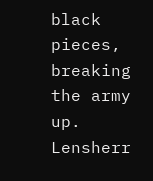black pieces, breaking the army up. Lensherr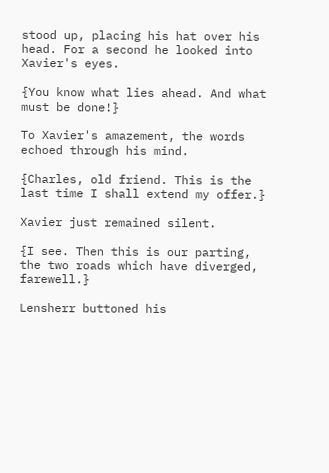stood up, placing his hat over his head. For a second he looked into Xavier's eyes.

{You know what lies ahead. And what must be done!}

To Xavier's amazement, the words echoed through his mind.

{Charles, old friend. This is the last time I shall extend my offer.}

Xavier just remained silent.

{I see. Then this is our parting, the two roads which have diverged, farewell.}

Lensherr buttoned his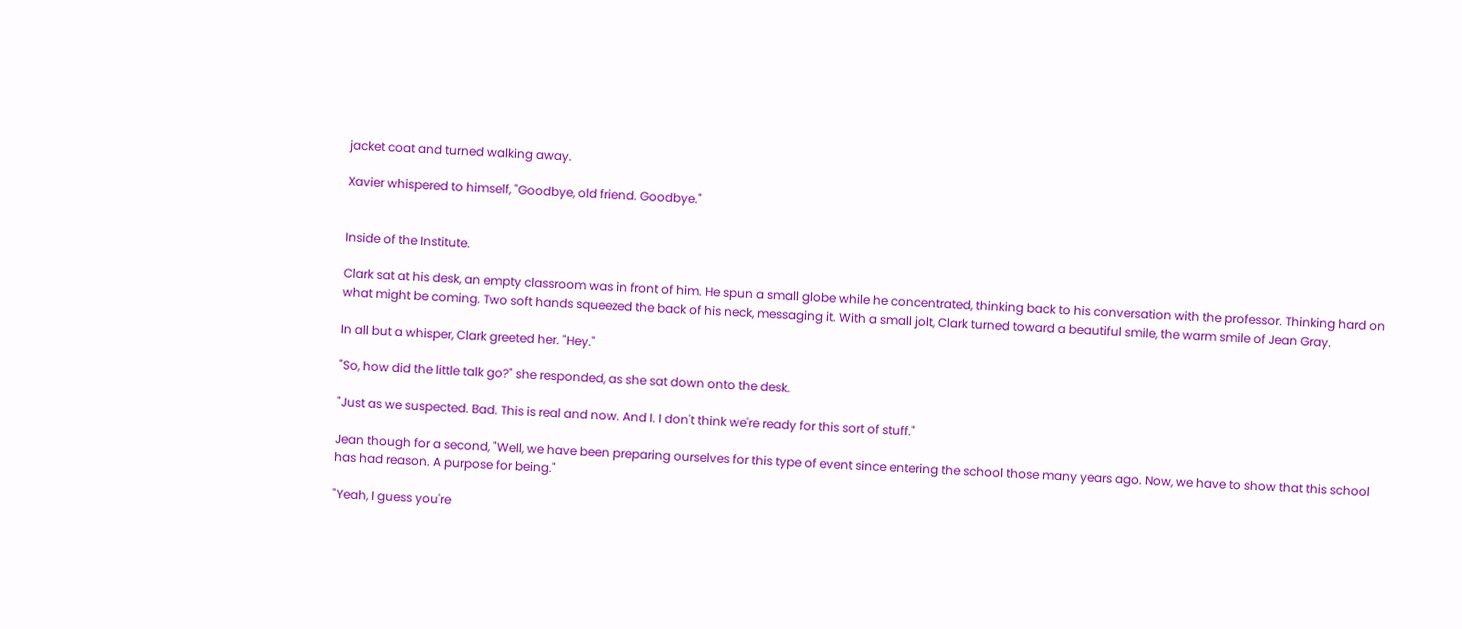jacket coat and turned walking away.

Xavier whispered to himself, "Goodbye, old friend. Goodbye."


Inside of the Institute.

Clark sat at his desk, an empty classroom was in front of him. He spun a small globe while he concentrated, thinking back to his conversation with the professor. Thinking hard on what might be coming. Two soft hands squeezed the back of his neck, messaging it. With a small jolt, Clark turned toward a beautiful smile, the warm smile of Jean Gray.

In all but a whisper, Clark greeted her. "Hey."

"So, how did the little talk go?" she responded, as she sat down onto the desk.

"Just as we suspected. Bad. This is real and now. And I. I don't think we're ready for this sort of stuff."

Jean though for a second, "Well, we have been preparing ourselves for this type of event since entering the school those many years ago. Now, we have to show that this school has had reason. A purpose for being."

"Yeah, I guess you're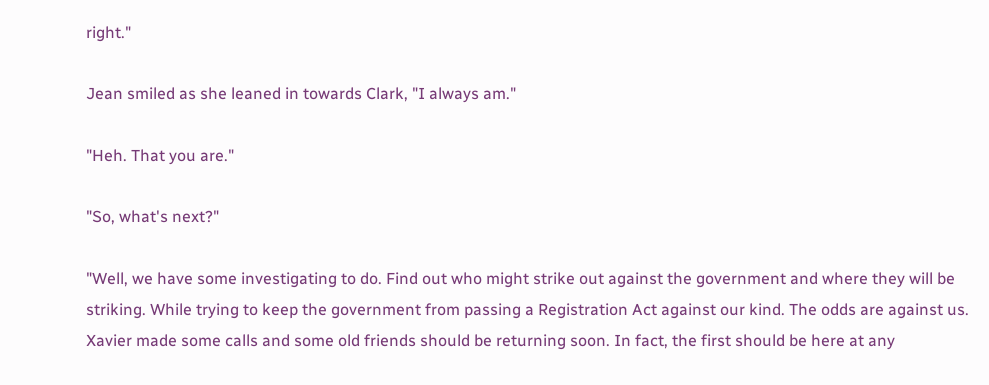right."

Jean smiled as she leaned in towards Clark, "I always am."

"Heh. That you are."

"So, what's next?"

"Well, we have some investigating to do. Find out who might strike out against the government and where they will be striking. While trying to keep the government from passing a Registration Act against our kind. The odds are against us. Xavier made some calls and some old friends should be returning soon. In fact, the first should be here at any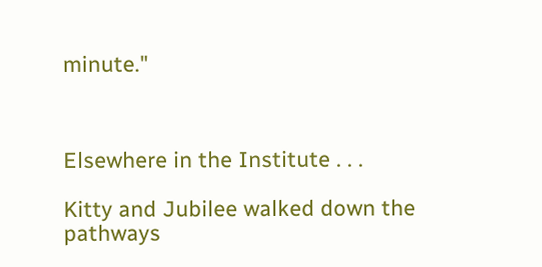minute."



Elsewhere in the Institute . . .

Kitty and Jubilee walked down the pathways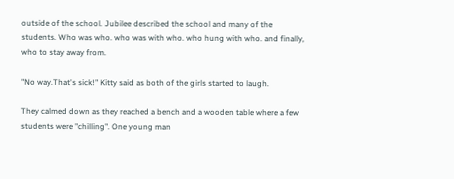outside of the school. Jubilee described the school and many of the students. Who was who. who was with who. who hung with who. and finally, who to stay away from.

"No way.That's sick!" Kitty said as both of the girls started to laugh.

They calmed down as they reached a bench and a wooden table where a few students were "chilling". One young man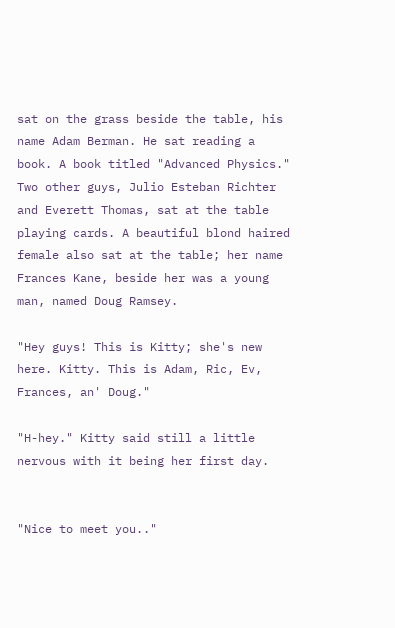sat on the grass beside the table, his name Adam Berman. He sat reading a book. A book titled "Advanced Physics." Two other guys, Julio Esteban Richter and Everett Thomas, sat at the table playing cards. A beautiful blond haired female also sat at the table; her name Frances Kane, beside her was a young man, named Doug Ramsey.

"Hey guys! This is Kitty; she's new here. Kitty. This is Adam, Ric, Ev, Frances, an' Doug."

"H-hey." Kitty said still a little nervous with it being her first day.


"Nice to meet you.."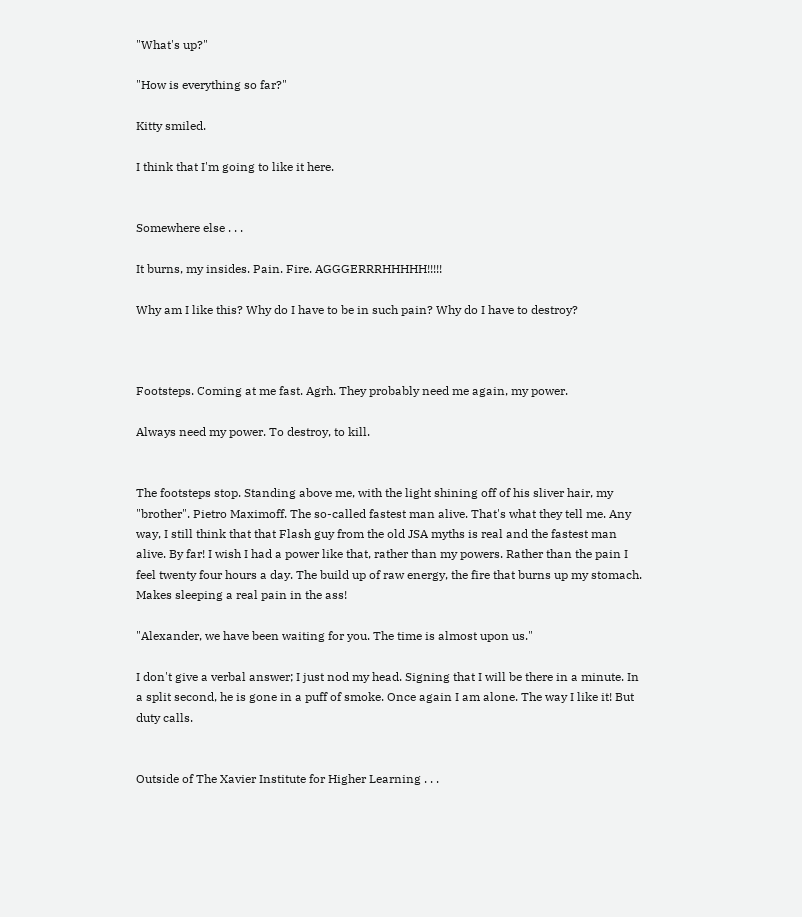"What's up?"

"How is everything so far?"

Kitty smiled.

I think that I'm going to like it here.


Somewhere else . . .

It burns, my insides. Pain. Fire. AGGGERRRHHHHH!!!!!

Why am I like this? Why do I have to be in such pain? Why do I have to destroy?



Footsteps. Coming at me fast. Agrh. They probably need me again, my power.

Always need my power. To destroy, to kill.


The footsteps stop. Standing above me, with the light shining off of his sliver hair, my "brother". Pietro Maximoff. The so-called fastest man alive. That's what they tell me. Any way, I still think that that Flash guy from the old JSA myths is real and the fastest man alive. By far! I wish I had a power like that, rather than my powers. Rather than the pain I feel twenty four hours a day. The build up of raw energy, the fire that burns up my stomach. Makes sleeping a real pain in the ass!

"Alexander, we have been waiting for you. The time is almost upon us."

I don't give a verbal answer; I just nod my head. Signing that I will be there in a minute. In a split second, he is gone in a puff of smoke. Once again I am alone. The way I like it! But duty calls.


Outside of The Xavier Institute for Higher Learning . . .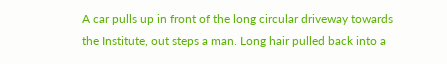A car pulls up in front of the long circular driveway towards the Institute, out steps a man. Long hair pulled back into a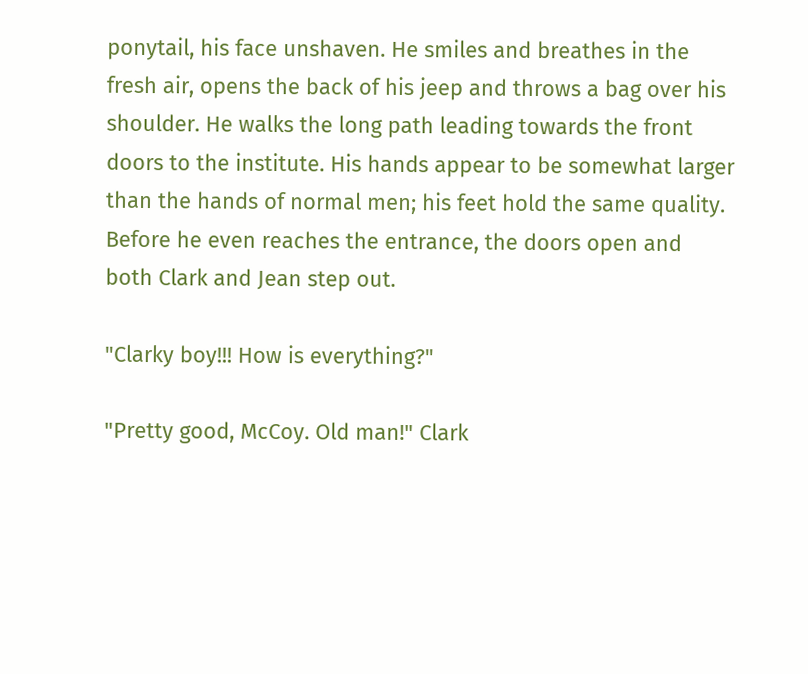ponytail, his face unshaven. He smiles and breathes in the fresh air, opens the back of his jeep and throws a bag over his shoulder. He walks the long path leading towards the front doors to the institute. His hands appear to be somewhat larger than the hands of normal men; his feet hold the same quality. Before he even reaches the entrance, the doors open and both Clark and Jean step out.

"Clarky boy!!! How is everything?"

"Pretty good, McCoy. Old man!" Clark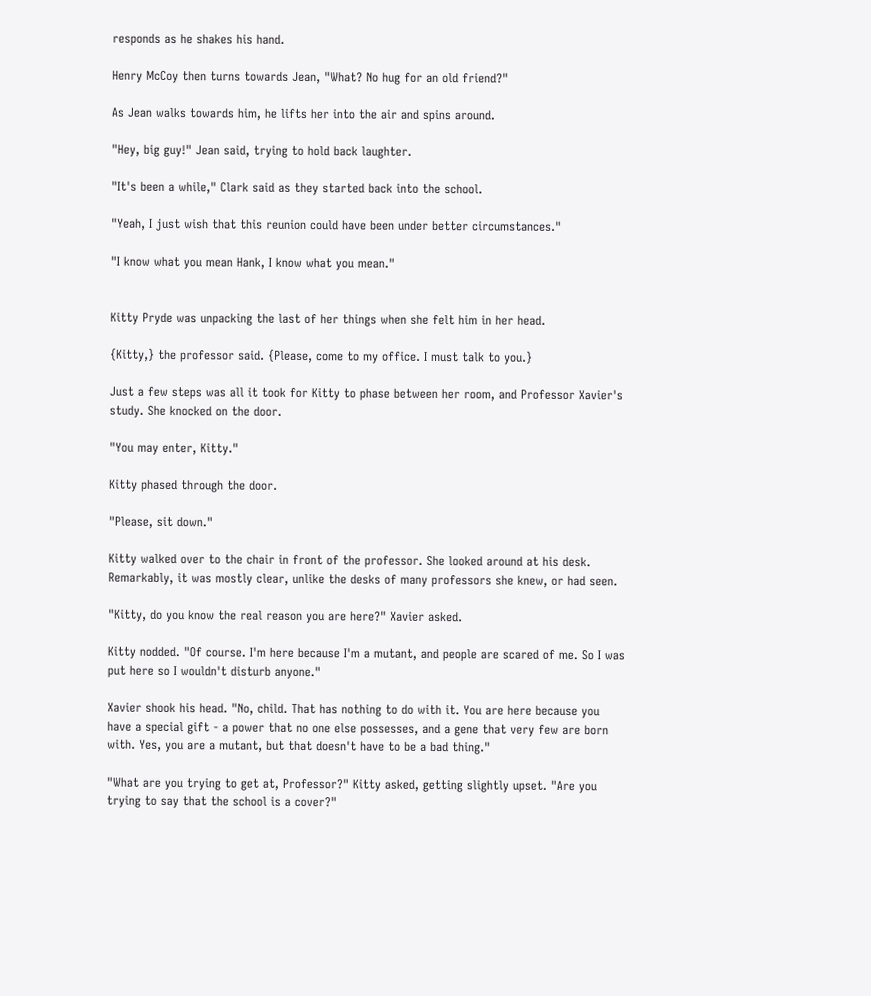responds as he shakes his hand.

Henry McCoy then turns towards Jean, "What? No hug for an old friend?"

As Jean walks towards him, he lifts her into the air and spins around.

"Hey, big guy!" Jean said, trying to hold back laughter.

"It's been a while," Clark said as they started back into the school.

"Yeah, I just wish that this reunion could have been under better circumstances."

"I know what you mean Hank, I know what you mean."


Kitty Pryde was unpacking the last of her things when she felt him in her head.

{Kitty,} the professor said. {Please, come to my office. I must talk to you.}

Just a few steps was all it took for Kitty to phase between her room, and Professor Xavier's study. She knocked on the door.

"You may enter, Kitty."

Kitty phased through the door.

"Please, sit down."

Kitty walked over to the chair in front of the professor. She looked around at his desk. Remarkably, it was mostly clear, unlike the desks of many professors she knew, or had seen.

"Kitty, do you know the real reason you are here?" Xavier asked.

Kitty nodded. "Of course. I'm here because I'm a mutant, and people are scared of me. So I was put here so I wouldn't disturb anyone."

Xavier shook his head. "No, child. That has nothing to do with it. You are here because you have a special gift - a power that no one else possesses, and a gene that very few are born with. Yes, you are a mutant, but that doesn't have to be a bad thing."

"What are you trying to get at, Professor?" Kitty asked, getting slightly upset. "Are you trying to say that the school is a cover?"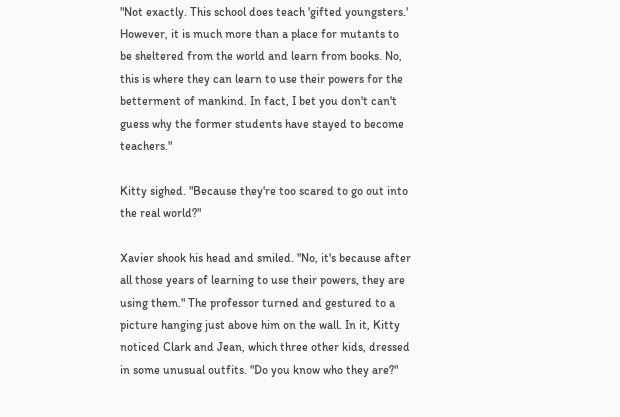"Not exactly. This school does teach 'gifted youngsters.' However, it is much more than a place for mutants to be sheltered from the world and learn from books. No, this is where they can learn to use their powers for the betterment of mankind. In fact, I bet you don't can't guess why the former students have stayed to become teachers."

Kitty sighed. "Because they're too scared to go out into the real world?"

Xavier shook his head and smiled. "No, it's because after all those years of learning to use their powers, they are using them." The professor turned and gestured to a picture hanging just above him on the wall. In it, Kitty noticed Clark and Jean, which three other kids, dressed in some unusual outfits. "Do you know who they are?"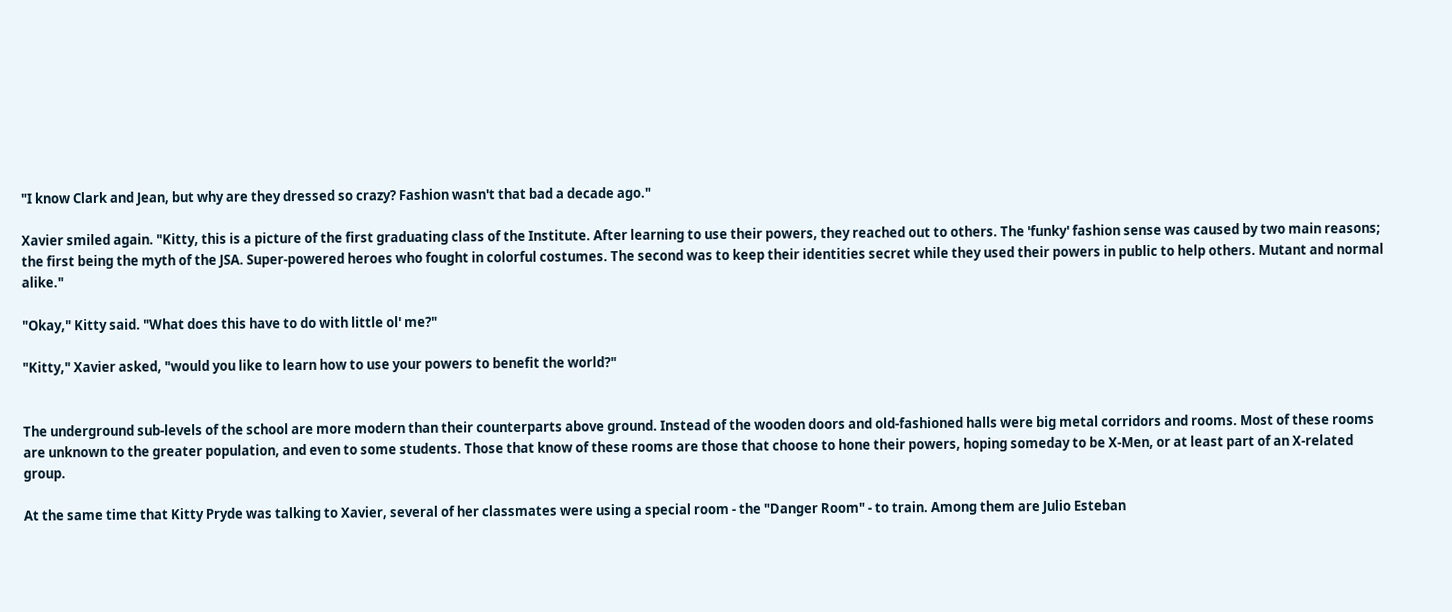"I know Clark and Jean, but why are they dressed so crazy? Fashion wasn't that bad a decade ago."

Xavier smiled again. "Kitty, this is a picture of the first graduating class of the Institute. After learning to use their powers, they reached out to others. The 'funky' fashion sense was caused by two main reasons; the first being the myth of the JSA. Super-powered heroes who fought in colorful costumes. The second was to keep their identities secret while they used their powers in public to help others. Mutant and normal alike."

"Okay," Kitty said. "What does this have to do with little ol' me?"

"Kitty," Xavier asked, "would you like to learn how to use your powers to benefit the world?"


The underground sub-levels of the school are more modern than their counterparts above ground. Instead of the wooden doors and old-fashioned halls were big metal corridors and rooms. Most of these rooms are unknown to the greater population, and even to some students. Those that know of these rooms are those that choose to hone their powers, hoping someday to be X-Men, or at least part of an X-related group.

At the same time that Kitty Pryde was talking to Xavier, several of her classmates were using a special room - the "Danger Room" - to train. Among them are Julio Esteban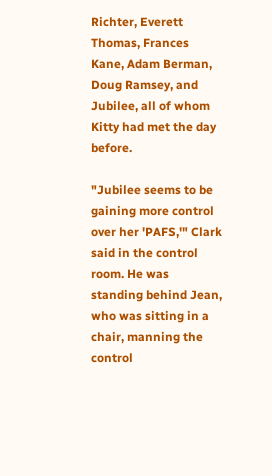Richter, Everett Thomas, Frances Kane, Adam Berman, Doug Ramsey, and Jubilee, all of whom Kitty had met the day before.

"Jubilee seems to be gaining more control over her 'PAFS,'" Clark said in the control room. He was standing behind Jean, who was sitting in a chair, manning the control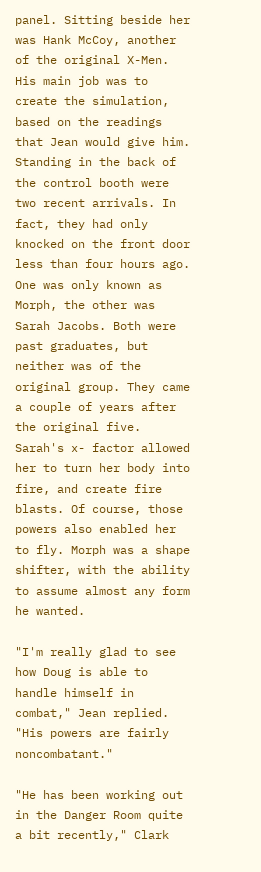panel. Sitting beside her was Hank McCoy, another of the original X-Men. His main job was to create the simulation, based on the readings that Jean would give him. Standing in the back of the control booth were two recent arrivals. In fact, they had only knocked on the front door less than four hours ago. One was only known as Morph, the other was Sarah Jacobs. Both were past graduates, but neither was of the original group. They came a couple of years after the original five. Sarah's x- factor allowed her to turn her body into fire, and create fire blasts. Of course, those powers also enabled her to fly. Morph was a shape shifter, with the ability to assume almost any form he wanted.

"I'm really glad to see how Doug is able to handle himself in combat," Jean replied. "His powers are fairly noncombatant."

"He has been working out in the Danger Room quite a bit recently," Clark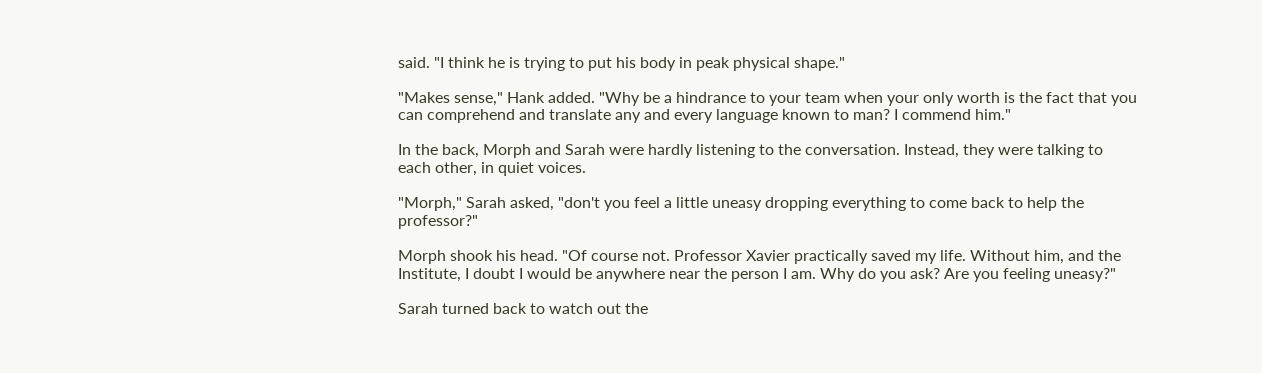said. "I think he is trying to put his body in peak physical shape."

"Makes sense," Hank added. "Why be a hindrance to your team when your only worth is the fact that you can comprehend and translate any and every language known to man? I commend him."

In the back, Morph and Sarah were hardly listening to the conversation. Instead, they were talking to each other, in quiet voices.

"Morph," Sarah asked, "don't you feel a little uneasy dropping everything to come back to help the professor?"

Morph shook his head. "Of course not. Professor Xavier practically saved my life. Without him, and the Institute, I doubt I would be anywhere near the person I am. Why do you ask? Are you feeling uneasy?"

Sarah turned back to watch out the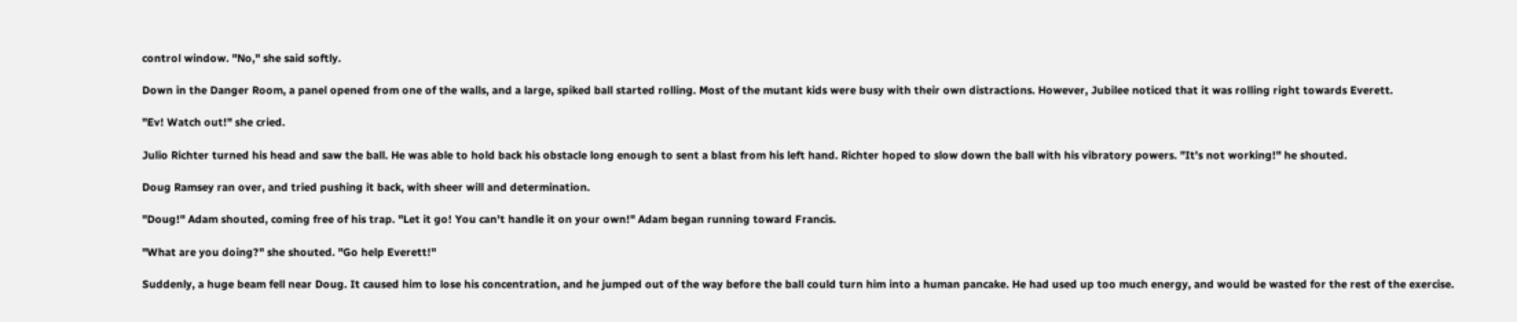control window. "No," she said softly.

Down in the Danger Room, a panel opened from one of the walls, and a large, spiked ball started rolling. Most of the mutant kids were busy with their own distractions. However, Jubilee noticed that it was rolling right towards Everett.

"Ev! Watch out!" she cried.

Julio Richter turned his head and saw the ball. He was able to hold back his obstacle long enough to sent a blast from his left hand. Richter hoped to slow down the ball with his vibratory powers. "It's not working!" he shouted.

Doug Ramsey ran over, and tried pushing it back, with sheer will and determination.

"Doug!" Adam shouted, coming free of his trap. "Let it go! You can't handle it on your own!" Adam began running toward Francis.

"What are you doing?" she shouted. "Go help Everett!"

Suddenly, a huge beam fell near Doug. It caused him to lose his concentration, and he jumped out of the way before the ball could turn him into a human pancake. He had used up too much energy, and would be wasted for the rest of the exercise.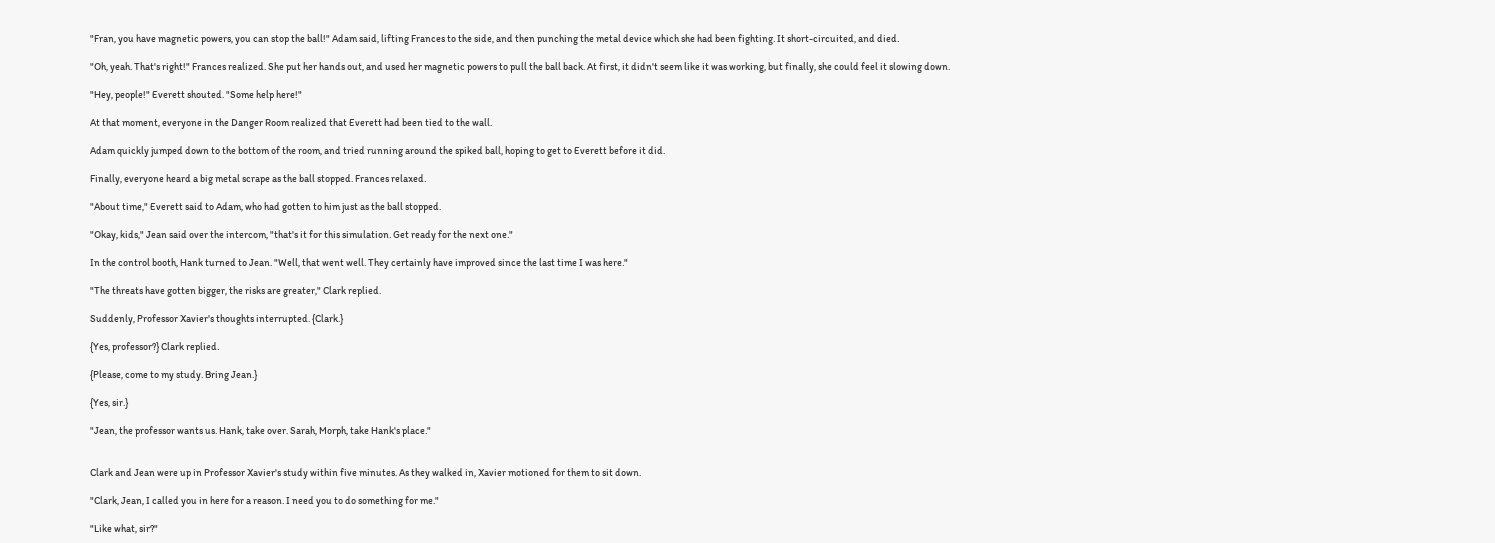"Fran, you have magnetic powers, you can stop the ball!" Adam said, lifting Frances to the side, and then punching the metal device which she had been fighting. It short-circuited, and died.

"Oh, yeah. That's right!" Frances realized. She put her hands out, and used her magnetic powers to pull the ball back. At first, it didn't seem like it was working, but finally, she could feel it slowing down.

"Hey, people!" Everett shouted. "Some help here!"

At that moment, everyone in the Danger Room realized that Everett had been tied to the wall.

Adam quickly jumped down to the bottom of the room, and tried running around the spiked ball, hoping to get to Everett before it did.

Finally, everyone heard a big metal scrape as the ball stopped. Frances relaxed.

"About time," Everett said to Adam, who had gotten to him just as the ball stopped.

"Okay, kids," Jean said over the intercom, "that's it for this simulation. Get ready for the next one."

In the control booth, Hank turned to Jean. "Well, that went well. They certainly have improved since the last time I was here."

"The threats have gotten bigger, the risks are greater," Clark replied.

Suddenly, Professor Xavier's thoughts interrupted. {Clark.}

{Yes, professor?} Clark replied.

{Please, come to my study. Bring Jean.}

{Yes, sir.}

"Jean, the professor wants us. Hank, take over. Sarah, Morph, take Hank's place."


Clark and Jean were up in Professor Xavier's study within five minutes. As they walked in, Xavier motioned for them to sit down.

"Clark, Jean, I called you in here for a reason. I need you to do something for me."

"Like what, sir?"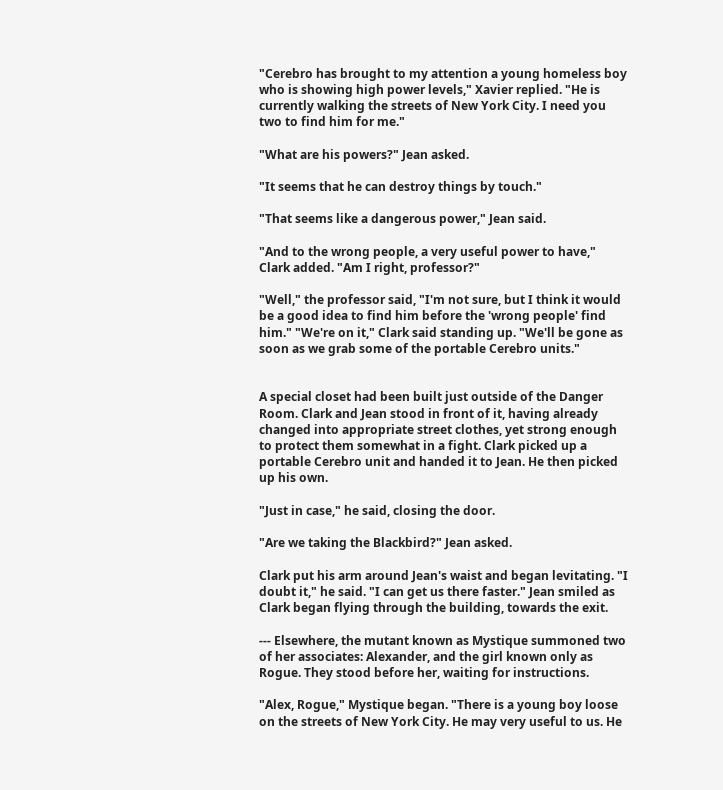"Cerebro has brought to my attention a young homeless boy who is showing high power levels," Xavier replied. "He is currently walking the streets of New York City. I need you two to find him for me."

"What are his powers?" Jean asked.

"It seems that he can destroy things by touch."

"That seems like a dangerous power," Jean said.

"And to the wrong people, a very useful power to have," Clark added. "Am I right, professor?"

"Well," the professor said, "I'm not sure, but I think it would be a good idea to find him before the 'wrong people' find him." "We're on it," Clark said standing up. "We'll be gone as soon as we grab some of the portable Cerebro units."


A special closet had been built just outside of the Danger Room. Clark and Jean stood in front of it, having already changed into appropriate street clothes, yet strong enough to protect them somewhat in a fight. Clark picked up a portable Cerebro unit and handed it to Jean. He then picked up his own.

"Just in case," he said, closing the door.

"Are we taking the Blackbird?" Jean asked.

Clark put his arm around Jean's waist and began levitating. "I doubt it," he said. "I can get us there faster." Jean smiled as Clark began flying through the building, towards the exit.

--- Elsewhere, the mutant known as Mystique summoned two of her associates: Alexander, and the girl known only as Rogue. They stood before her, waiting for instructions.

"Alex, Rogue," Mystique began. "There is a young boy loose on the streets of New York City. He may very useful to us. He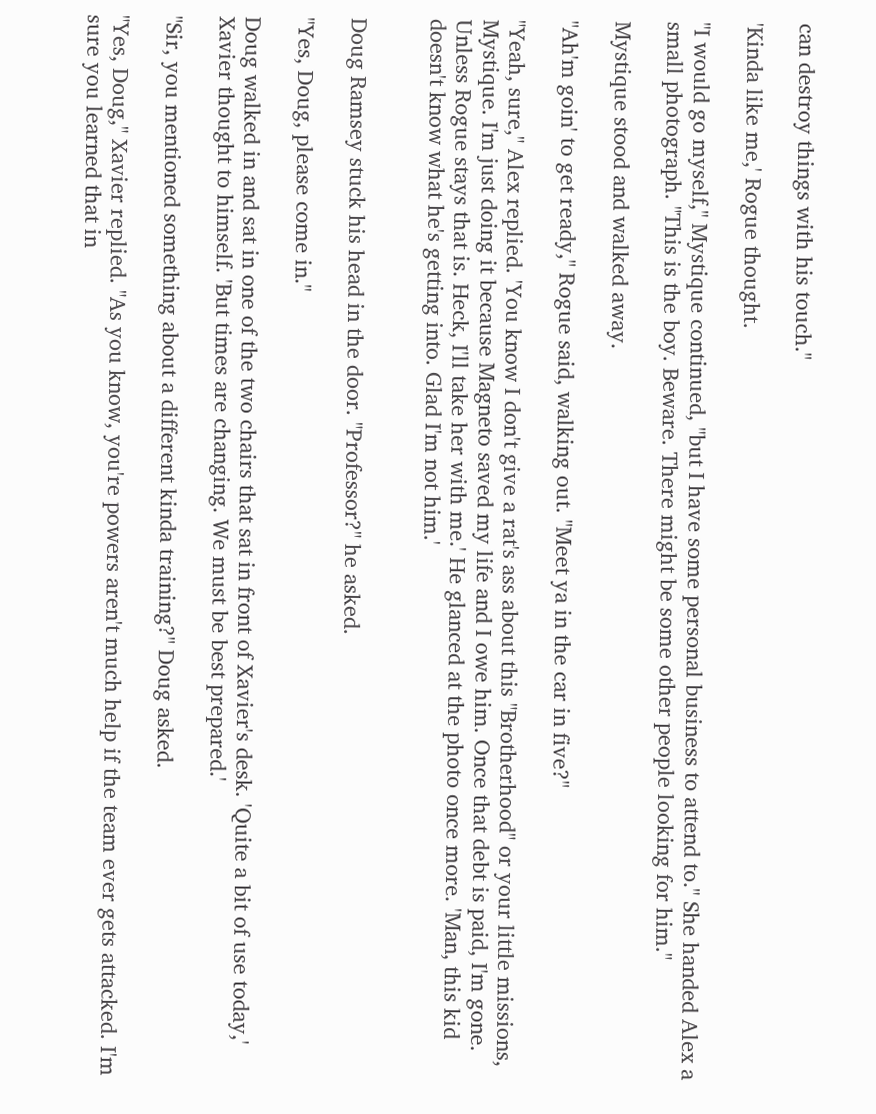can destroy things with his touch."

'Kinda like me,' Rogue thought.

"I would go myself," Mystique continued, "but I have some personal business to attend to." She handed Alex a small photograph. "This is the boy. Beware. There might be some other people looking for him."

Mystique stood and walked away.

"Ah'm goin' to get ready," Rogue said, walking out. "Meet ya in the car in five?"

"Yeah, sure," Alex replied. 'You know I don't give a rat's ass about this "Brotherhood" or your little missions, Mystique. I'm just doing it because Magneto saved my life and I owe him. Once that debt is paid, I'm gone. Unless Rogue stays that is. Heck, I'll take her with me.' He glanced at the photo once more. 'Man, this kid doesn't know what he's getting into. Glad I'm not him.'


Doug Ramsey stuck his head in the door. "Professor?" he asked.

"Yes, Doug, please come in."

Doug walked in and sat in one of the two chairs that sat in front of Xavier's desk. 'Quite a bit of use today,' Xavier thought to himself. 'But times are changing. We must be best prepared.'

"Sir, you mentioned something about a different kinda training?" Doug asked.

"Yes, Doug," Xavier replied. "As you know, you're powers aren't much help if the team ever gets attacked. I'm sure you learned that in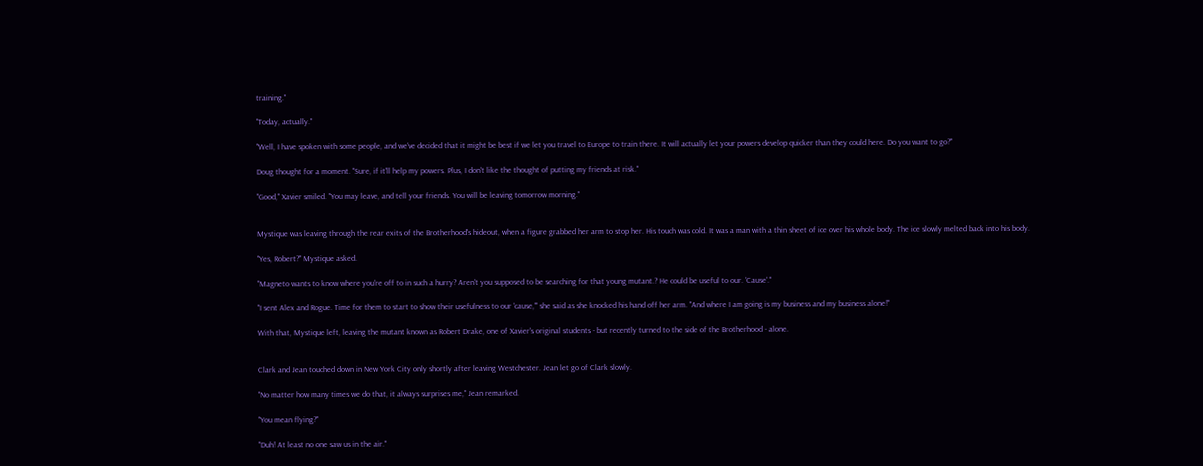training."

"Today, actually."

"Well, I have spoken with some people, and we've decided that it might be best if we let you travel to Europe to train there. It will actually let your powers develop quicker than they could here. Do you want to go?"

Doug thought for a moment. "Sure, if it'll help my powers. Plus, I don't like the thought of putting my friends at risk."

"Good," Xavier smiled. "You may leave, and tell your friends. You will be leaving tomorrow morning."


Mystique was leaving through the rear exits of the Brotherhood's hideout, when a figure grabbed her arm to stop her. His touch was cold. It was a man with a thin sheet of ice over his whole body. The ice slowly melted back into his body.

"Yes, Robert?" Mystique asked.

"Magneto wants to know where you're off to in such a hurry? Aren't you supposed to be searching for that young mutant.? He could be useful to our. 'Cause'."

"I sent Alex and Rogue. Time for them to start to show their usefulness to our 'cause,'" she said as she knocked his hand off her arm. "And where I am going is my business and my business alone!"

With that, Mystique left, leaving the mutant known as Robert Drake, one of Xavier's original students - but recently turned to the side of the Brotherhood - alone.


Clark and Jean touched down in New York City only shortly after leaving Westchester. Jean let go of Clark slowly.

"No matter how many times we do that, it always surprises me," Jean remarked.

"You mean flying?"

"Duh! At least no one saw us in the air."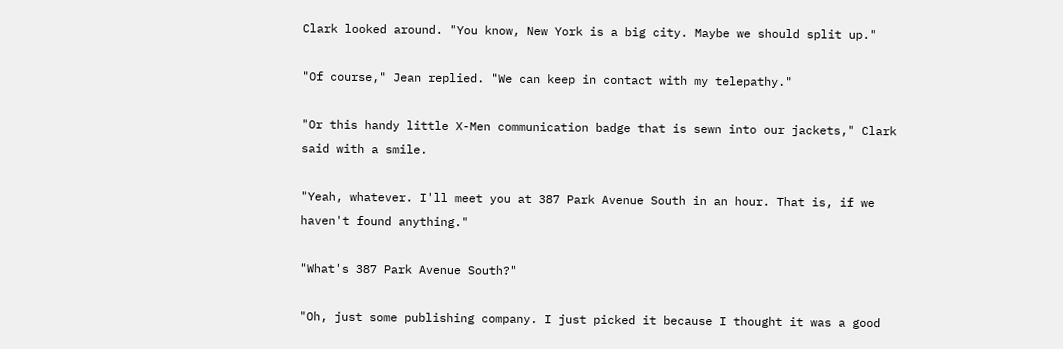Clark looked around. "You know, New York is a big city. Maybe we should split up."

"Of course," Jean replied. "We can keep in contact with my telepathy."

"Or this handy little X-Men communication badge that is sewn into our jackets," Clark said with a smile.

"Yeah, whatever. I'll meet you at 387 Park Avenue South in an hour. That is, if we haven't found anything."

"What's 387 Park Avenue South?"

"Oh, just some publishing company. I just picked it because I thought it was a good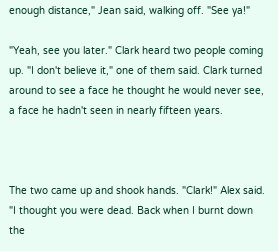enough distance," Jean said, walking off. "See ya!"

"Yeah, see you later." Clark heard two people coming up. "I don't believe it," one of them said. Clark turned around to see a face he thought he would never see, a face he hadn't seen in nearly fifteen years.



The two came up and shook hands. "Clark!" Alex said. "I thought you were dead. Back when I burnt down the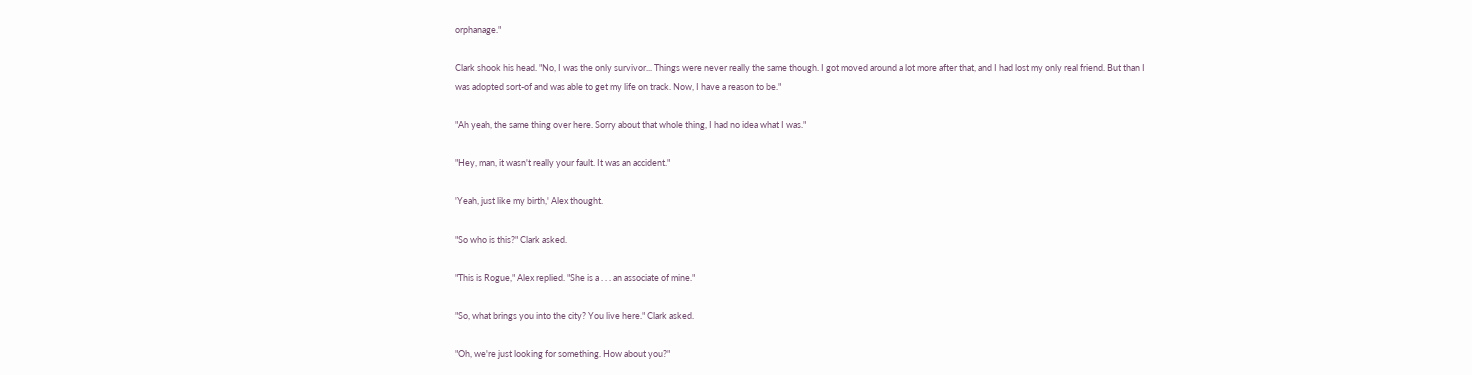orphanage."

Clark shook his head. "No, I was the only survivor... Things were never really the same though. I got moved around a lot more after that, and I had lost my only real friend. But than I was adopted sort-of and was able to get my life on track. Now, I have a reason to be."

"Ah yeah, the same thing over here. Sorry about that whole thing, I had no idea what I was."

"Hey, man, it wasn't really your fault. It was an accident."

'Yeah, just like my birth,' Alex thought.

"So who is this?" Clark asked.

"This is Rogue," Alex replied. "She is a . . . an associate of mine."

"So, what brings you into the city? You live here." Clark asked.

"Oh, we're just looking for something. How about you?"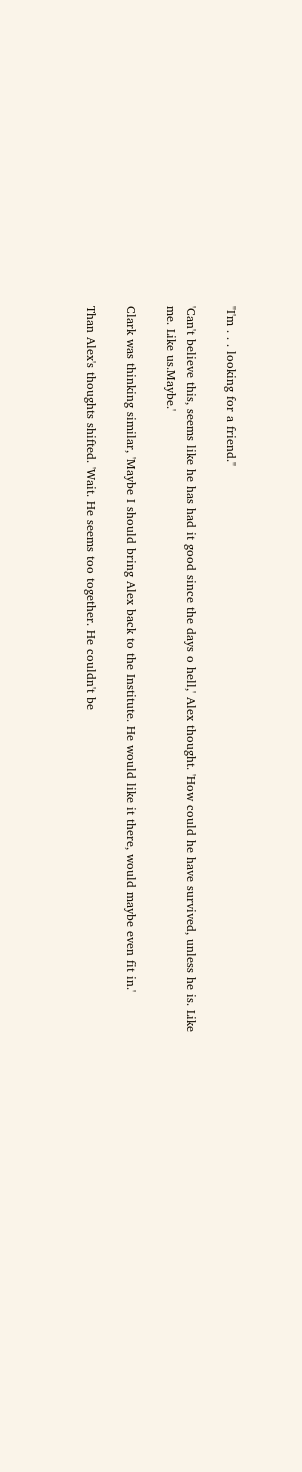"I'm . . . looking for a friend."

'Can't believe this, seems like he has had it good since the days o hell,' Alex thought. 'How could he have survived, unless he is. Like me. Like us.Maybe.'

Clark was thinking similar, 'Maybe I should bring Alex back to the Institute. He would like it there, would maybe even fit in.'

Than Alex's thoughts shifted. 'Wait. He seems too together. He couldn't be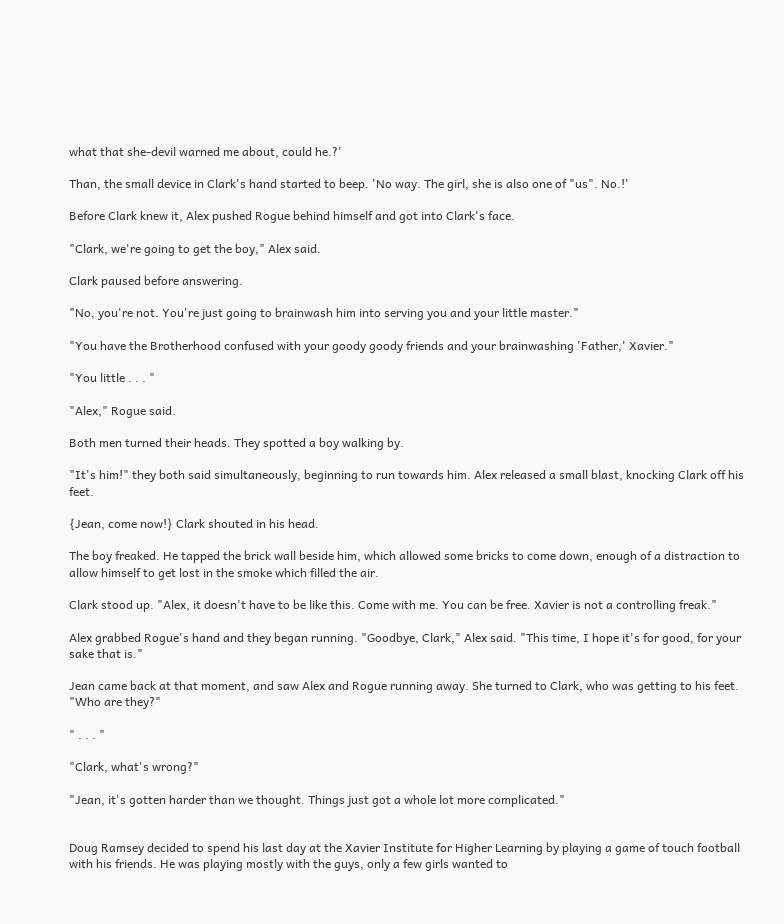what that she-devil warned me about, could he.?'

Than, the small device in Clark's hand started to beep. 'No way. The girl, she is also one of "us". No.!'

Before Clark knew it, Alex pushed Rogue behind himself and got into Clark's face.

"Clark, we're going to get the boy," Alex said.

Clark paused before answering.

"No, you're not. You're just going to brainwash him into serving you and your little master."

"You have the Brotherhood confused with your goody goody friends and your brainwashing 'Father,' Xavier."

"You little . . . "

"Alex," Rogue said.

Both men turned their heads. They spotted a boy walking by.

"It's him!" they both said simultaneously, beginning to run towards him. Alex released a small blast, knocking Clark off his feet.

{Jean, come now!} Clark shouted in his head.

The boy freaked. He tapped the brick wall beside him, which allowed some bricks to come down, enough of a distraction to allow himself to get lost in the smoke which filled the air.

Clark stood up. "Alex, it doesn't have to be like this. Come with me. You can be free. Xavier is not a controlling freak."

Alex grabbed Rogue's hand and they began running. "Goodbye, Clark," Alex said. "This time, I hope it's for good, for your sake that is."

Jean came back at that moment, and saw Alex and Rogue running away. She turned to Clark, who was getting to his feet. "Who are they?"

" . . . "

"Clark, what's wrong?"

"Jean, it's gotten harder than we thought. Things just got a whole lot more complicated."


Doug Ramsey decided to spend his last day at the Xavier Institute for Higher Learning by playing a game of touch football with his friends. He was playing mostly with the guys, only a few girls wanted to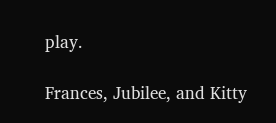play.

Frances, Jubilee, and Kitty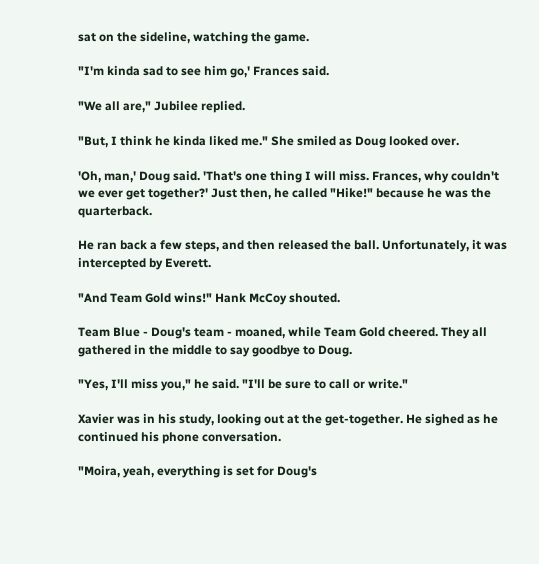sat on the sideline, watching the game.

"I'm kinda sad to see him go,' Frances said.

"We all are," Jubilee replied.

"But, I think he kinda liked me." She smiled as Doug looked over.

'Oh, man,' Doug said. 'That's one thing I will miss. Frances, why couldn't we ever get together?' Just then, he called "Hike!" because he was the quarterback.

He ran back a few steps, and then released the ball. Unfortunately, it was intercepted by Everett.

"And Team Gold wins!" Hank McCoy shouted.

Team Blue - Doug's team - moaned, while Team Gold cheered. They all gathered in the middle to say goodbye to Doug.

"Yes, I'll miss you," he said. "I'll be sure to call or write."

Xavier was in his study, looking out at the get-together. He sighed as he continued his phone conversation.

"Moira, yeah, everything is set for Doug's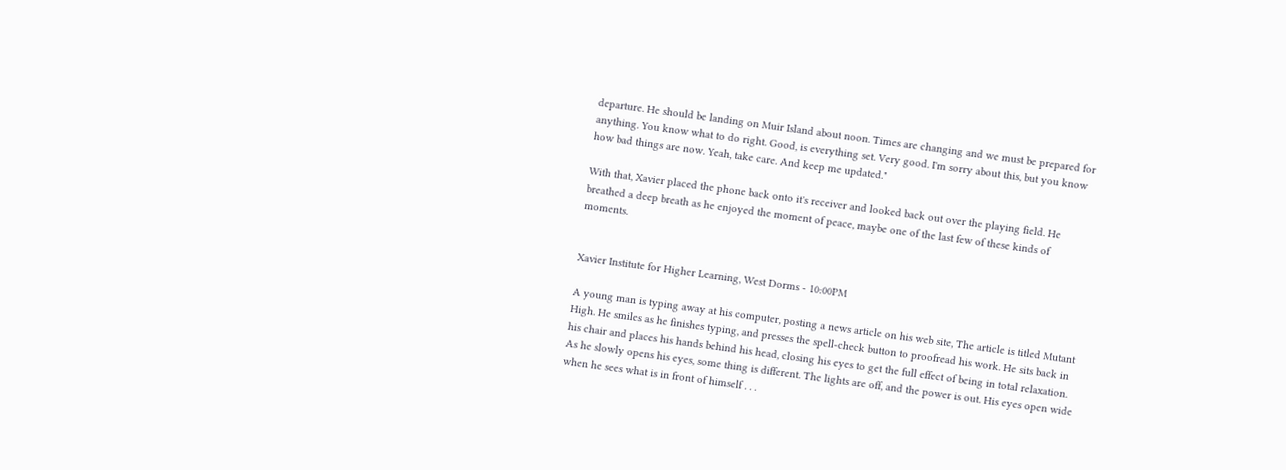departure. He should be landing on Muir Island about noon. Times are changing and we must be prepared for anything. You know what to do right. Good, is everything set. Very good. I'm sorry about this, but you know how bad things are now. Yeah, take care. And keep me updated."

With that, Xavier placed the phone back onto it's receiver and looked back out over the playing field. He breathed a deep breath as he enjoyed the moment of peace, maybe one of the last few of these kinds of moments.


Xavier Institute for Higher Learning, West Dorms - 10:00PM

A young man is typing away at his computer, posting a news article on his web site, The article is titled Mutant High. He smiles as he finishes typing, and presses the spell-check button to proofread his work. He sits back in his chair and places his hands behind his head, closing his eyes to get the full effect of being in total relaxation. As he slowly opens his eyes, some thing is different. The lights are off, and the power is out. His eyes open wide when he sees what is in front of himself . . .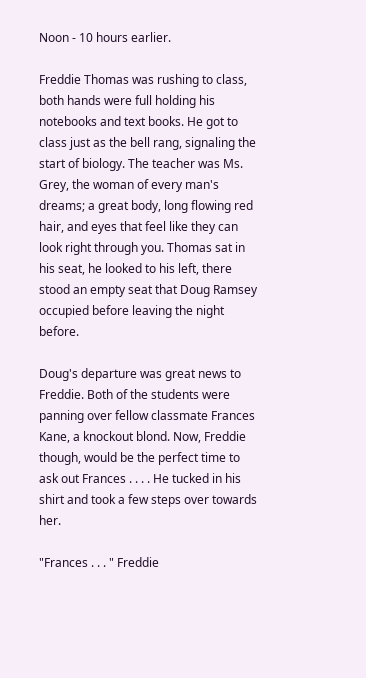Noon - 10 hours earlier.

Freddie Thomas was rushing to class, both hands were full holding his notebooks and text books. He got to class just as the bell rang, signaling the start of biology. The teacher was Ms. Grey, the woman of every man's dreams; a great body, long flowing red hair, and eyes that feel like they can look right through you. Thomas sat in his seat, he looked to his left, there stood an empty seat that Doug Ramsey occupied before leaving the night before.

Doug's departure was great news to Freddie. Both of the students were panning over fellow classmate Frances Kane, a knockout blond. Now, Freddie though, would be the perfect time to ask out Frances . . . . He tucked in his shirt and took a few steps over towards her.

"Frances . . . " Freddie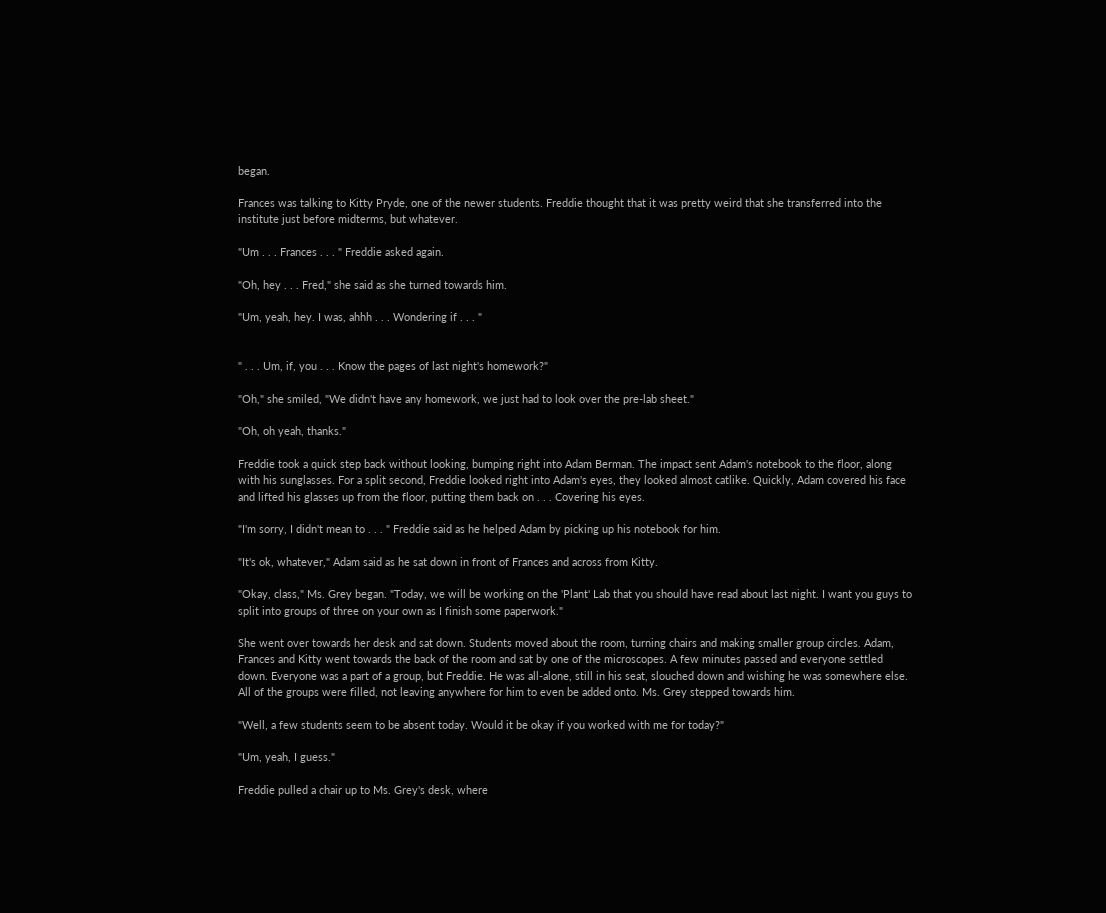began.

Frances was talking to Kitty Pryde, one of the newer students. Freddie thought that it was pretty weird that she transferred into the institute just before midterms, but whatever.

"Um . . . Frances . . . " Freddie asked again.

"Oh, hey . . . Fred," she said as she turned towards him.

"Um, yeah, hey. I was, ahhh . . . Wondering if . . . "


" . . . Um, if, you . . . Know the pages of last night's homework?"

"Oh," she smiled, "We didn't have any homework, we just had to look over the pre-lab sheet."

"Oh, oh yeah, thanks."

Freddie took a quick step back without looking, bumping right into Adam Berman. The impact sent Adam's notebook to the floor, along with his sunglasses. For a split second, Freddie looked right into Adam's eyes, they looked almost catlike. Quickly, Adam covered his face and lifted his glasses up from the floor, putting them back on . . . Covering his eyes.

"I'm sorry, I didn't mean to . . . " Freddie said as he helped Adam by picking up his notebook for him.

"It's ok, whatever," Adam said as he sat down in front of Frances and across from Kitty.

"Okay, class," Ms. Grey began. "Today, we will be working on the 'Plant' Lab that you should have read about last night. I want you guys to split into groups of three on your own as I finish some paperwork."

She went over towards her desk and sat down. Students moved about the room, turning chairs and making smaller group circles. Adam, Frances and Kitty went towards the back of the room and sat by one of the microscopes. A few minutes passed and everyone settled down. Everyone was a part of a group, but Freddie. He was all-alone, still in his seat, slouched down and wishing he was somewhere else. All of the groups were filled, not leaving anywhere for him to even be added onto. Ms. Grey stepped towards him.

"Well, a few students seem to be absent today. Would it be okay if you worked with me for today?"

"Um, yeah, I guess."

Freddie pulled a chair up to Ms. Grey's desk, where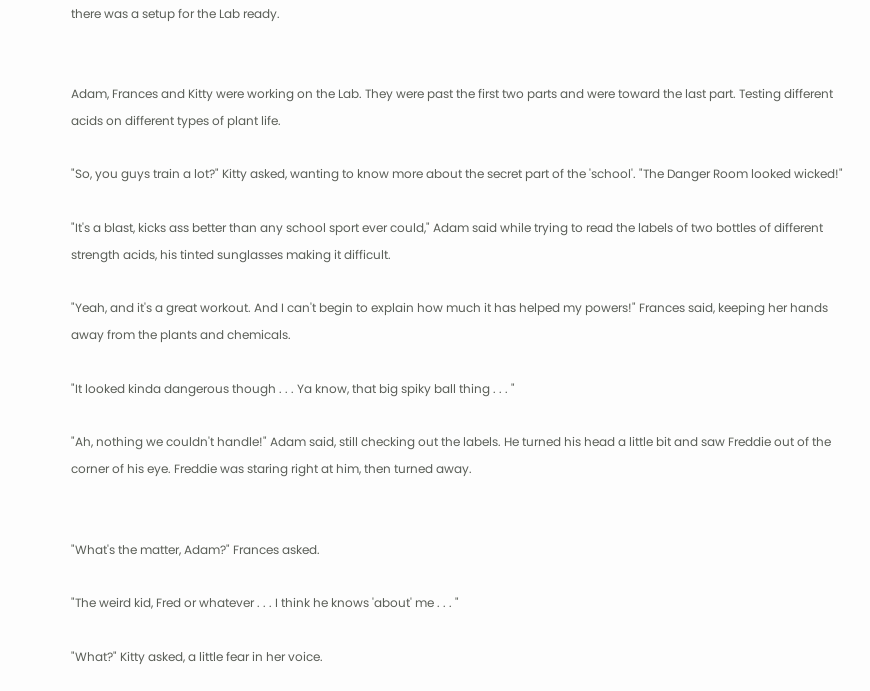there was a setup for the Lab ready.


Adam, Frances and Kitty were working on the Lab. They were past the first two parts and were toward the last part. Testing different acids on different types of plant life.

"So, you guys train a lot?" Kitty asked, wanting to know more about the secret part of the 'school'. "The Danger Room looked wicked!"

"It's a blast, kicks ass better than any school sport ever could," Adam said while trying to read the labels of two bottles of different strength acids, his tinted sunglasses making it difficult.

"Yeah, and it's a great workout. And I can't begin to explain how much it has helped my powers!" Frances said, keeping her hands away from the plants and chemicals.

"It looked kinda dangerous though . . . Ya know, that big spiky ball thing . . . "

"Ah, nothing we couldn't handle!" Adam said, still checking out the labels. He turned his head a little bit and saw Freddie out of the corner of his eye. Freddie was staring right at him, then turned away.


"What's the matter, Adam?" Frances asked.

"The weird kid, Fred or whatever . . . I think he knows 'about' me . . . "

"What?" Kitty asked, a little fear in her voice.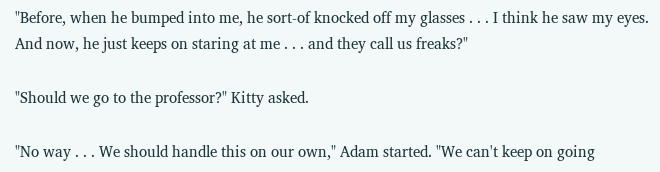"Before, when he bumped into me, he sort-of knocked off my glasses . . . I think he saw my eyes. And now, he just keeps on staring at me . . . and they call us freaks?"

"Should we go to the professor?" Kitty asked.

"No way . . . We should handle this on our own," Adam started. "We can't keep on going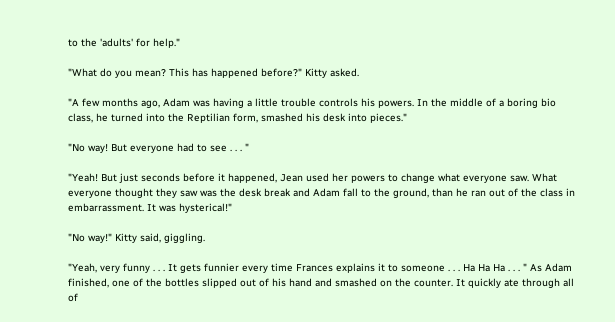to the 'adults' for help."

"What do you mean? This has happened before?" Kitty asked.

"A few months ago, Adam was having a little trouble controls his powers. In the middle of a boring bio class, he turned into the Reptilian form, smashed his desk into pieces."

"No way! But everyone had to see . . . "

"Yeah! But just seconds before it happened, Jean used her powers to change what everyone saw. What everyone thought they saw was the desk break and Adam fall to the ground, than he ran out of the class in embarrassment. It was hysterical!"

"No way!" Kitty said, giggling.

"Yeah, very funny . . . It gets funnier every time Frances explains it to someone . . . Ha Ha Ha . . . " As Adam finished, one of the bottles slipped out of his hand and smashed on the counter. It quickly ate through all of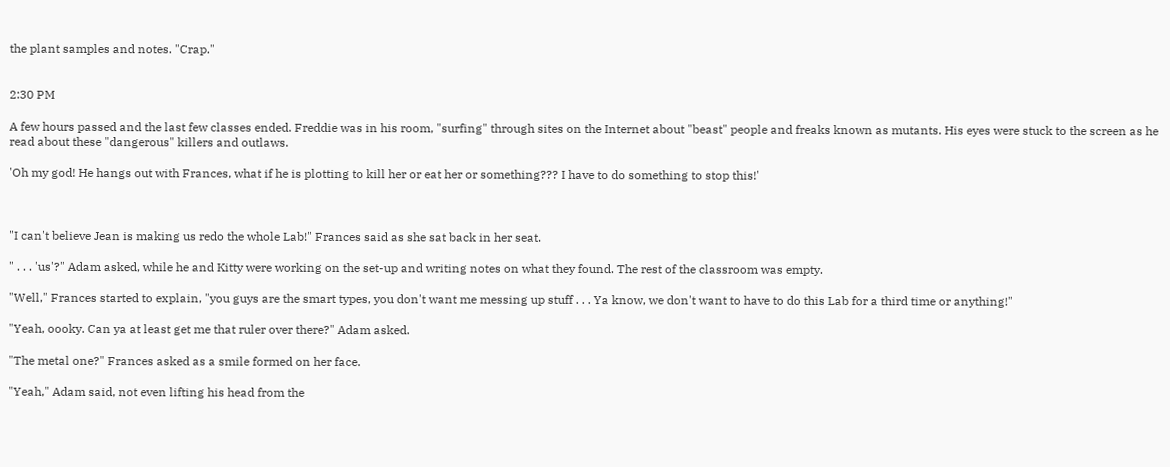the plant samples and notes. "Crap."


2:30 PM

A few hours passed and the last few classes ended. Freddie was in his room, "surfing" through sites on the Internet about "beast" people and freaks known as mutants. His eyes were stuck to the screen as he read about these "dangerous" killers and outlaws.

'Oh my god! He hangs out with Frances, what if he is plotting to kill her or eat her or something??? I have to do something to stop this!'



"I can't believe Jean is making us redo the whole Lab!" Frances said as she sat back in her seat.

" . . . 'us'?" Adam asked, while he and Kitty were working on the set-up and writing notes on what they found. The rest of the classroom was empty.

"Well," Frances started to explain, "you guys are the smart types, you don't want me messing up stuff . . . Ya know, we don't want to have to do this Lab for a third time or anything!"

"Yeah, oooky. Can ya at least get me that ruler over there?" Adam asked.

"The metal one?" Frances asked as a smile formed on her face.

"Yeah," Adam said, not even lifting his head from the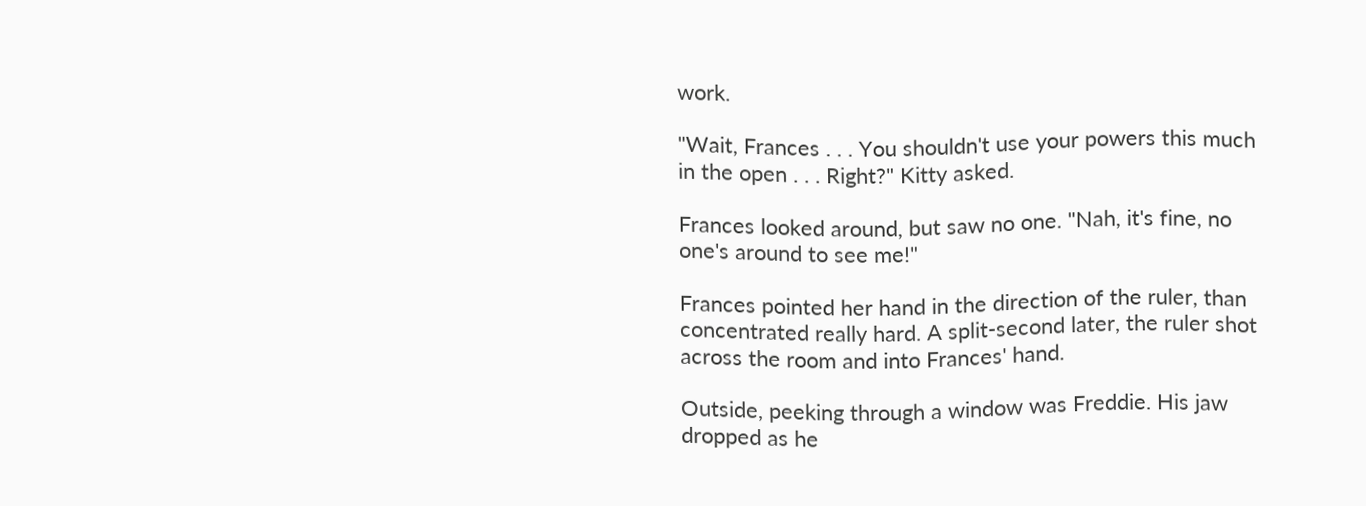work.

"Wait, Frances . . . You shouldn't use your powers this much in the open . . . Right?" Kitty asked.

Frances looked around, but saw no one. "Nah, it's fine, no one's around to see me!"

Frances pointed her hand in the direction of the ruler, than concentrated really hard. A split-second later, the ruler shot across the room and into Frances' hand.

Outside, peeking through a window was Freddie. His jaw dropped as he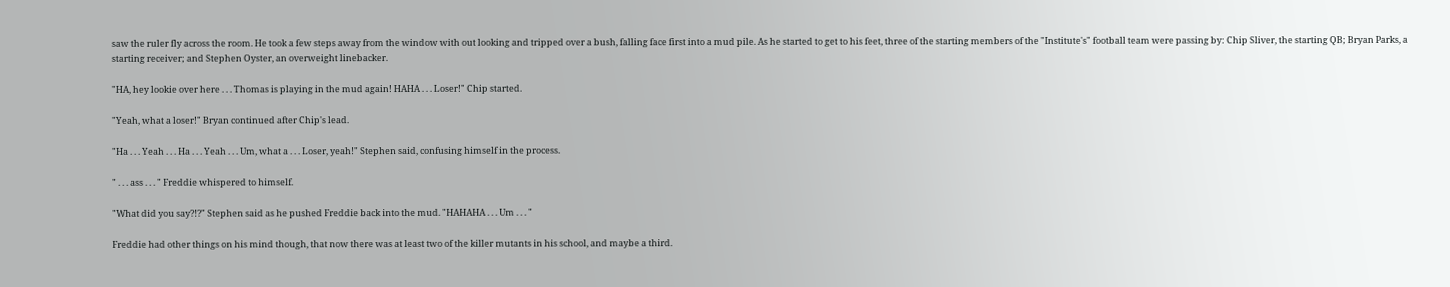saw the ruler fly across the room. He took a few steps away from the window with out looking and tripped over a bush, falling face first into a mud pile. As he started to get to his feet, three of the starting members of the "Institute's" football team were passing by: Chip Sliver, the starting QB; Bryan Parks, a starting receiver; and Stephen Oyster, an overweight linebacker.

"HA, hey lookie over here . . . Thomas is playing in the mud again! HAHA . . . Loser!" Chip started.

"Yeah, what a loser!" Bryan continued after Chip's lead.

"Ha . . . Yeah . . . Ha . . . Yeah . . . Um, what a . . . Loser, yeah!" Stephen said, confusing himself in the process.

" . . . ass . . . " Freddie whispered to himself.

"What did you say?!?" Stephen said as he pushed Freddie back into the mud. "HAHAHA . . . Um . . . "

Freddie had other things on his mind though, that now there was at least two of the killer mutants in his school, and maybe a third.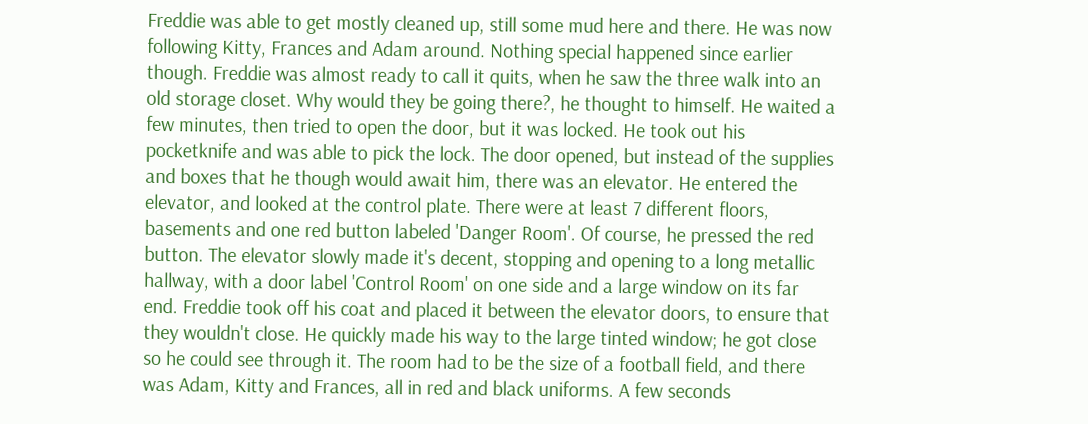Freddie was able to get mostly cleaned up, still some mud here and there. He was now following Kitty, Frances and Adam around. Nothing special happened since earlier though. Freddie was almost ready to call it quits, when he saw the three walk into an old storage closet. Why would they be going there?, he thought to himself. He waited a few minutes, then tried to open the door, but it was locked. He took out his pocketknife and was able to pick the lock. The door opened, but instead of the supplies and boxes that he though would await him, there was an elevator. He entered the elevator, and looked at the control plate. There were at least 7 different floors, basements and one red button labeled 'Danger Room'. Of course, he pressed the red button. The elevator slowly made it's decent, stopping and opening to a long metallic hallway, with a door label 'Control Room' on one side and a large window on its far end. Freddie took off his coat and placed it between the elevator doors, to ensure that they wouldn't close. He quickly made his way to the large tinted window; he got close so he could see through it. The room had to be the size of a football field, and there was Adam, Kitty and Frances, all in red and black uniforms. A few seconds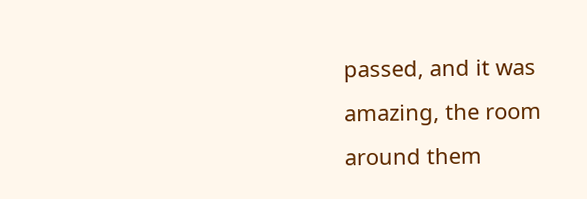passed, and it was amazing, the room around them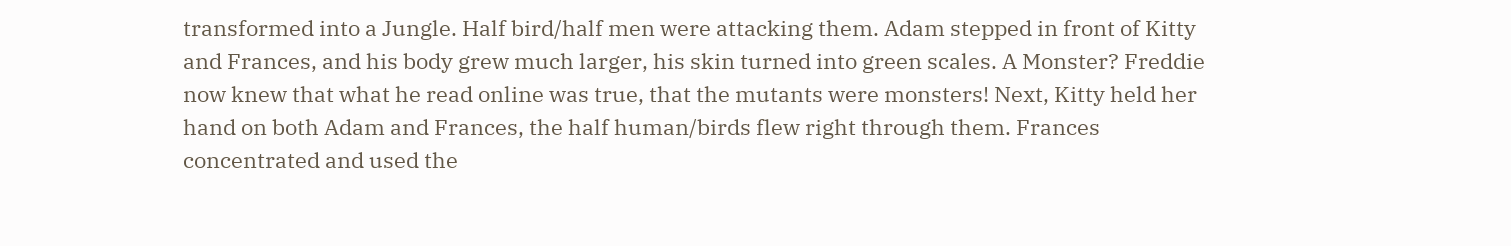transformed into a Jungle. Half bird/half men were attacking them. Adam stepped in front of Kitty and Frances, and his body grew much larger, his skin turned into green scales. A Monster? Freddie now knew that what he read online was true, that the mutants were monsters! Next, Kitty held her hand on both Adam and Frances, the half human/birds flew right through them. Frances concentrated and used the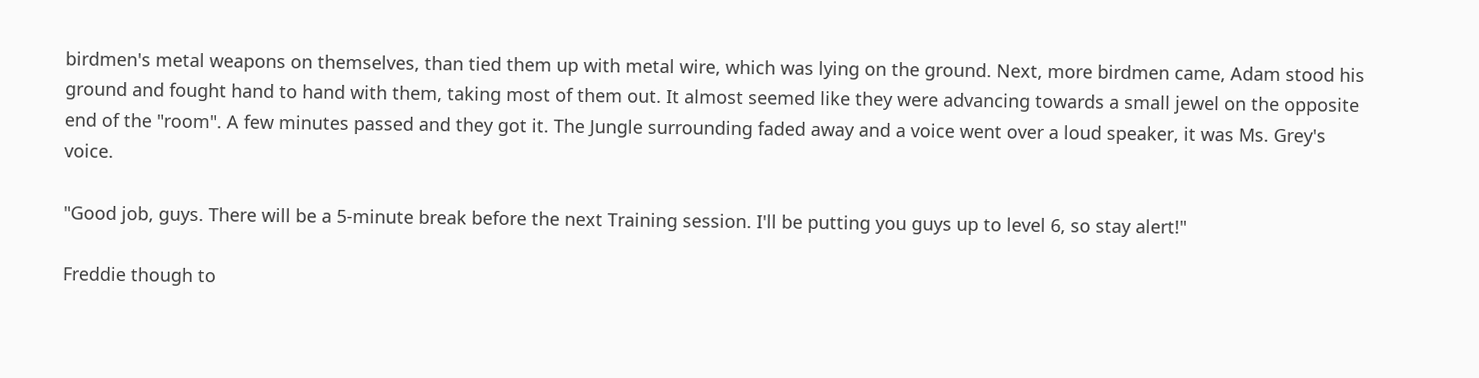birdmen's metal weapons on themselves, than tied them up with metal wire, which was lying on the ground. Next, more birdmen came, Adam stood his ground and fought hand to hand with them, taking most of them out. It almost seemed like they were advancing towards a small jewel on the opposite end of the "room". A few minutes passed and they got it. The Jungle surrounding faded away and a voice went over a loud speaker, it was Ms. Grey's voice.

"Good job, guys. There will be a 5-minute break before the next Training session. I'll be putting you guys up to level 6, so stay alert!"

Freddie though to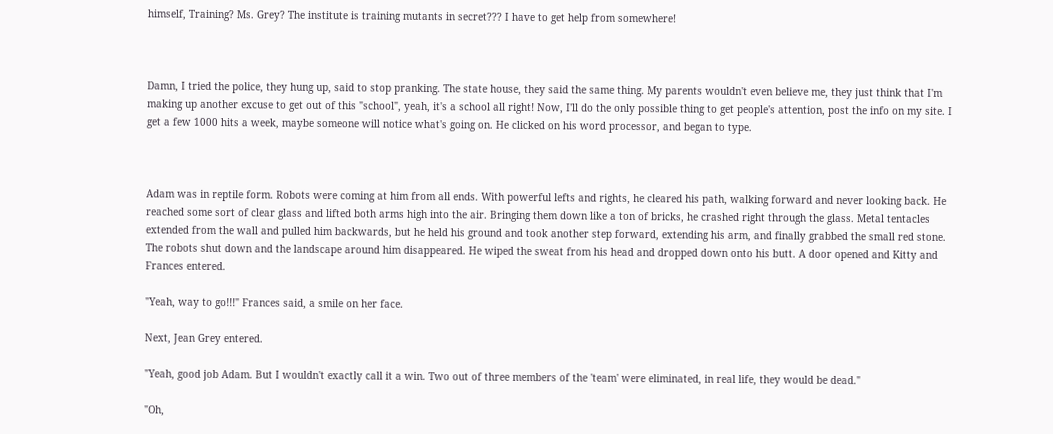himself, Training? Ms. Grey? The institute is training mutants in secret??? I have to get help from somewhere!



Damn, I tried the police, they hung up, said to stop pranking. The state house, they said the same thing. My parents wouldn't even believe me, they just think that I'm making up another excuse to get out of this "school", yeah, it's a school all right! Now, I'll do the only possible thing to get people's attention, post the info on my site. I get a few 1000 hits a week, maybe someone will notice what's going on. He clicked on his word processor, and began to type.



Adam was in reptile form. Robots were coming at him from all ends. With powerful lefts and rights, he cleared his path, walking forward and never looking back. He reached some sort of clear glass and lifted both arms high into the air. Bringing them down like a ton of bricks, he crashed right through the glass. Metal tentacles extended from the wall and pulled him backwards, but he held his ground and took another step forward, extending his arm, and finally grabbed the small red stone. The robots shut down and the landscape around him disappeared. He wiped the sweat from his head and dropped down onto his butt. A door opened and Kitty and Frances entered.

"Yeah, way to go!!!" Frances said, a smile on her face.

Next, Jean Grey entered.

"Yeah, good job Adam. But I wouldn't exactly call it a win. Two out of three members of the 'team' were eliminated, in real life, they would be dead."

"Oh,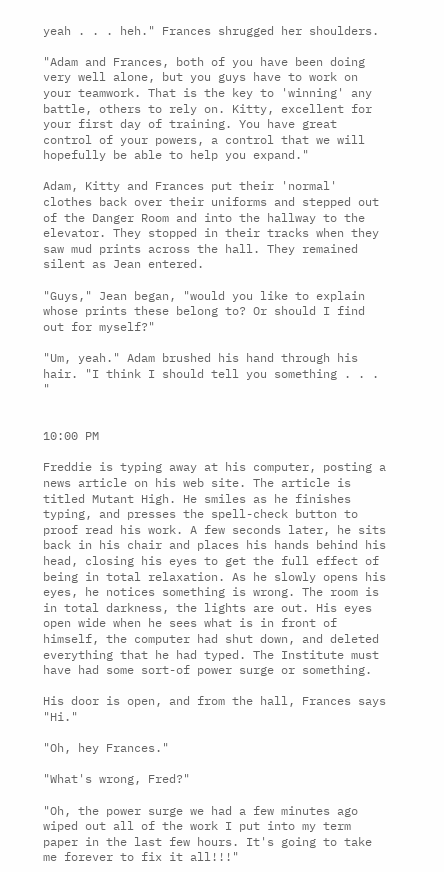yeah . . . heh." Frances shrugged her shoulders.

"Adam and Frances, both of you have been doing very well alone, but you guys have to work on your teamwork. That is the key to 'winning' any battle, others to rely on. Kitty, excellent for your first day of training. You have great control of your powers, a control that we will hopefully be able to help you expand."

Adam, Kitty and Frances put their 'normal' clothes back over their uniforms and stepped out of the Danger Room and into the hallway to the elevator. They stopped in their tracks when they saw mud prints across the hall. They remained silent as Jean entered.

"Guys," Jean began, "would you like to explain whose prints these belong to? Or should I find out for myself?"

"Um, yeah." Adam brushed his hand through his hair. "I think I should tell you something . . . "


10:00 PM

Freddie is typing away at his computer, posting a news article on his web site. The article is titled Mutant High. He smiles as he finishes typing, and presses the spell-check button to proof read his work. A few seconds later, he sits back in his chair and places his hands behind his head, closing his eyes to get the full effect of being in total relaxation. As he slowly opens his eyes, he notices something is wrong. The room is in total darkness, the lights are out. His eyes open wide when he sees what is in front of himself, the computer had shut down, and deleted everything that he had typed. The Institute must have had some sort-of power surge or something.

His door is open, and from the hall, Frances says "Hi."

"Oh, hey Frances."

"What's wrong, Fred?"

"Oh, the power surge we had a few minutes ago wiped out all of the work I put into my term paper in the last few hours. It's going to take me forever to fix it all!!!"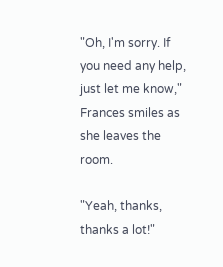"Oh, I'm sorry. If you need any help, just let me know," Frances smiles as she leaves the room.

"Yeah, thanks, thanks a lot!"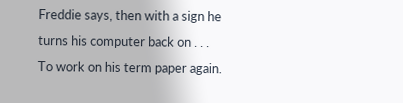Freddie says, then with a sign he turns his computer back on . . . To work on his term paper again.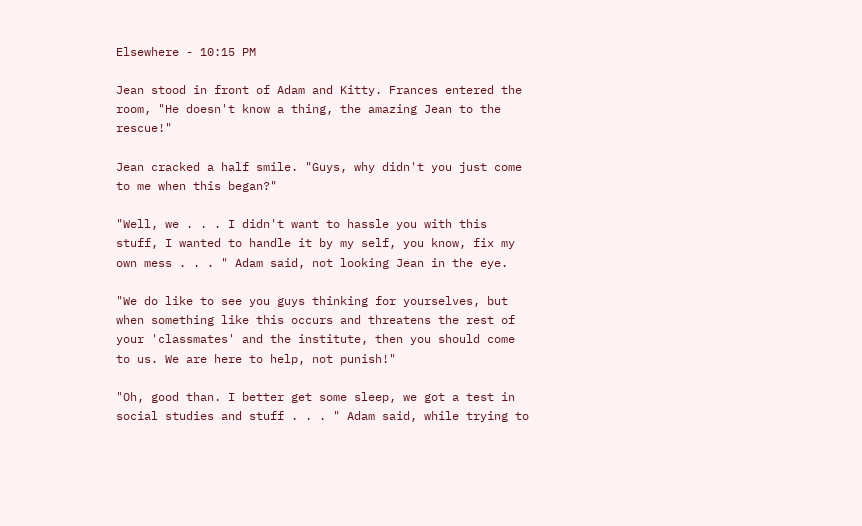Elsewhere - 10:15 PM

Jean stood in front of Adam and Kitty. Frances entered the room, "He doesn't know a thing, the amazing Jean to the rescue!"

Jean cracked a half smile. "Guys, why didn't you just come to me when this began?"

"Well, we . . . I didn't want to hassle you with this stuff, I wanted to handle it by my self, you know, fix my own mess . . . " Adam said, not looking Jean in the eye.

"We do like to see you guys thinking for yourselves, but when something like this occurs and threatens the rest of your 'classmates' and the institute, then you should come to us. We are here to help, not punish!"

"Oh, good than. I better get some sleep, we got a test in social studies and stuff . . . " Adam said, while trying to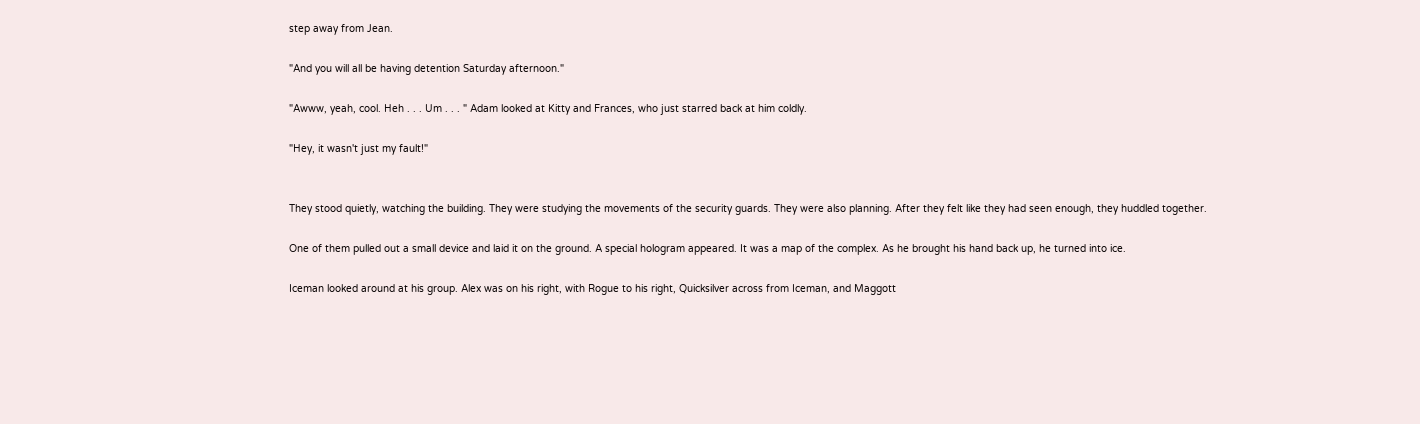step away from Jean.

"And you will all be having detention Saturday afternoon."

"Awww, yeah, cool. Heh . . . Um . . . " Adam looked at Kitty and Frances, who just starred back at him coldly.

"Hey, it wasn't just my fault!"


They stood quietly, watching the building. They were studying the movements of the security guards. They were also planning. After they felt like they had seen enough, they huddled together.

One of them pulled out a small device and laid it on the ground. A special hologram appeared. It was a map of the complex. As he brought his hand back up, he turned into ice.

Iceman looked around at his group. Alex was on his right, with Rogue to his right, Quicksilver across from Iceman, and Maggott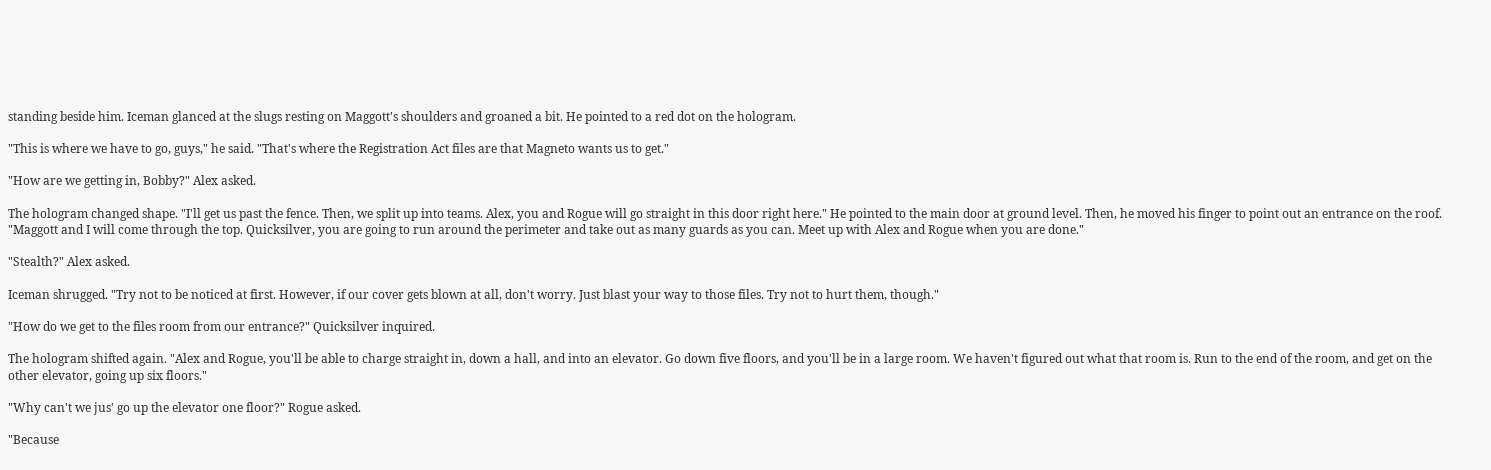standing beside him. Iceman glanced at the slugs resting on Maggott's shoulders and groaned a bit. He pointed to a red dot on the hologram.

"This is where we have to go, guys," he said. "That's where the Registration Act files are that Magneto wants us to get."

"How are we getting in, Bobby?" Alex asked.

The hologram changed shape. "I'll get us past the fence. Then, we split up into teams. Alex, you and Rogue will go straight in this door right here." He pointed to the main door at ground level. Then, he moved his finger to point out an entrance on the roof. "Maggott and I will come through the top. Quicksilver, you are going to run around the perimeter and take out as many guards as you can. Meet up with Alex and Rogue when you are done."

"Stealth?" Alex asked.

Iceman shrugged. "Try not to be noticed at first. However, if our cover gets blown at all, don't worry. Just blast your way to those files. Try not to hurt them, though."

"How do we get to the files room from our entrance?" Quicksilver inquired.

The hologram shifted again. "Alex and Rogue, you'll be able to charge straight in, down a hall, and into an elevator. Go down five floors, and you'll be in a large room. We haven't figured out what that room is. Run to the end of the room, and get on the other elevator, going up six floors."

"Why can't we jus' go up the elevator one floor?" Rogue asked.

"Because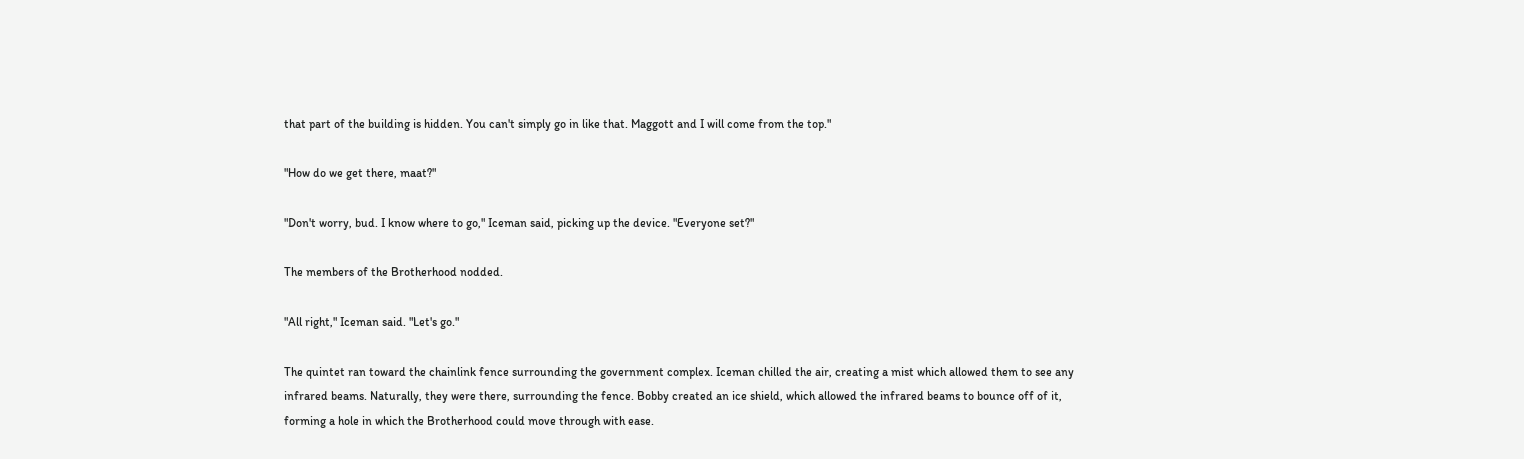that part of the building is hidden. You can't simply go in like that. Maggott and I will come from the top."

"How do we get there, maat?"

"Don't worry, bud. I know where to go," Iceman said, picking up the device. "Everyone set?"

The members of the Brotherhood nodded.

"All right," Iceman said. "Let's go."

The quintet ran toward the chainlink fence surrounding the government complex. Iceman chilled the air, creating a mist which allowed them to see any infrared beams. Naturally, they were there, surrounding the fence. Bobby created an ice shield, which allowed the infrared beams to bounce off of it, forming a hole in which the Brotherhood could move through with ease.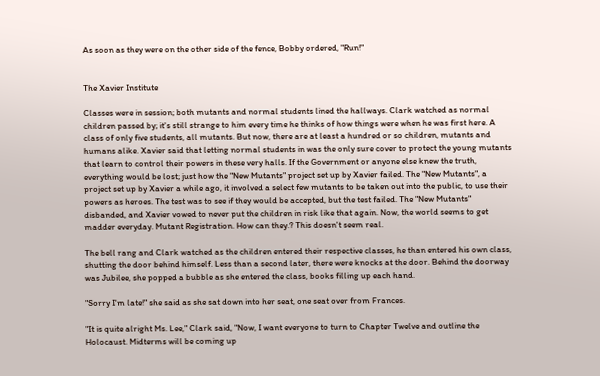As soon as they were on the other side of the fence, Bobby ordered, "Run!"


The Xavier Institute

Classes were in session; both mutants and normal students lined the hallways. Clark watched as normal children passed by; it's still strange to him every time he thinks of how things were when he was first here. A class of only five students, all mutants. But now, there are at least a hundred or so children, mutants and humans alike. Xavier said that letting normal students in was the only sure cover to protect the young mutants that learn to control their powers in these very halls. If the Government or anyone else knew the truth, everything would be lost; just how the "New Mutants" project set up by Xavier failed. The "New Mutants", a project set up by Xavier a while ago, it involved a select few mutants to be taken out into the public, to use their powers as heroes. The test was to see if they would be accepted, but the test failed. The "New Mutants" disbanded, and Xavier vowed to never put the children in risk like that again. Now, the world seems to get madder everyday. Mutant Registration. How can they.? This doesn't seem real.

The bell rang and Clark watched as the children entered their respective classes, he than entered his own class, shutting the door behind himself. Less than a second later, there were knocks at the door. Behind the doorway was Jubilee, she popped a bubble as she entered the class, books filling up each hand.

"Sorry I'm late!" she said as she sat down into her seat, one seat over from Frances.

"It is quite alright Ms. Lee," Clark said, "Now, I want everyone to turn to Chapter Twelve and outline the Holocaust. Midterms will be coming up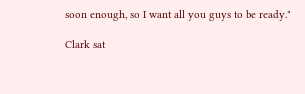soon enough, so I want all you guys to be ready."

Clark sat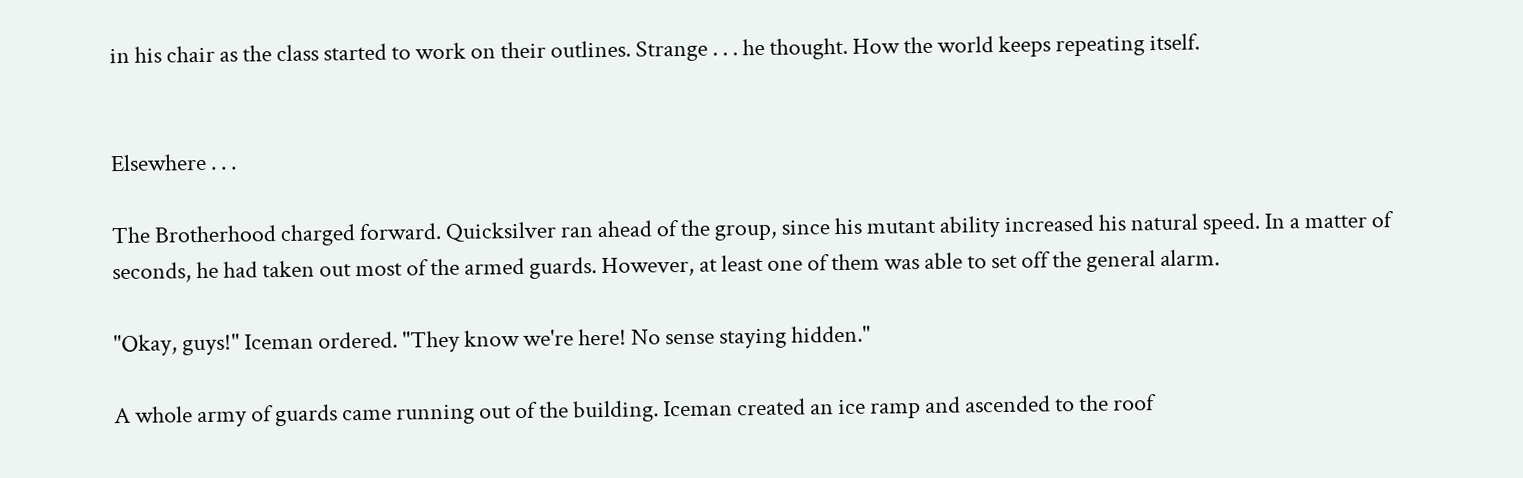in his chair as the class started to work on their outlines. Strange . . . he thought. How the world keeps repeating itself.


Elsewhere . . .

The Brotherhood charged forward. Quicksilver ran ahead of the group, since his mutant ability increased his natural speed. In a matter of seconds, he had taken out most of the armed guards. However, at least one of them was able to set off the general alarm.

"Okay, guys!" Iceman ordered. "They know we're here! No sense staying hidden."

A whole army of guards came running out of the building. Iceman created an ice ramp and ascended to the roof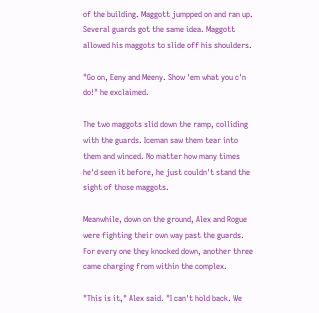of the building. Maggott jumpped on and ran up. Several guards got the same idea. Maggott allowed his maggots to slide off his shoulders.

"Go on, Eeny and Meeny. Show 'em what you c'n do!" he exclaimed.

The two maggots slid down the ramp, colliding with the guards. Iceman saw them tear into them and winced. No matter how many times he'd seen it before, he just couldn't stand the sight of those maggots.

Meanwhile, down on the ground, Alex and Rogue were fighting their own way past the guards. For every one they knocked down, another three came charging from within the complex.

"This is it," Alex said. "I can't hold back. We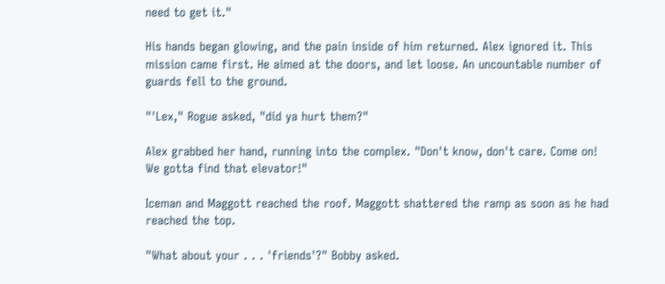need to get it."

His hands began glowing, and the pain inside of him returned. Alex ignored it. This mission came first. He aimed at the doors, and let loose. An uncountable number of guards fell to the ground.

"'Lex," Rogue asked, "did ya hurt them?"

Alex grabbed her hand, running into the complex. "Don't know, don't care. Come on! We gotta find that elevator!"

Iceman and Maggott reached the roof. Maggott shattered the ramp as soon as he had reached the top.

"What about your . . . 'friends'?" Bobby asked.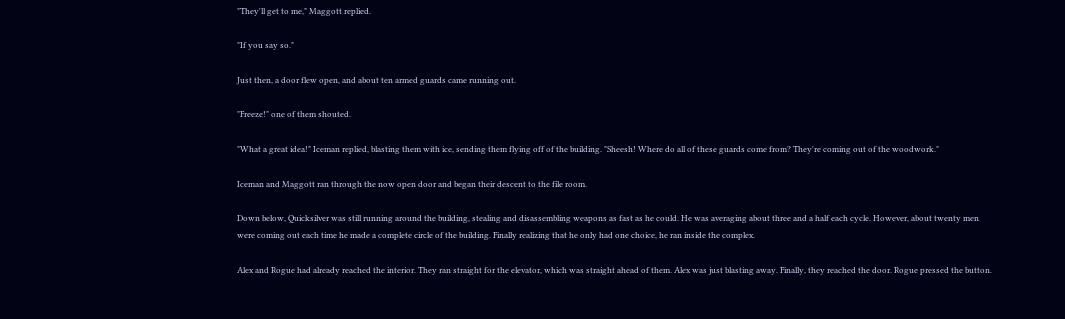"They'll get to me," Maggott replied.

"If you say so."

Just then, a door flew open, and about ten armed guards came running out.

"Freeze!" one of them shouted.

"What a great idea!" Iceman replied, blasting them with ice, sending them flying off of the building. "Sheesh! Where do all of these guards come from? They're coming out of the woodwork."

Iceman and Maggott ran through the now open door and began their descent to the file room.

Down below, Quicksilver was still running around the building, stealing and disassembling weapons as fast as he could. He was averaging about three and a half each cycle. However, about twenty men were coming out each time he made a complete circle of the building. Finally realizing that he only had one choice, he ran inside the complex.

Alex and Rogue had already reached the interior. They ran straight for the elevator, which was straight ahead of them. Alex was just blasting away. Finally, they reached the door. Rogue pressed the button.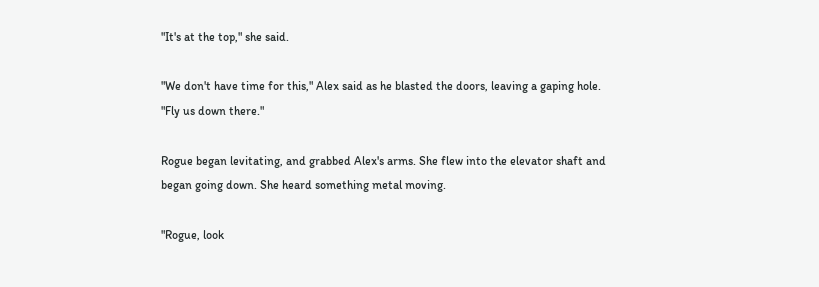"It's at the top," she said.

"We don't have time for this," Alex said as he blasted the doors, leaving a gaping hole. "Fly us down there."

Rogue began levitating, and grabbed Alex's arms. She flew into the elevator shaft and began going down. She heard something metal moving.

"Rogue, look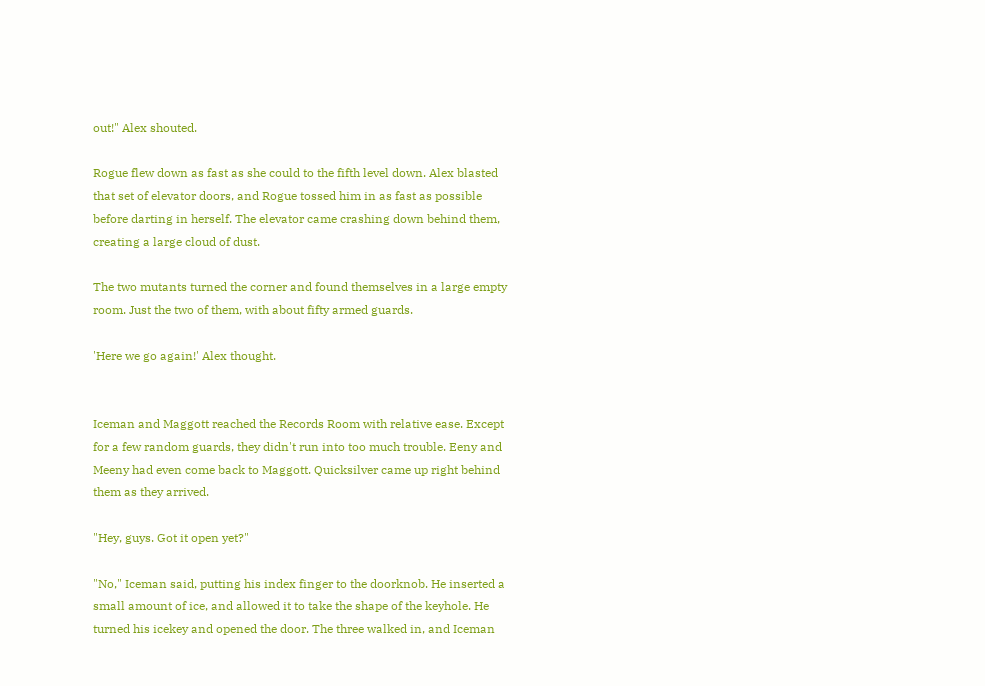out!" Alex shouted.

Rogue flew down as fast as she could to the fifth level down. Alex blasted that set of elevator doors, and Rogue tossed him in as fast as possible before darting in herself. The elevator came crashing down behind them, creating a large cloud of dust.

The two mutants turned the corner and found themselves in a large empty room. Just the two of them, with about fifty armed guards.

'Here we go again!' Alex thought.


Iceman and Maggott reached the Records Room with relative ease. Except for a few random guards, they didn't run into too much trouble. Eeny and Meeny had even come back to Maggott. Quicksilver came up right behind them as they arrived.

"Hey, guys. Got it open yet?"

"No," Iceman said, putting his index finger to the doorknob. He inserted a small amount of ice, and allowed it to take the shape of the keyhole. He turned his icekey and opened the door. The three walked in, and Iceman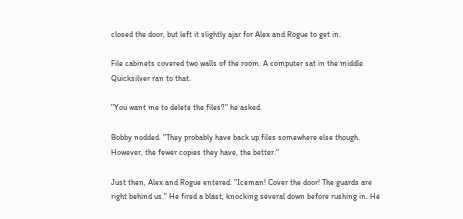closed the door, but left it slightly ajar for Alex and Rogue to get in.

File cabinets covered two walls of the room. A computer sat in the middle. Quicksilver ran to that.

"You want me to delete the files?" he asked.

Bobby nodded. "They probably have back up files somewhere else though. However, the fewer copies they have, the better."

Just then, Alex and Rogue entered. "Iceman! Cover the door! The guards are right behind us." He fired a blast, knocking several down before rushing in. He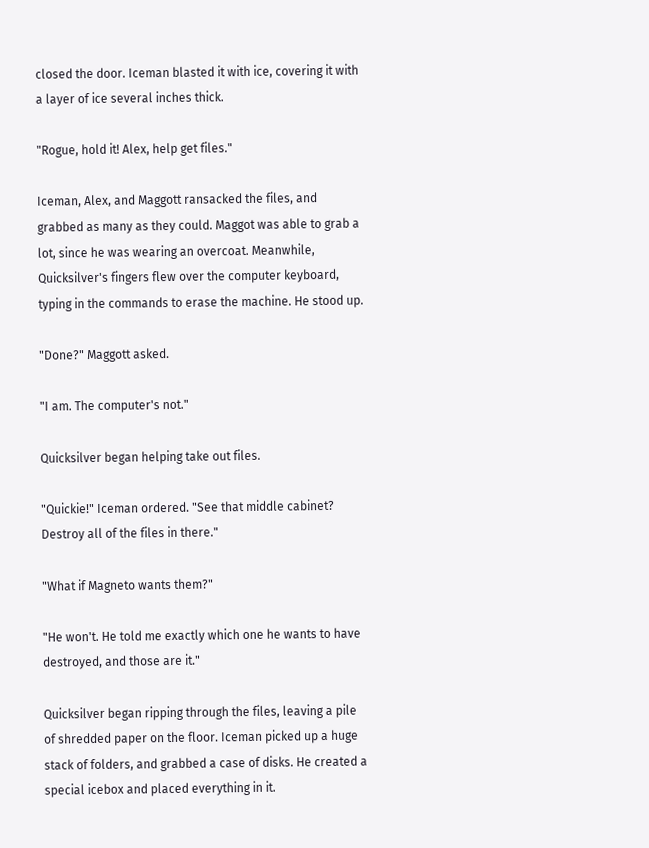closed the door. Iceman blasted it with ice, covering it with a layer of ice several inches thick.

"Rogue, hold it! Alex, help get files."

Iceman, Alex, and Maggott ransacked the files, and grabbed as many as they could. Maggot was able to grab a lot, since he was wearing an overcoat. Meanwhile, Quicksilver's fingers flew over the computer keyboard, typing in the commands to erase the machine. He stood up.

"Done?" Maggott asked.

"I am. The computer's not."

Quicksilver began helping take out files.

"Quickie!" Iceman ordered. "See that middle cabinet? Destroy all of the files in there."

"What if Magneto wants them?"

"He won't. He told me exactly which one he wants to have destroyed, and those are it."

Quicksilver began ripping through the files, leaving a pile of shredded paper on the floor. Iceman picked up a huge stack of folders, and grabbed a case of disks. He created a special icebox and placed everything in it.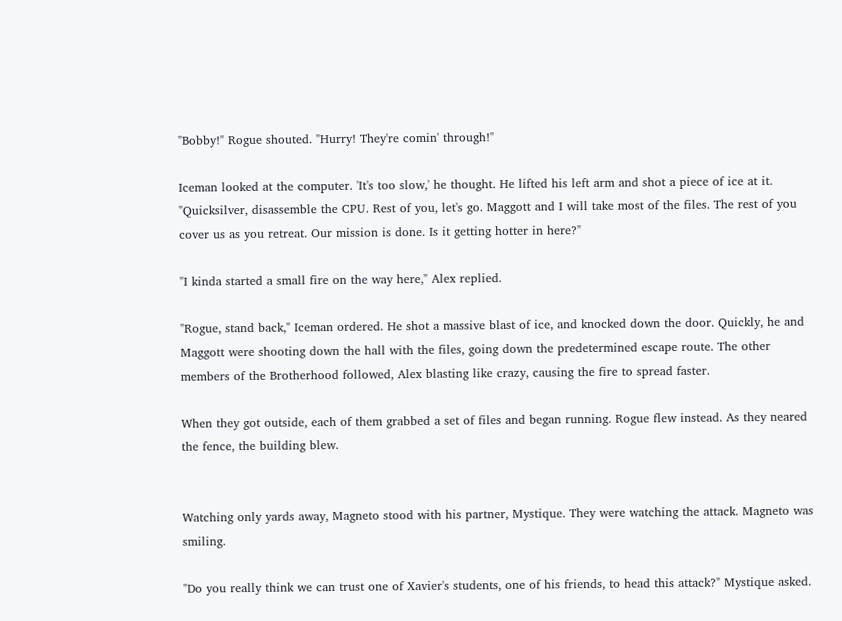"Bobby!" Rogue shouted. "Hurry! They're comin' through!"

Iceman looked at the computer. 'It's too slow,' he thought. He lifted his left arm and shot a piece of ice at it. "Quicksilver, disassemble the CPU. Rest of you, let's go. Maggott and I will take most of the files. The rest of you cover us as you retreat. Our mission is done. Is it getting hotter in here?"

"I kinda started a small fire on the way here," Alex replied.

"Rogue, stand back," Iceman ordered. He shot a massive blast of ice, and knocked down the door. Quickly, he and Maggott were shooting down the hall with the files, going down the predetermined escape route. The other members of the Brotherhood followed, Alex blasting like crazy, causing the fire to spread faster.

When they got outside, each of them grabbed a set of files and began running. Rogue flew instead. As they neared the fence, the building blew.


Watching only yards away, Magneto stood with his partner, Mystique. They were watching the attack. Magneto was smiling.

"Do you really think we can trust one of Xavier's students, one of his friends, to head this attack?" Mystique asked.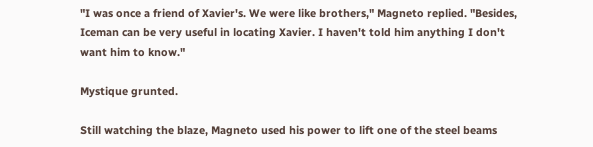"I was once a friend of Xavier's. We were like brothers," Magneto replied. "Besides, Iceman can be very useful in locating Xavier. I haven't told him anything I don't want him to know."

Mystique grunted.

Still watching the blaze, Magneto used his power to lift one of the steel beams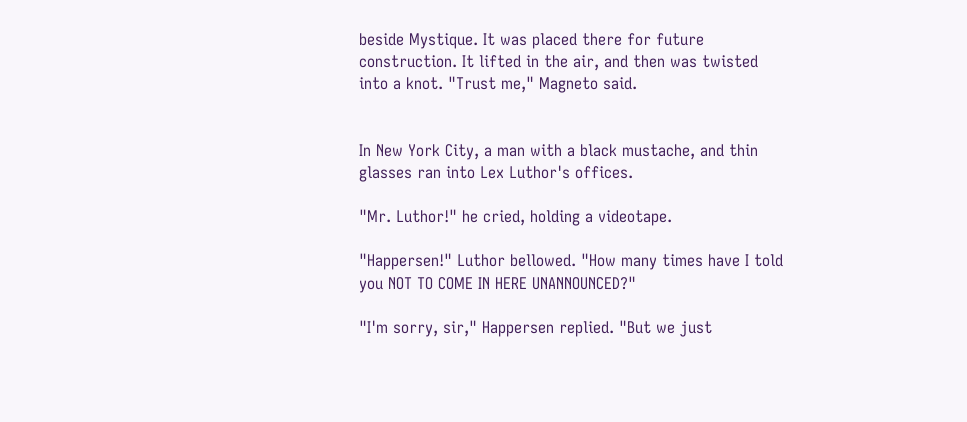beside Mystique. It was placed there for future construction. It lifted in the air, and then was twisted into a knot. "Trust me," Magneto said.


In New York City, a man with a black mustache, and thin glasses ran into Lex Luthor's offices.

"Mr. Luthor!" he cried, holding a videotape.

"Happersen!" Luthor bellowed. "How many times have I told you NOT TO COME IN HERE UNANNOUNCED?"

"I'm sorry, sir," Happersen replied. "But we just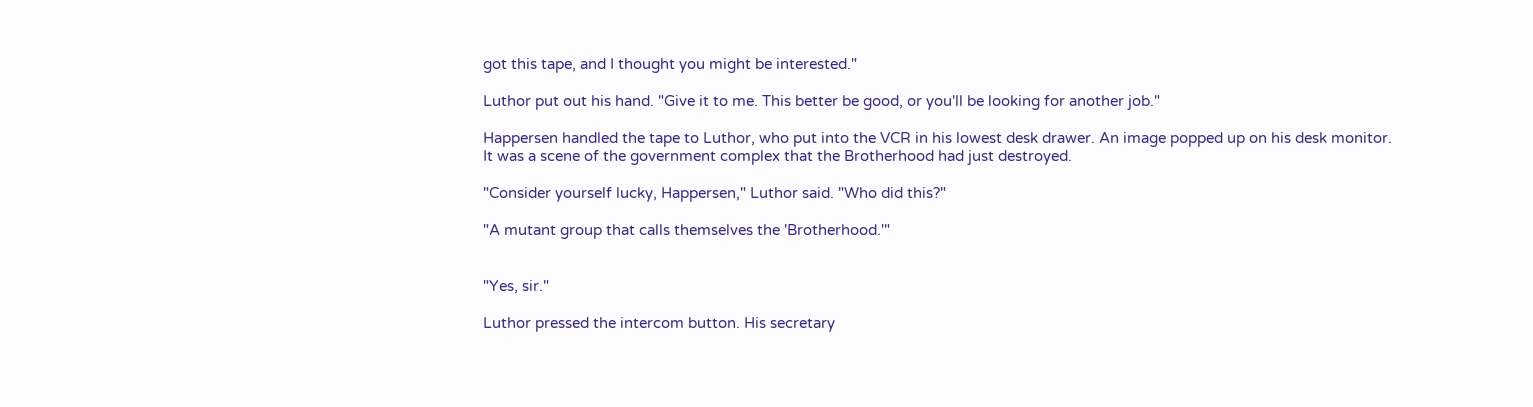got this tape, and I thought you might be interested."

Luthor put out his hand. "Give it to me. This better be good, or you'll be looking for another job."

Happersen handled the tape to Luthor, who put into the VCR in his lowest desk drawer. An image popped up on his desk monitor. It was a scene of the government complex that the Brotherhood had just destroyed.

"Consider yourself lucky, Happersen," Luthor said. "Who did this?"

"A mutant group that calls themselves the 'Brotherhood.'"


"Yes, sir."

Luthor pressed the intercom button. His secretary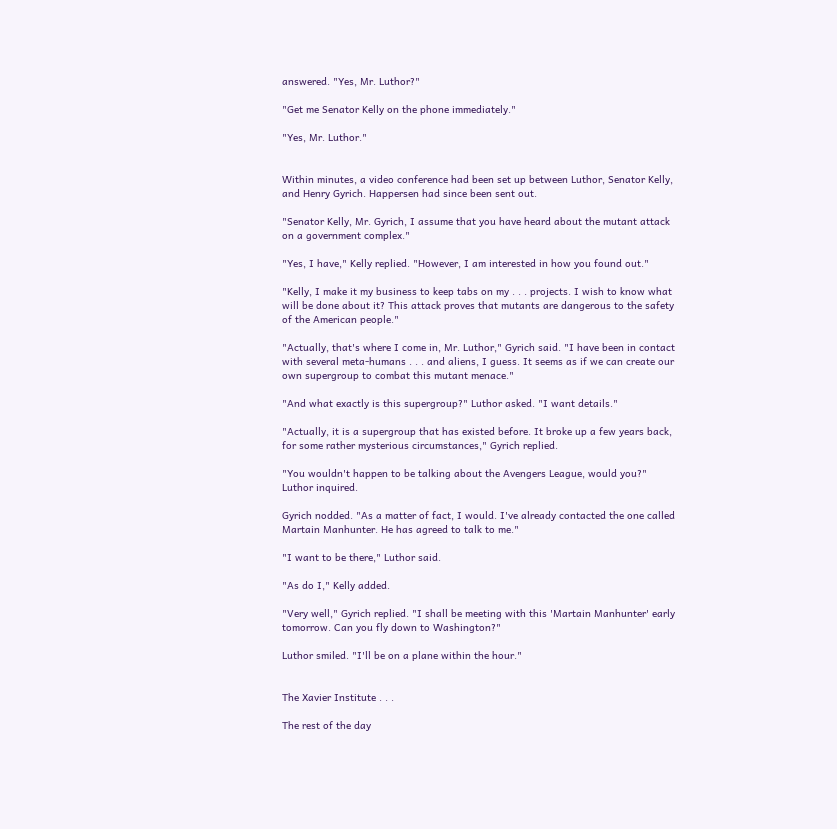answered. "Yes, Mr. Luthor?"

"Get me Senator Kelly on the phone immediately."

"Yes, Mr. Luthor."


Within minutes, a video conference had been set up between Luthor, Senator Kelly, and Henry Gyrich. Happersen had since been sent out.

"Senator Kelly, Mr. Gyrich, I assume that you have heard about the mutant attack on a government complex."

"Yes, I have," Kelly replied. "However, I am interested in how you found out."

"Kelly, I make it my business to keep tabs on my . . . projects. I wish to know what will be done about it? This attack proves that mutants are dangerous to the safety of the American people."

"Actually, that's where I come in, Mr. Luthor," Gyrich said. "I have been in contact with several meta-humans . . . and aliens, I guess. It seems as if we can create our own supergroup to combat this mutant menace."

"And what exactly is this supergroup?" Luthor asked. "I want details."

"Actually, it is a supergroup that has existed before. It broke up a few years back, for some rather mysterious circumstances," Gyrich replied.

"You wouldn't happen to be talking about the Avengers League, would you?" Luthor inquired.

Gyrich nodded. "As a matter of fact, I would. I've already contacted the one called Martain Manhunter. He has agreed to talk to me."

"I want to be there," Luthor said.

"As do I," Kelly added.

"Very well," Gyrich replied. "I shall be meeting with this 'Martain Manhunter' early tomorrow. Can you fly down to Washington?"

Luthor smiled. "I'll be on a plane within the hour."


The Xavier Institute . . .

The rest of the day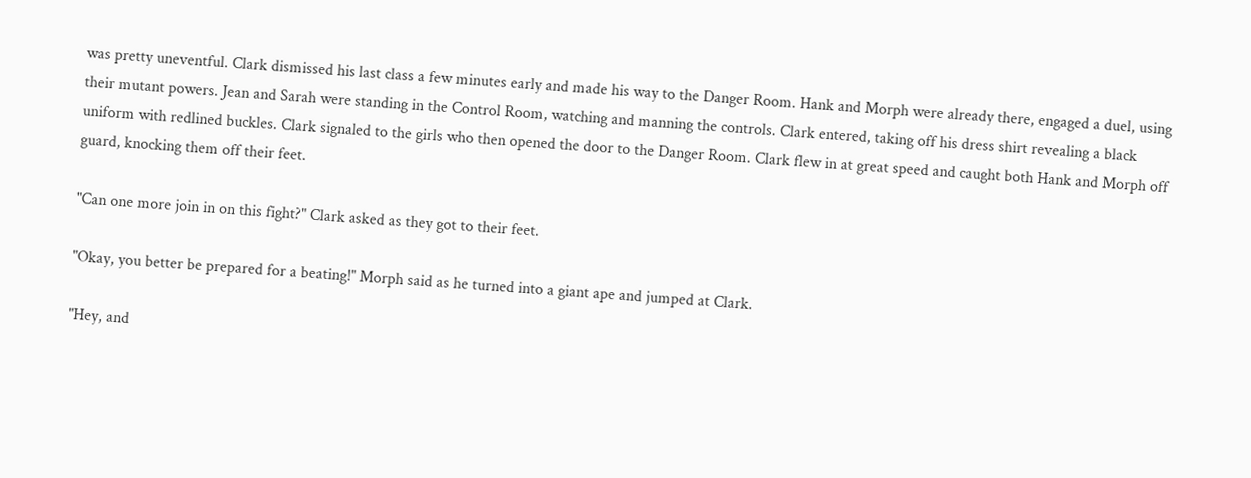was pretty uneventful. Clark dismissed his last class a few minutes early and made his way to the Danger Room. Hank and Morph were already there, engaged a duel, using their mutant powers. Jean and Sarah were standing in the Control Room, watching and manning the controls. Clark entered, taking off his dress shirt revealing a black uniform with redlined buckles. Clark signaled to the girls who then opened the door to the Danger Room. Clark flew in at great speed and caught both Hank and Morph off guard, knocking them off their feet.

"Can one more join in on this fight?" Clark asked as they got to their feet.

"Okay, you better be prepared for a beating!" Morph said as he turned into a giant ape and jumped at Clark.

"Hey, and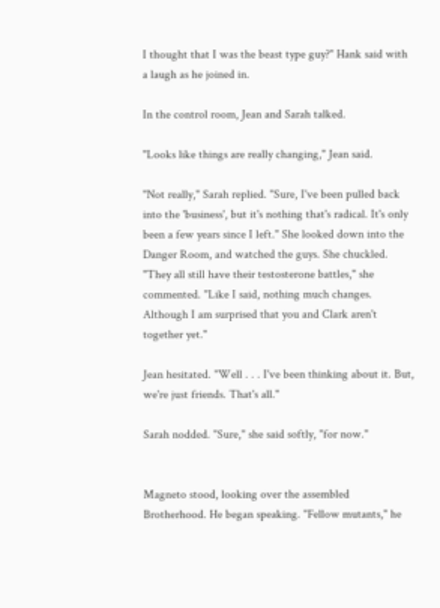I thought that I was the beast type guy?" Hank said with a laugh as he joined in.

In the control room, Jean and Sarah talked.

"Looks like things are really changing," Jean said.

"Not really," Sarah replied. "Sure, I've been pulled back into the 'business', but it's nothing that's radical. It's only been a few years since I left." She looked down into the Danger Room, and watched the guys. She chuckled. "They all still have their testosterone battles," she commented. "Like I said, nothing much changes. Although I am surprised that you and Clark aren't together yet."

Jean hesitated. "Well . . . I've been thinking about it. But, we're just friends. That's all."

Sarah nodded. "Sure," she said softly, "for now."


Magneto stood, looking over the assembled Brotherhood. He began speaking. "Fellow mutants," he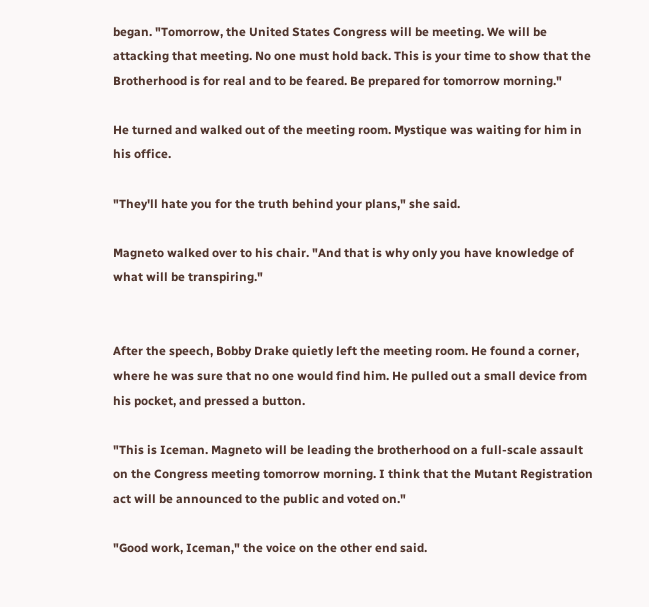began. "Tomorrow, the United States Congress will be meeting. We will be attacking that meeting. No one must hold back. This is your time to show that the Brotherhood is for real and to be feared. Be prepared for tomorrow morning."

He turned and walked out of the meeting room. Mystique was waiting for him in his office.

"They'll hate you for the truth behind your plans," she said.

Magneto walked over to his chair. "And that is why only you have knowledge of what will be transpiring."


After the speech, Bobby Drake quietly left the meeting room. He found a corner, where he was sure that no one would find him. He pulled out a small device from his pocket, and pressed a button.

"This is Iceman. Magneto will be leading the brotherhood on a full-scale assault on the Congress meeting tomorrow morning. I think that the Mutant Registration act will be announced to the public and voted on."

"Good work, Iceman," the voice on the other end said.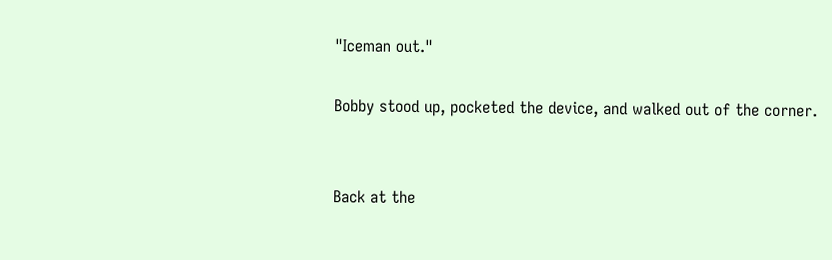"Iceman out."

Bobby stood up, pocketed the device, and walked out of the corner.


Back at the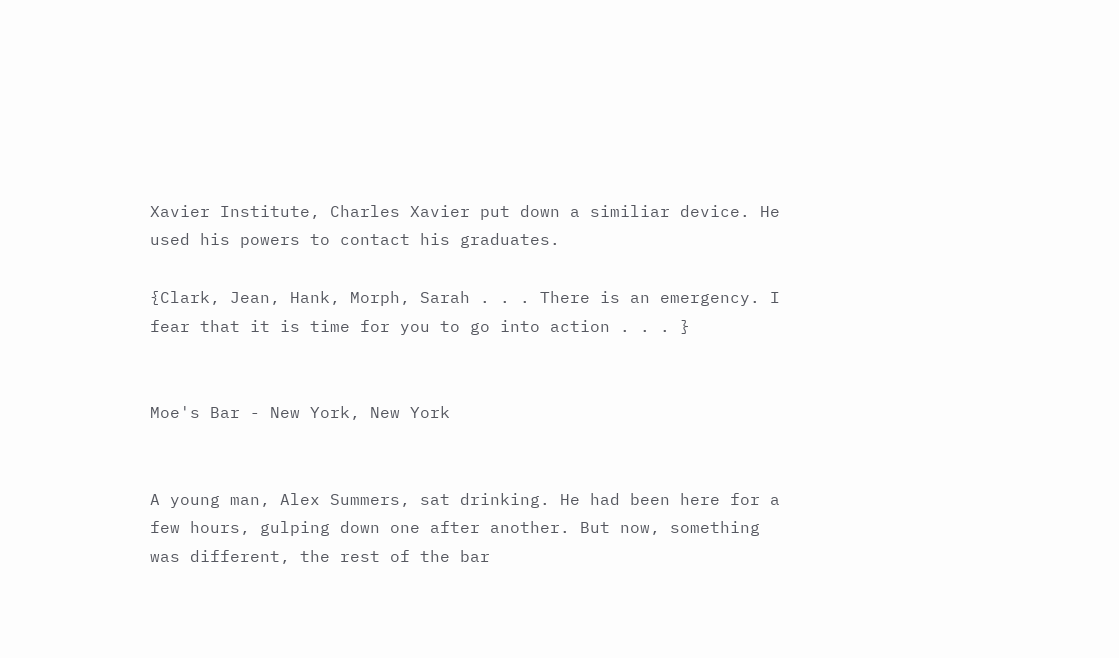Xavier Institute, Charles Xavier put down a similiar device. He used his powers to contact his graduates.

{Clark, Jean, Hank, Morph, Sarah . . . There is an emergency. I fear that it is time for you to go into action . . . }


Moe's Bar - New York, New York


A young man, Alex Summers, sat drinking. He had been here for a few hours, gulping down one after another. But now, something was different, the rest of the bar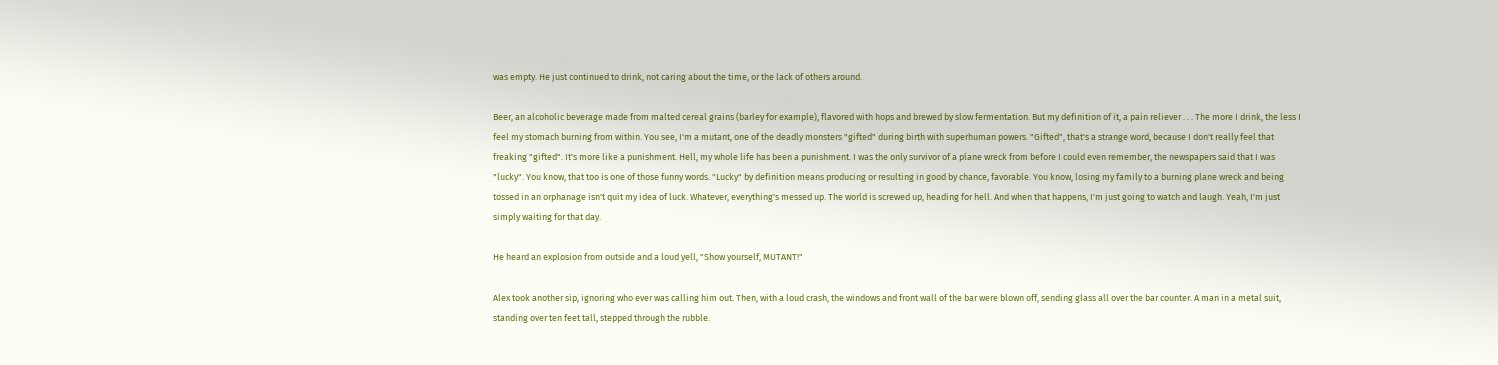was empty. He just continued to drink, not caring about the time, or the lack of others around.

Beer, an alcoholic beverage made from malted cereal grains (barley for example), flavored with hops and brewed by slow fermentation. But my definition of it, a pain reliever . . . The more I drink, the less I feel my stomach burning from within. You see, I'm a mutant, one of the deadly monsters "gifted" during birth with superhuman powers. "Gifted", that's a strange word, because I don't really feel that freaking "gifted". It's more like a punishment. Hell, my whole life has been a punishment. I was the only survivor of a plane wreck from before I could even remember, the newspapers said that I was "lucky". You know, that too is one of those funny words. "Lucky" by definition means producing or resulting in good by chance, favorable. You know, losing my family to a burning plane wreck and being tossed in an orphanage isn't quit my idea of luck. Whatever, everything's messed up. The world is screwed up, heading for hell. And when that happens, I'm just going to watch and laugh. Yeah, I'm just simply waiting for that day.

He heard an explosion from outside and a loud yell, "Show yourself, MUTANT!"

Alex took another sip, ignoring who ever was calling him out. Then, with a loud crash, the windows and front wall of the bar were blown off, sending glass all over the bar counter. A man in a metal suit, standing over ten feet tall, stepped through the rubble.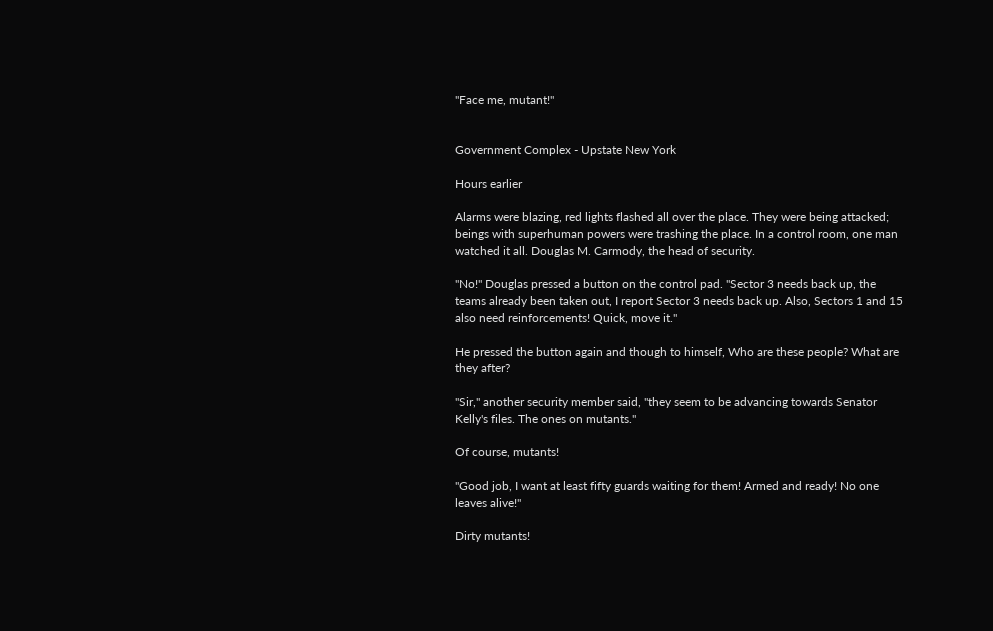"Face me, mutant!"


Government Complex - Upstate New York

Hours earlier

Alarms were blazing, red lights flashed all over the place. They were being attacked; beings with superhuman powers were trashing the place. In a control room, one man watched it all. Douglas M. Carmody, the head of security.

"No!" Douglas pressed a button on the control pad. "Sector 3 needs back up, the teams already been taken out, I report Sector 3 needs back up. Also, Sectors 1 and 15 also need reinforcements! Quick, move it."

He pressed the button again and though to himself, Who are these people? What are they after?

"Sir," another security member said, "they seem to be advancing towards Senator Kelly's files. The ones on mutants."

Of course, mutants!

"Good job, I want at least fifty guards waiting for them! Armed and ready! No one leaves alive!"

Dirty mutants!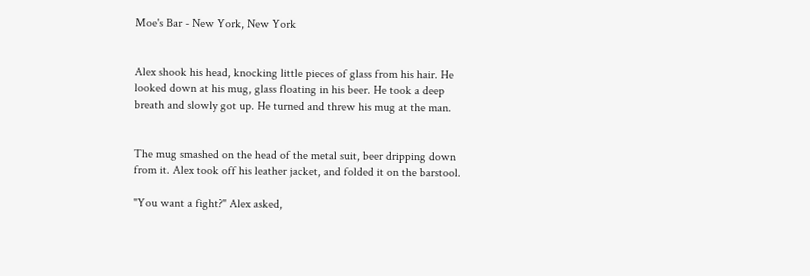Moe's Bar - New York, New York


Alex shook his head, knocking little pieces of glass from his hair. He looked down at his mug, glass floating in his beer. He took a deep breath and slowly got up. He turned and threw his mug at the man.


The mug smashed on the head of the metal suit, beer dripping down from it. Alex took off his leather jacket, and folded it on the barstool.

"You want a fight?" Alex asked,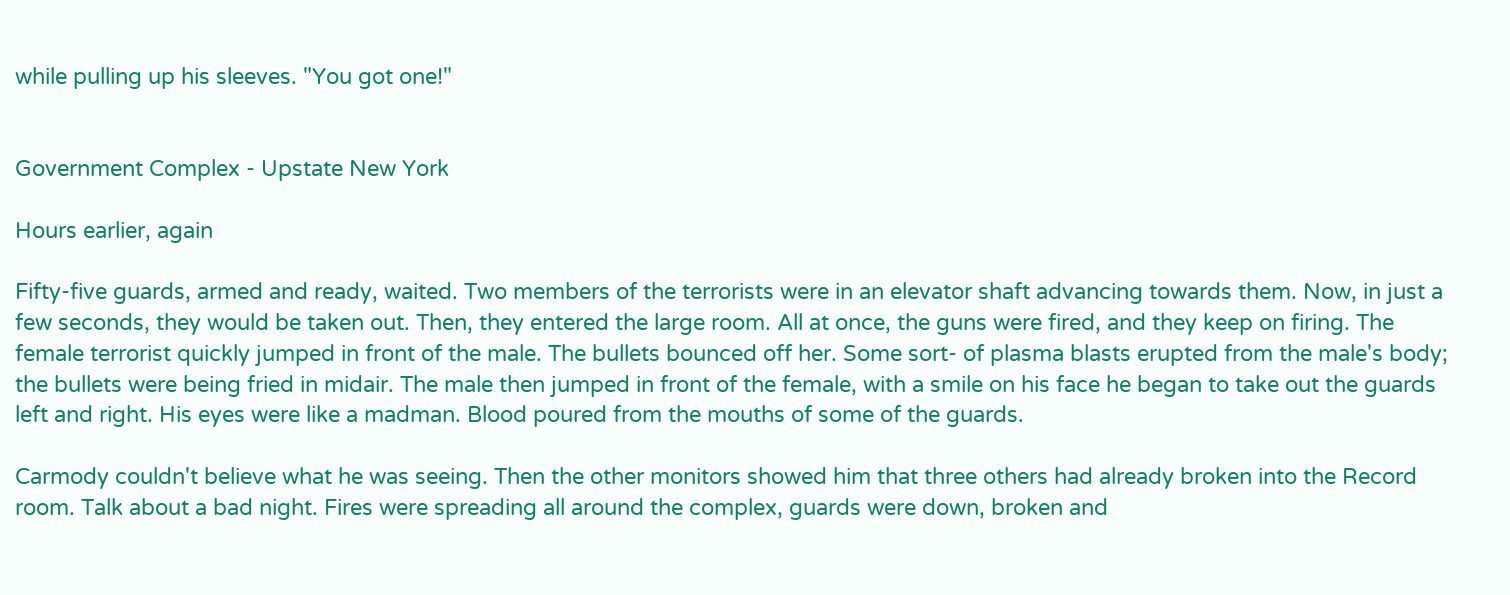while pulling up his sleeves. "You got one!"


Government Complex - Upstate New York

Hours earlier, again

Fifty-five guards, armed and ready, waited. Two members of the terrorists were in an elevator shaft advancing towards them. Now, in just a few seconds, they would be taken out. Then, they entered the large room. All at once, the guns were fired, and they keep on firing. The female terrorist quickly jumped in front of the male. The bullets bounced off her. Some sort- of plasma blasts erupted from the male's body; the bullets were being fried in midair. The male then jumped in front of the female, with a smile on his face he began to take out the guards left and right. His eyes were like a madman. Blood poured from the mouths of some of the guards.

Carmody couldn't believe what he was seeing. Then the other monitors showed him that three others had already broken into the Record room. Talk about a bad night. Fires were spreading all around the complex, guards were down, broken and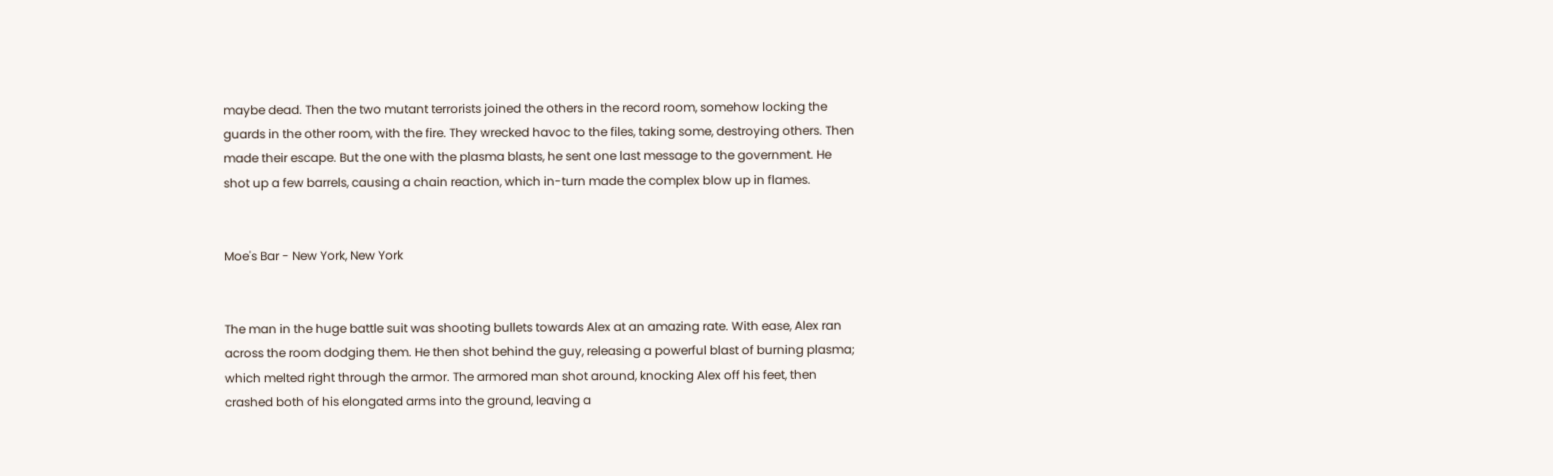maybe dead. Then the two mutant terrorists joined the others in the record room, somehow locking the guards in the other room, with the fire. They wrecked havoc to the files, taking some, destroying others. Then made their escape. But the one with the plasma blasts, he sent one last message to the government. He shot up a few barrels, causing a chain reaction, which in-turn made the complex blow up in flames.


Moe's Bar - New York, New York


The man in the huge battle suit was shooting bullets towards Alex at an amazing rate. With ease, Alex ran across the room dodging them. He then shot behind the guy, releasing a powerful blast of burning plasma; which melted right through the armor. The armored man shot around, knocking Alex off his feet, then crashed both of his elongated arms into the ground, leaving a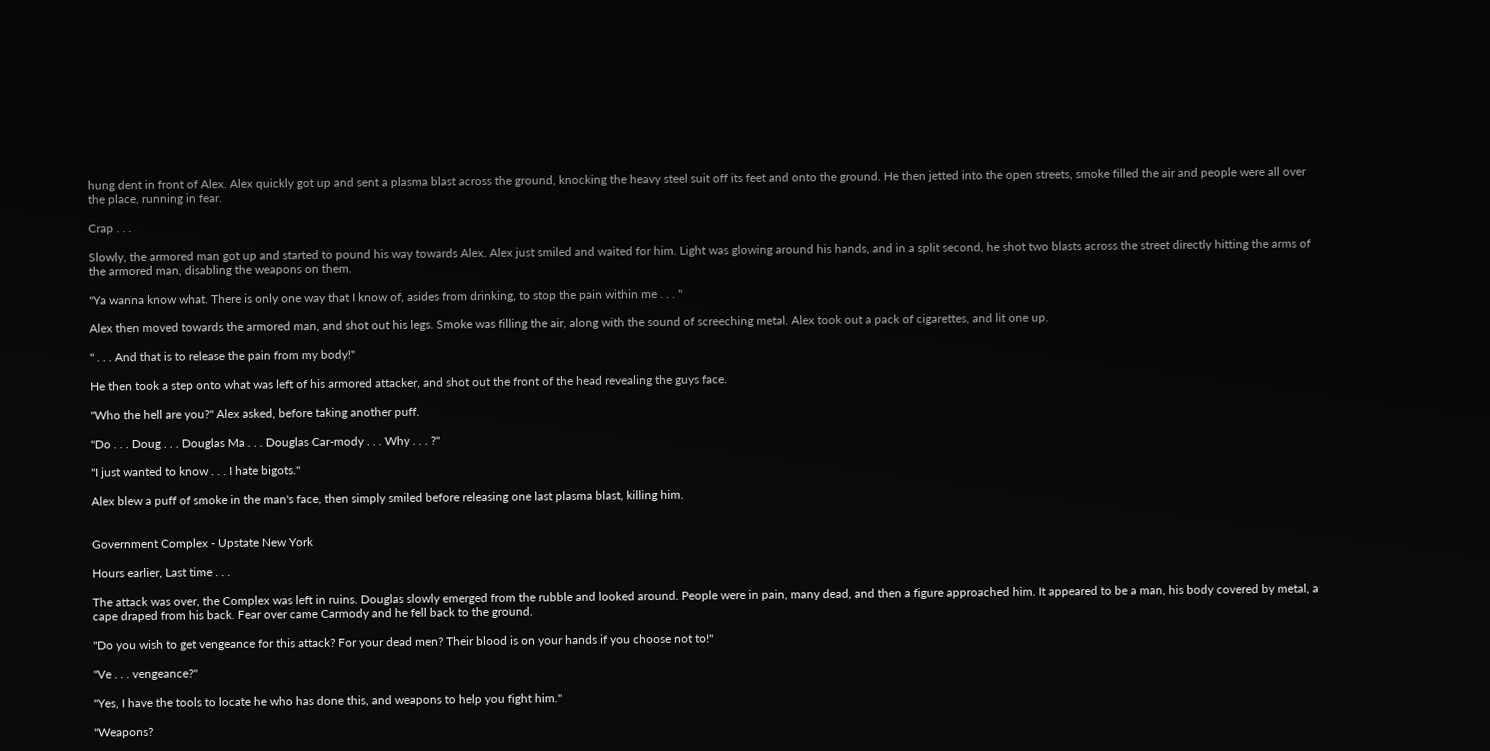hung dent in front of Alex. Alex quickly got up and sent a plasma blast across the ground, knocking the heavy steel suit off its feet and onto the ground. He then jetted into the open streets, smoke filled the air and people were all over the place, running in fear.

Crap . . .

Slowly, the armored man got up and started to pound his way towards Alex. Alex just smiled and waited for him. Light was glowing around his hands, and in a split second, he shot two blasts across the street directly hitting the arms of the armored man, disabling the weapons on them.

"Ya wanna know what. There is only one way that I know of, asides from drinking, to stop the pain within me . . . "

Alex then moved towards the armored man, and shot out his legs. Smoke was filling the air, along with the sound of screeching metal. Alex took out a pack of cigarettes, and lit one up.

" . . . And that is to release the pain from my body!"

He then took a step onto what was left of his armored attacker, and shot out the front of the head revealing the guys face.

"Who the hell are you?" Alex asked, before taking another puff.

"Do . . . Doug . . . Douglas Ma . . . Douglas Car-mody . . . Why . . . ?"

"I just wanted to know . . . I hate bigots."

Alex blew a puff of smoke in the man's face, then simply smiled before releasing one last plasma blast, killing him.


Government Complex - Upstate New York

Hours earlier, Last time . . .

The attack was over, the Complex was left in ruins. Douglas slowly emerged from the rubble and looked around. People were in pain, many dead, and then a figure approached him. It appeared to be a man, his body covered by metal, a cape draped from his back. Fear over came Carmody and he fell back to the ground.

"Do you wish to get vengeance for this attack? For your dead men? Their blood is on your hands if you choose not to!"

"Ve . . . vengeance?"

"Yes, I have the tools to locate he who has done this, and weapons to help you fight him."

"Weapons?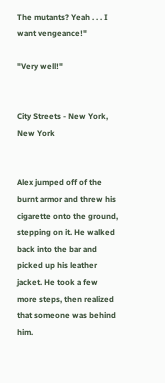The mutants? Yeah . . . I want vengeance!"

"Very well!"


City Streets - New York, New York


Alex jumped off of the burnt armor and threw his cigarette onto the ground, stepping on it. He walked back into the bar and picked up his leather jacket. He took a few more steps, then realized that someone was behind him.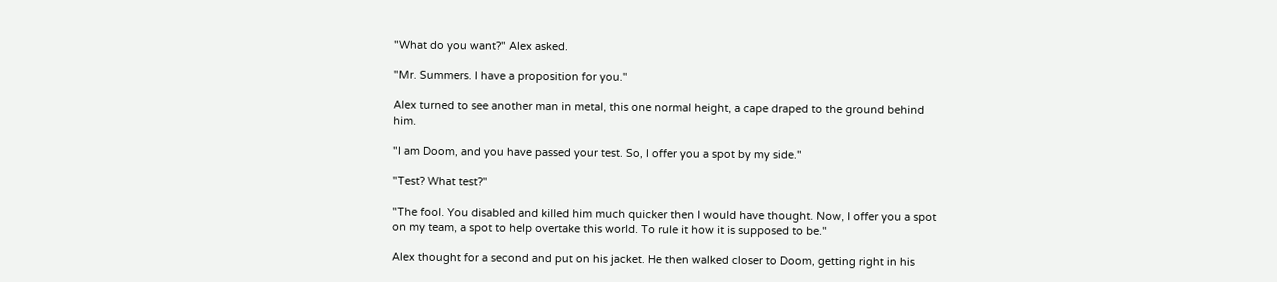"What do you want?" Alex asked.

"Mr. Summers. I have a proposition for you."

Alex turned to see another man in metal, this one normal height, a cape draped to the ground behind him.

"I am Doom, and you have passed your test. So, I offer you a spot by my side."

"Test? What test?"

"The fool. You disabled and killed him much quicker then I would have thought. Now, I offer you a spot on my team, a spot to help overtake this world. To rule it how it is supposed to be."

Alex thought for a second and put on his jacket. He then walked closer to Doom, getting right in his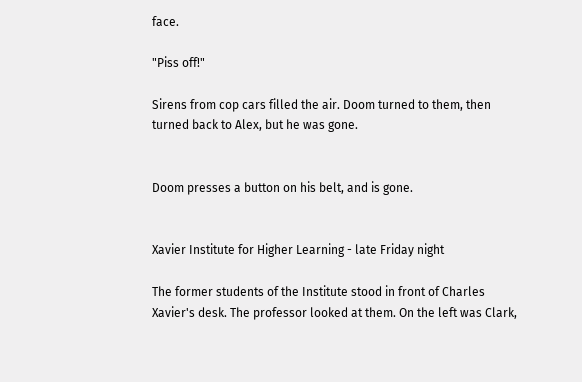face.

"Piss off!"

Sirens from cop cars filled the air. Doom turned to them, then turned back to Alex, but he was gone.


Doom presses a button on his belt, and is gone.


Xavier Institute for Higher Learning - late Friday night

The former students of the Institute stood in front of Charles Xavier's desk. The professor looked at them. On the left was Clark,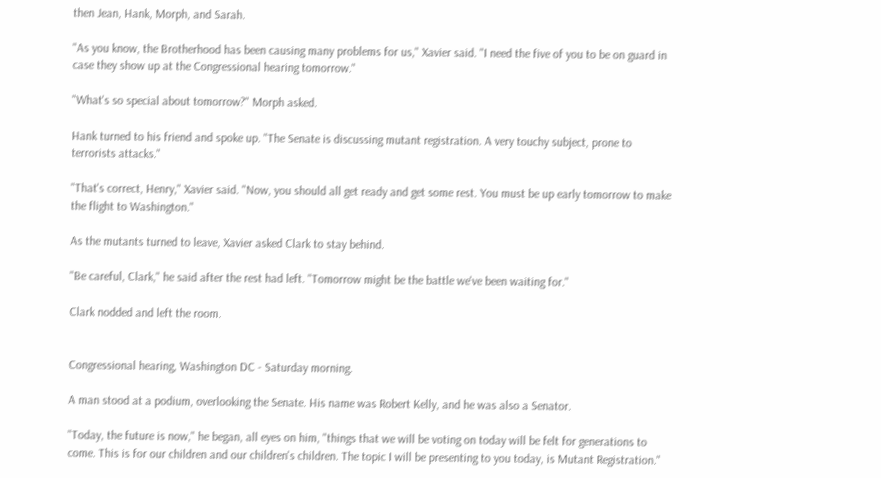then Jean, Hank, Morph, and Sarah.

"As you know, the Brotherhood has been causing many problems for us," Xavier said. "I need the five of you to be on guard in case they show up at the Congressional hearing tomorrow."

"What's so special about tomorrow?" Morph asked.

Hank turned to his friend and spoke up. "The Senate is discussing mutant registration. A very touchy subject, prone to terrorists attacks."

"That's correct, Henry," Xavier said. "Now, you should all get ready and get some rest. You must be up early tomorrow to make the flight to Washington."

As the mutants turned to leave, Xavier asked Clark to stay behind.

"Be careful, Clark," he said after the rest had left. "Tomorrow might be the battle we've been waiting for."

Clark nodded and left the room.


Congressional hearing, Washington DC - Saturday morning.

A man stood at a podium, overlooking the Senate. His name was Robert Kelly, and he was also a Senator.

"Today, the future is now," he began, all eyes on him, "things that we will be voting on today will be felt for generations to come. This is for our children and our children's children. The topic I will be presenting to you today, is Mutant Registration."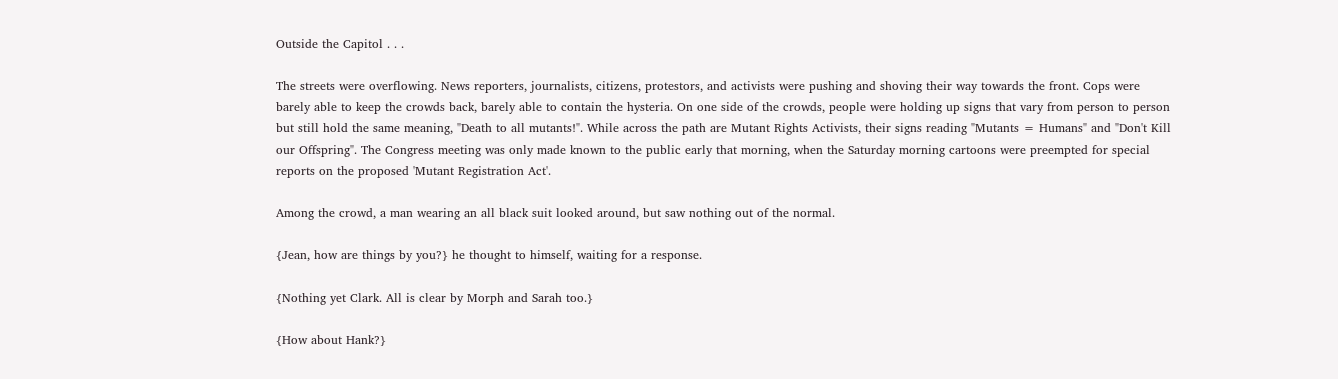Outside the Capitol . . .

The streets were overflowing. News reporters, journalists, citizens, protestors, and activists were pushing and shoving their way towards the front. Cops were barely able to keep the crowds back, barely able to contain the hysteria. On one side of the crowds, people were holding up signs that vary from person to person but still hold the same meaning, "Death to all mutants!". While across the path are Mutant Rights Activists, their signs reading "Mutants = Humans" and "Don't Kill our Offspring". The Congress meeting was only made known to the public early that morning, when the Saturday morning cartoons were preempted for special reports on the proposed 'Mutant Registration Act'.

Among the crowd, a man wearing an all black suit looked around, but saw nothing out of the normal.

{Jean, how are things by you?} he thought to himself, waiting for a response.

{Nothing yet Clark. All is clear by Morph and Sarah too.}

{How about Hank?}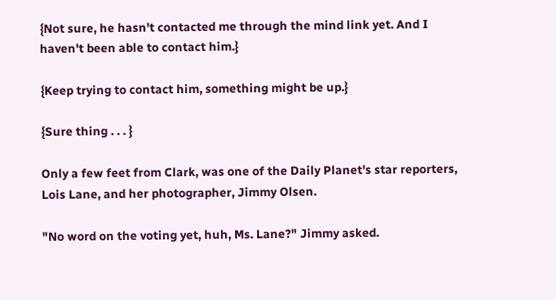{Not sure, he hasn't contacted me through the mind link yet. And I haven't been able to contact him.}

{Keep trying to contact him, something might be up.}

{Sure thing . . . }

Only a few feet from Clark, was one of the Daily Planet's star reporters, Lois Lane, and her photographer, Jimmy Olsen.

"No word on the voting yet, huh, Ms. Lane?" Jimmy asked.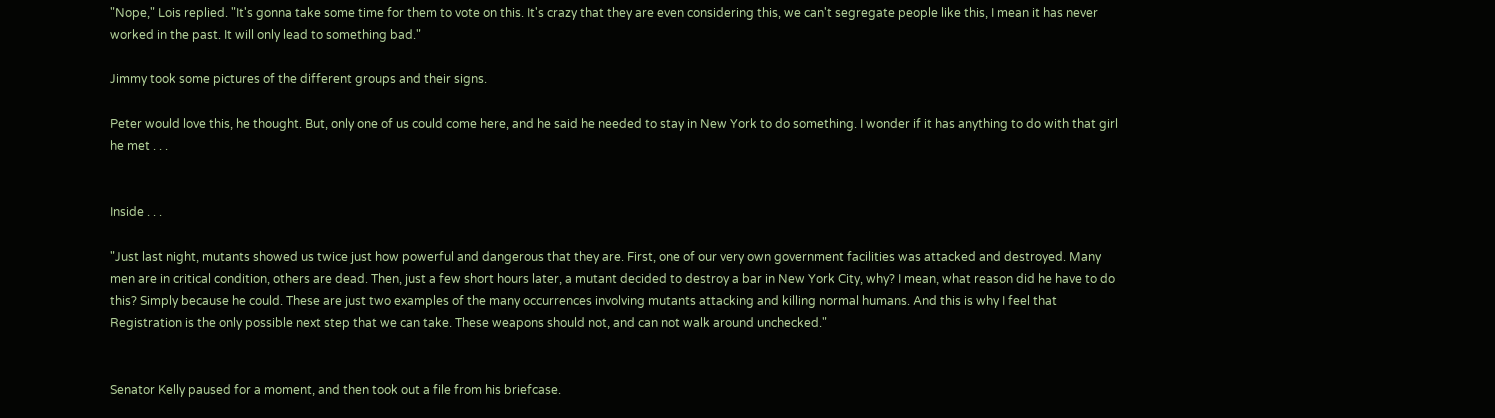"Nope," Lois replied. "It's gonna take some time for them to vote on this. It's crazy that they are even considering this, we can't segregate people like this, I mean it has never worked in the past. It will only lead to something bad."

Jimmy took some pictures of the different groups and their signs.

Peter would love this, he thought. But, only one of us could come here, and he said he needed to stay in New York to do something. I wonder if it has anything to do with that girl he met . . .


Inside . . .

"Just last night, mutants showed us twice just how powerful and dangerous that they are. First, one of our very own government facilities was attacked and destroyed. Many men are in critical condition, others are dead. Then, just a few short hours later, a mutant decided to destroy a bar in New York City, why? I mean, what reason did he have to do this? Simply because he could. These are just two examples of the many occurrences involving mutants attacking and killing normal humans. And this is why I feel that Registration is the only possible next step that we can take. These weapons should not, and can not walk around unchecked."


Senator Kelly paused for a moment, and then took out a file from his briefcase.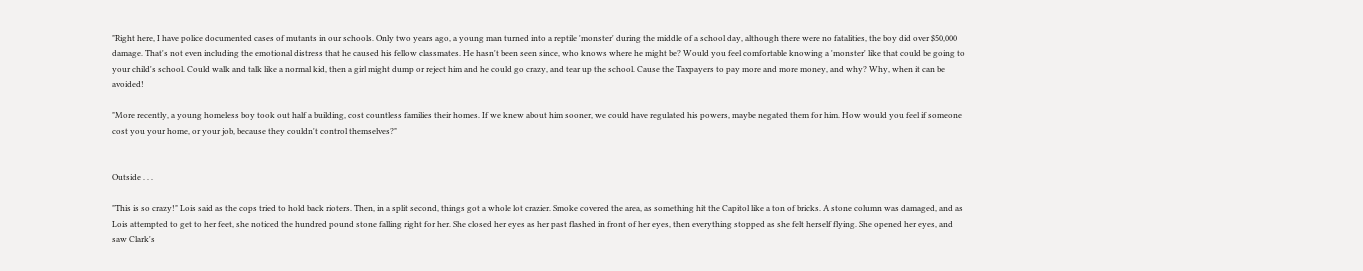"Right here, I have police documented cases of mutants in our schools. Only two years ago, a young man turned into a reptile 'monster' during the middle of a school day, although there were no fatalities, the boy did over $50,000 damage. That's not even including the emotional distress that he caused his fellow classmates. He hasn't been seen since, who knows where he might be? Would you feel comfortable knowing a 'monster' like that could be going to your child's school. Could walk and talk like a normal kid, then a girl might dump or reject him and he could go crazy, and tear up the school. Cause the Taxpayers to pay more and more money, and why? Why, when it can be avoided!

"More recently, a young homeless boy took out half a building, cost countless families their homes. If we knew about him sooner, we could have regulated his powers, maybe negated them for him. How would you feel if someone cost you your home, or your job, because they couldn't control themselves?"


Outside . . .

"This is so crazy!" Lois said as the cops tried to hold back rioters. Then, in a split second, things got a whole lot crazier. Smoke covered the area, as something hit the Capitol like a ton of bricks. A stone column was damaged, and as Lois attempted to get to her feet, she noticed the hundred pound stone falling right for her. She closed her eyes as her past flashed in front of her eyes, then everything stopped as she felt herself flying. She opened her eyes, and saw Clark's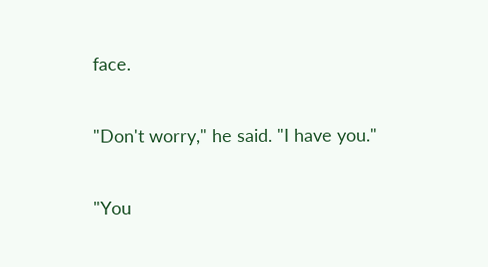face.

"Don't worry," he said. "I have you."

"You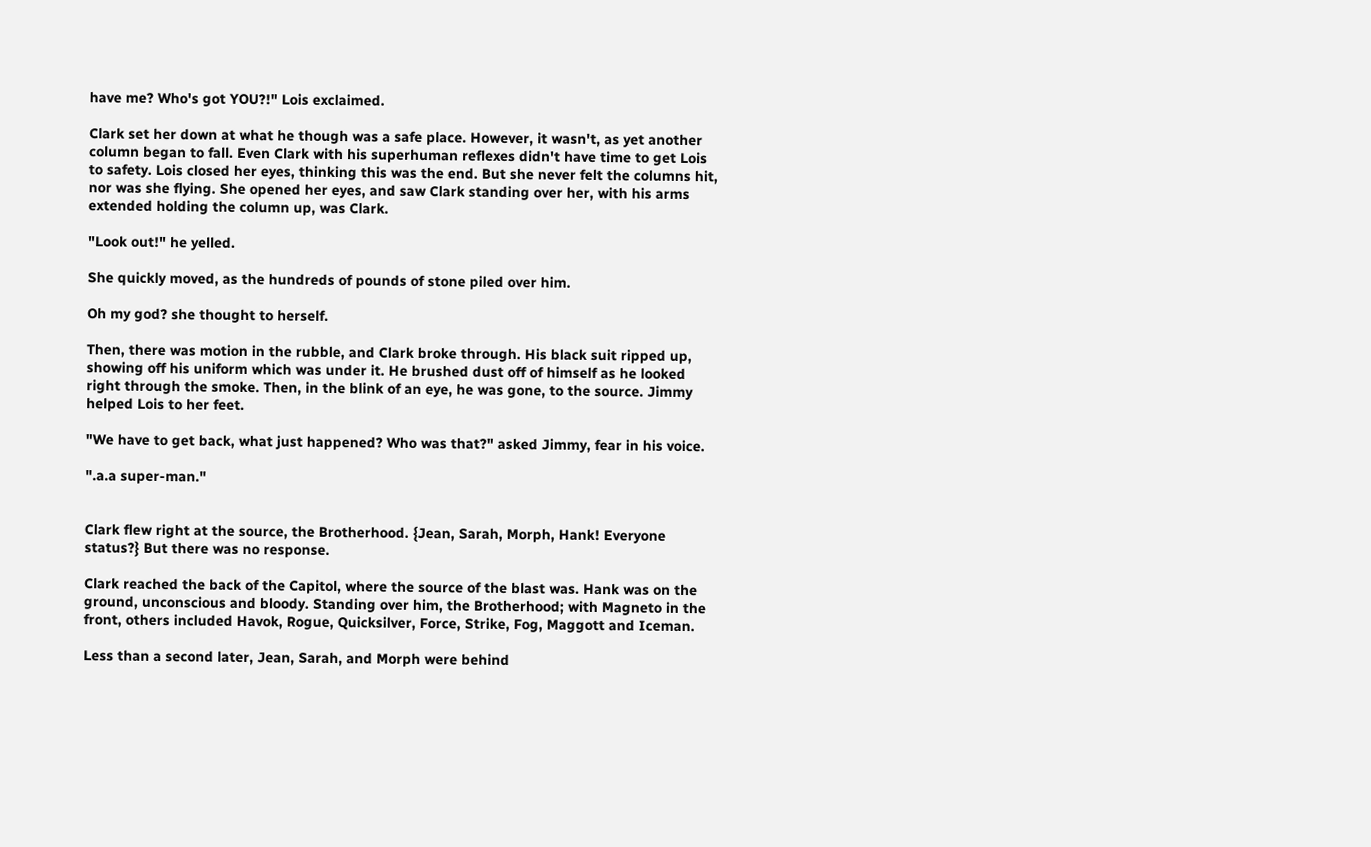have me? Who's got YOU?!" Lois exclaimed.

Clark set her down at what he though was a safe place. However, it wasn't, as yet another column began to fall. Even Clark with his superhuman reflexes didn't have time to get Lois to safety. Lois closed her eyes, thinking this was the end. But she never felt the columns hit, nor was she flying. She opened her eyes, and saw Clark standing over her, with his arms extended holding the column up, was Clark.

"Look out!" he yelled.

She quickly moved, as the hundreds of pounds of stone piled over him.

Oh my god? she thought to herself.

Then, there was motion in the rubble, and Clark broke through. His black suit ripped up, showing off his uniform which was under it. He brushed dust off of himself as he looked right through the smoke. Then, in the blink of an eye, he was gone, to the source. Jimmy helped Lois to her feet.

"We have to get back, what just happened? Who was that?" asked Jimmy, fear in his voice.

".a.a super-man."


Clark flew right at the source, the Brotherhood. {Jean, Sarah, Morph, Hank! Everyone status?} But there was no response.

Clark reached the back of the Capitol, where the source of the blast was. Hank was on the ground, unconscious and bloody. Standing over him, the Brotherhood; with Magneto in the front, others included Havok, Rogue, Quicksilver, Force, Strike, Fog, Maggott and Iceman.

Less than a second later, Jean, Sarah, and Morph were behind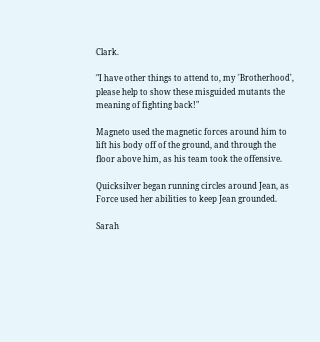Clark.

"I have other things to attend to, my 'Brotherhood', please help to show these misguided mutants the meaning of fighting back!"

Magneto used the magnetic forces around him to lift his body off of the ground, and through the floor above him, as his team took the offensive.

Quicksilver began running circles around Jean, as Force used her abilities to keep Jean grounded.

Sarah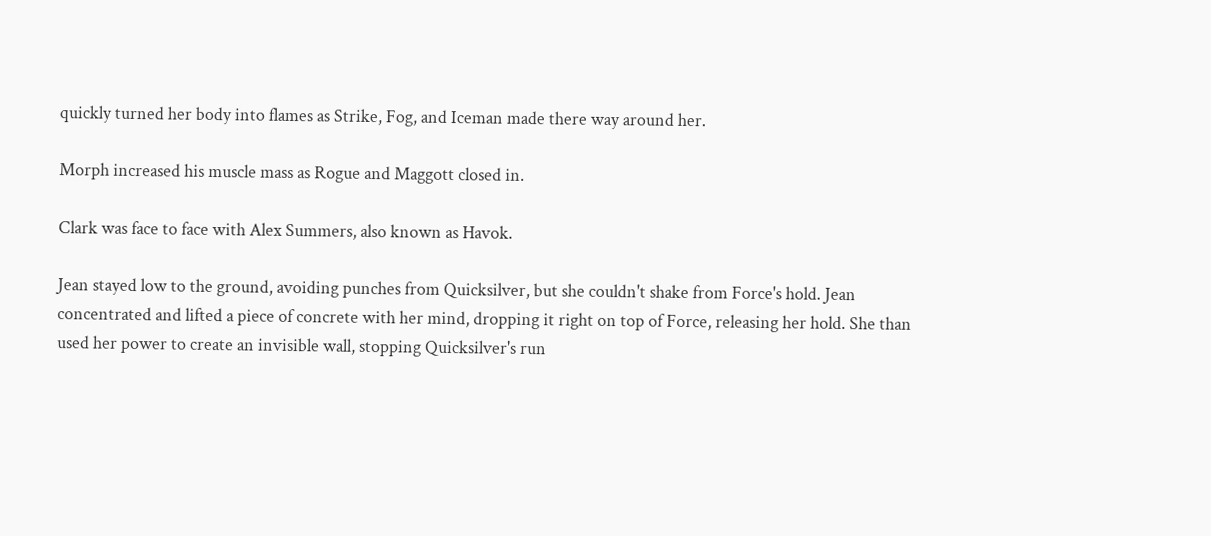quickly turned her body into flames as Strike, Fog, and Iceman made there way around her.

Morph increased his muscle mass as Rogue and Maggott closed in.

Clark was face to face with Alex Summers, also known as Havok.

Jean stayed low to the ground, avoiding punches from Quicksilver, but she couldn't shake from Force's hold. Jean concentrated and lifted a piece of concrete with her mind, dropping it right on top of Force, releasing her hold. She than used her power to create an invisible wall, stopping Quicksilver's run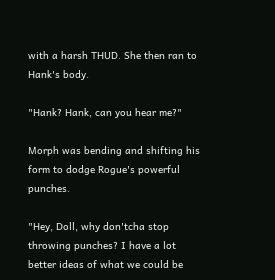with a harsh THUD. She then ran to Hank's body.

"Hank? Hank, can you hear me?"

Morph was bending and shifting his form to dodge Rogue's powerful punches.

"Hey, Doll, why don'tcha stop throwing punches? I have a lot better ideas of what we could be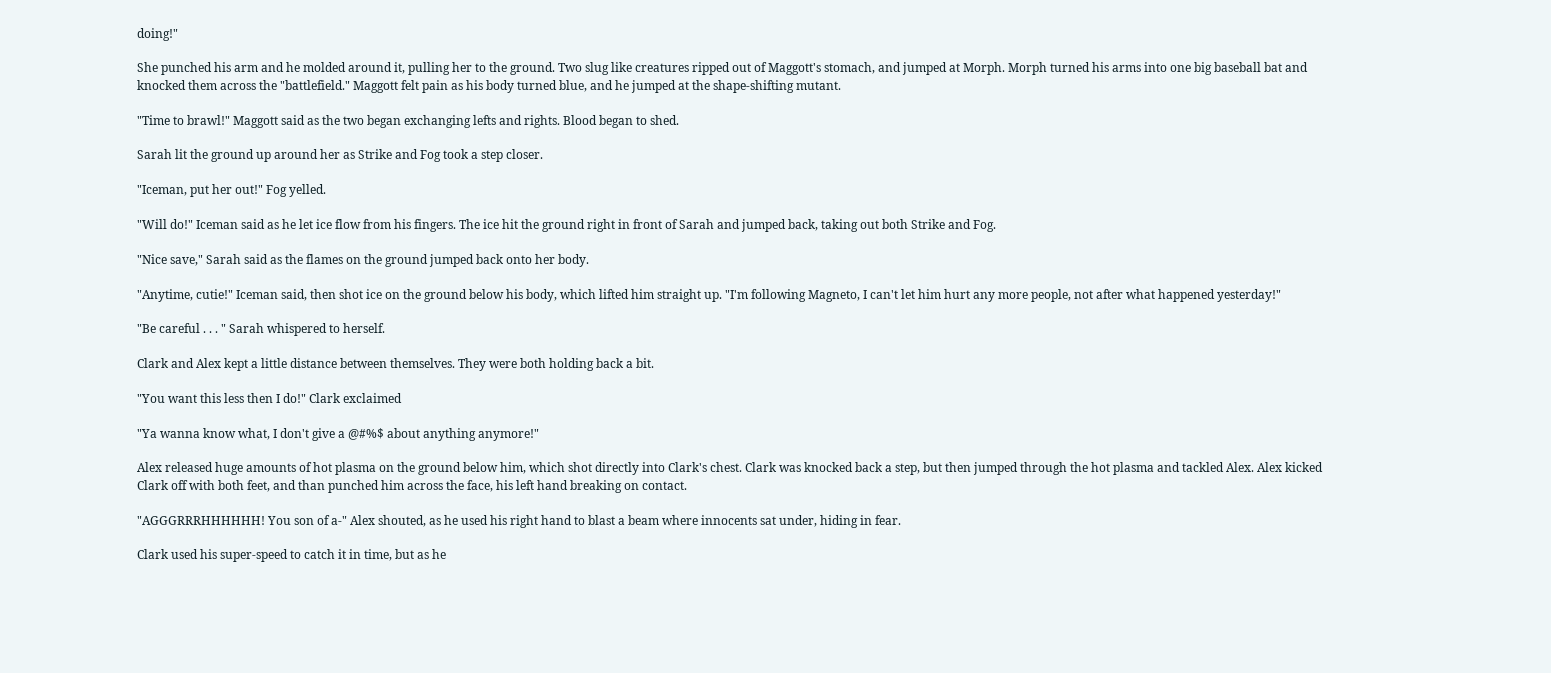doing!"

She punched his arm and he molded around it, pulling her to the ground. Two slug like creatures ripped out of Maggott's stomach, and jumped at Morph. Morph turned his arms into one big baseball bat and knocked them across the "battlefield." Maggott felt pain as his body turned blue, and he jumped at the shape-shifting mutant.

"Time to brawl!" Maggott said as the two began exchanging lefts and rights. Blood began to shed.

Sarah lit the ground up around her as Strike and Fog took a step closer.

"Iceman, put her out!" Fog yelled.

"Will do!" Iceman said as he let ice flow from his fingers. The ice hit the ground right in front of Sarah and jumped back, taking out both Strike and Fog.

"Nice save," Sarah said as the flames on the ground jumped back onto her body.

"Anytime, cutie!" Iceman said, then shot ice on the ground below his body, which lifted him straight up. "I'm following Magneto, I can't let him hurt any more people, not after what happened yesterday!"

"Be careful . . . " Sarah whispered to herself.

Clark and Alex kept a little distance between themselves. They were both holding back a bit.

"You want this less then I do!" Clark exclaimed

"Ya wanna know what, I don't give a @#%$ about anything anymore!"

Alex released huge amounts of hot plasma on the ground below him, which shot directly into Clark's chest. Clark was knocked back a step, but then jumped through the hot plasma and tackled Alex. Alex kicked Clark off with both feet, and than punched him across the face, his left hand breaking on contact.

"AGGGRRRHHHHHH! You son of a-" Alex shouted, as he used his right hand to blast a beam where innocents sat under, hiding in fear.

Clark used his super-speed to catch it in time, but as he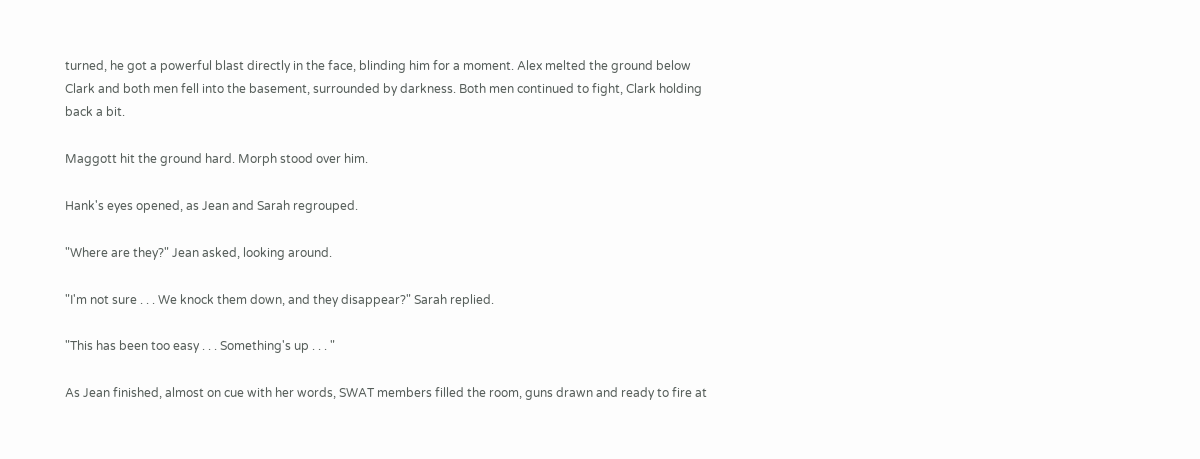turned, he got a powerful blast directly in the face, blinding him for a moment. Alex melted the ground below Clark and both men fell into the basement, surrounded by darkness. Both men continued to fight, Clark holding back a bit.

Maggott hit the ground hard. Morph stood over him.

Hank's eyes opened, as Jean and Sarah regrouped.

"Where are they?" Jean asked, looking around.

"I'm not sure . . . We knock them down, and they disappear?" Sarah replied.

"This has been too easy . . . Something's up . . . "

As Jean finished, almost on cue with her words, SWAT members filled the room, guns drawn and ready to fire at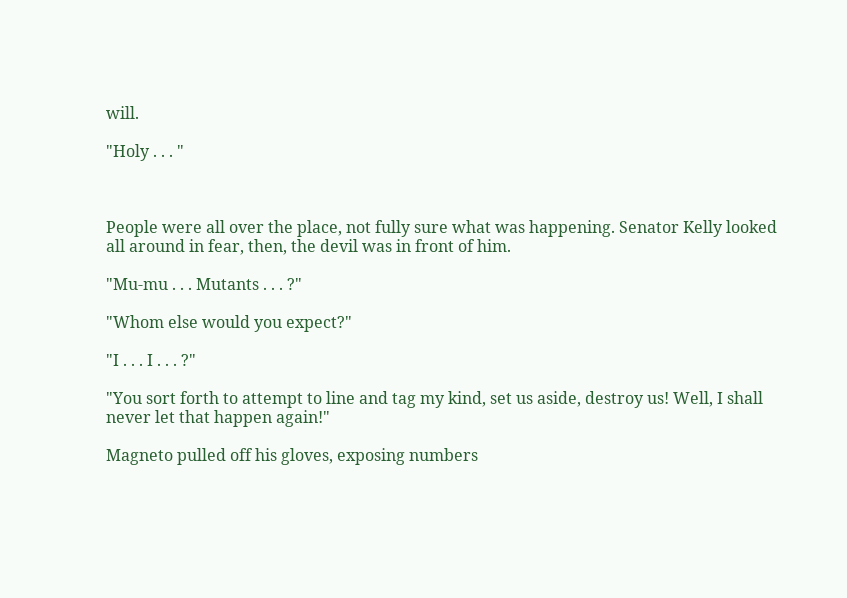will.

"Holy . . . "



People were all over the place, not fully sure what was happening. Senator Kelly looked all around in fear, then, the devil was in front of him.

"Mu-mu . . . Mutants . . . ?"

"Whom else would you expect?"

"I . . . I . . . ?"

"You sort forth to attempt to line and tag my kind, set us aside, destroy us! Well, I shall never let that happen again!"

Magneto pulled off his gloves, exposing numbers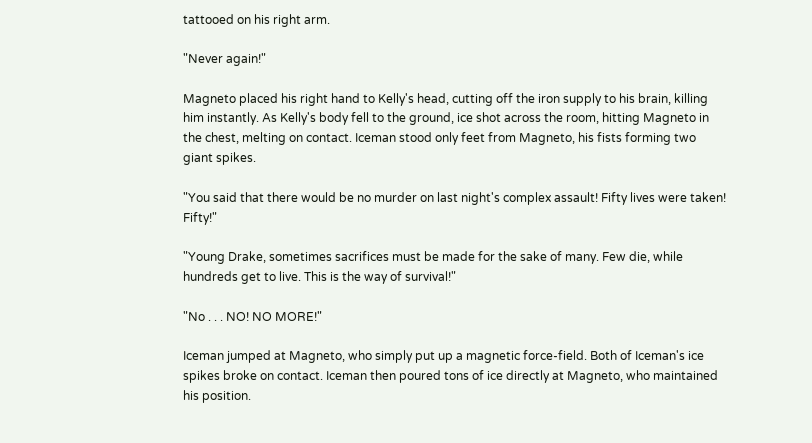tattooed on his right arm.

"Never again!"

Magneto placed his right hand to Kelly's head, cutting off the iron supply to his brain, killing him instantly. As Kelly's body fell to the ground, ice shot across the room, hitting Magneto in the chest, melting on contact. Iceman stood only feet from Magneto, his fists forming two giant spikes.

"You said that there would be no murder on last night's complex assault! Fifty lives were taken! Fifty!"

"Young Drake, sometimes sacrifices must be made for the sake of many. Few die, while hundreds get to live. This is the way of survival!"

"No . . . NO! NO MORE!"

Iceman jumped at Magneto, who simply put up a magnetic force-field. Both of Iceman's ice spikes broke on contact. Iceman then poured tons of ice directly at Magneto, who maintained his position.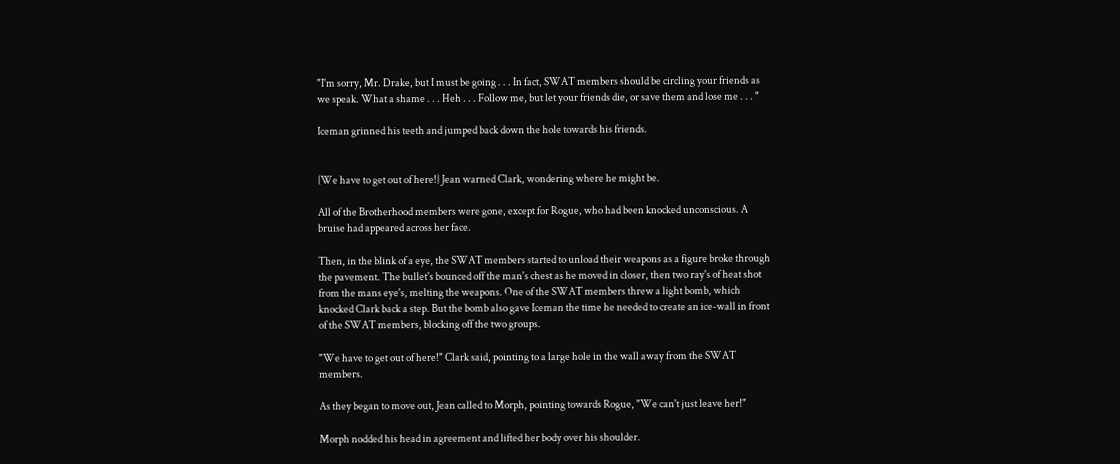"I'm sorry, Mr. Drake, but I must be going . . . In fact, SWAT members should be circling your friends as we speak. What a shame . . . Heh . . . Follow me, but let your friends die, or save them and lose me . . . "

Iceman grinned his teeth and jumped back down the hole towards his friends.


{We have to get out of here!} Jean warned Clark, wondering where he might be.

All of the Brotherhood members were gone, except for Rogue, who had been knocked unconscious. A bruise had appeared across her face.

Then, in the blink of a eye, the SWAT members started to unload their weapons as a figure broke through the pavement. The bullet's bounced off the man's chest as he moved in closer, then two ray's of heat shot from the mans eye's, melting the weapons. One of the SWAT members threw a light bomb, which knocked Clark back a step. But the bomb also gave Iceman the time he needed to create an ice-wall in front of the SWAT members, blocking off the two groups.

"We have to get out of here!" Clark said, pointing to a large hole in the wall away from the SWAT members.

As they began to move out, Jean called to Morph, pointing towards Rogue, "We can't just leave her!"

Morph nodded his head in agreement and lifted her body over his shoulder.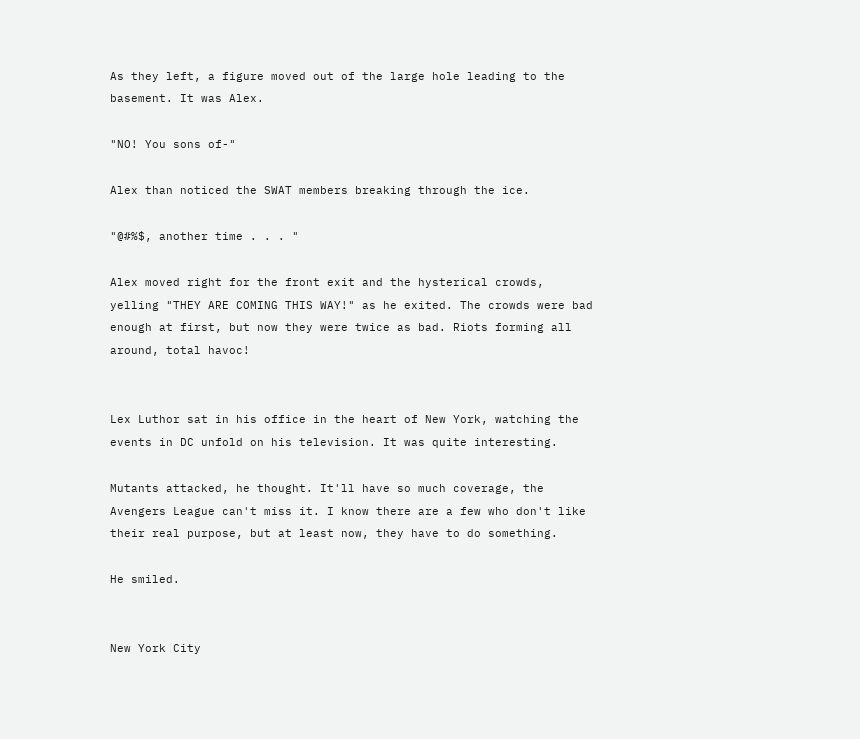As they left, a figure moved out of the large hole leading to the basement. It was Alex.

"NO! You sons of-"

Alex than noticed the SWAT members breaking through the ice.

"@#%$, another time . . . "

Alex moved right for the front exit and the hysterical crowds, yelling "THEY ARE COMING THIS WAY!" as he exited. The crowds were bad enough at first, but now they were twice as bad. Riots forming all around, total havoc!


Lex Luthor sat in his office in the heart of New York, watching the events in DC unfold on his television. It was quite interesting.

Mutants attacked, he thought. It'll have so much coverage, the Avengers League can't miss it. I know there are a few who don't like their real purpose, but at least now, they have to do something.

He smiled.


New York City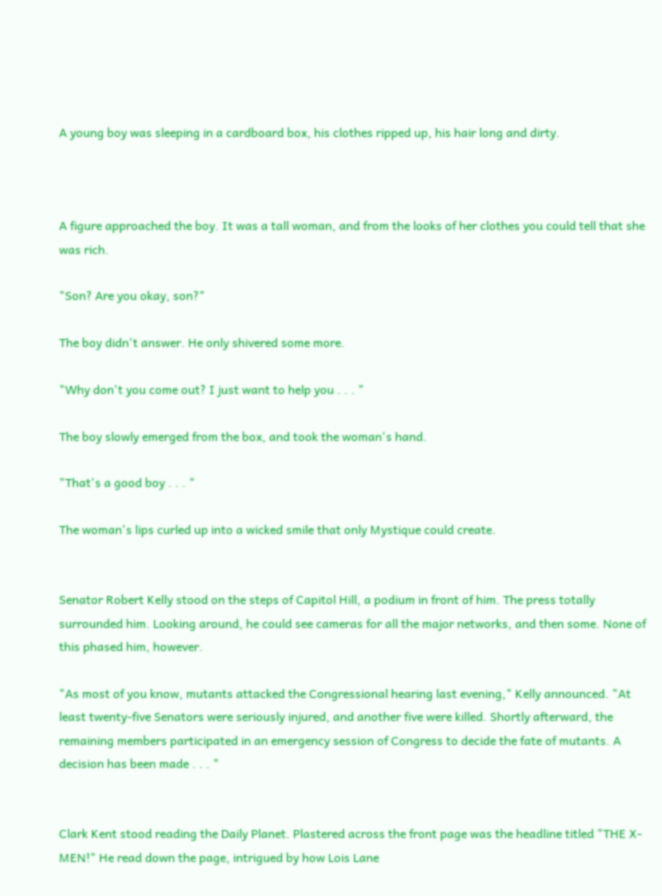A young boy was sleeping in a cardboard box, his clothes ripped up, his hair long and dirty.



A figure approached the boy. It was a tall woman, and from the looks of her clothes you could tell that she was rich.

"Son? Are you okay, son?"

The boy didn't answer. He only shivered some more.

"Why don't you come out? I just want to help you . . . "

The boy slowly emerged from the box, and took the woman's hand.

"That's a good boy . . . "

The woman's lips curled up into a wicked smile that only Mystique could create.


Senator Robert Kelly stood on the steps of Capitol Hill, a podium in front of him. The press totally surrounded him. Looking around, he could see cameras for all the major networks, and then some. None of this phased him, however.

"As most of you know, mutants attacked the Congressional hearing last evening," Kelly announced. "At least twenty-five Senators were seriously injured, and another five were killed. Shortly afterward, the remaining members participated in an emergency session of Congress to decide the fate of mutants. A decision has been made . . . "


Clark Kent stood reading the Daily Planet. Plastered across the front page was the headline titled "THE X-MEN!" He read down the page, intrigued by how Lois Lane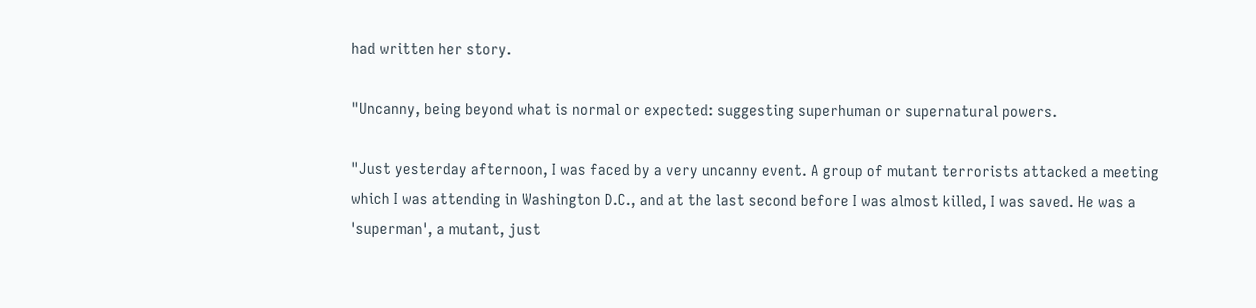had written her story.

"Uncanny, being beyond what is normal or expected: suggesting superhuman or supernatural powers.

"Just yesterday afternoon, I was faced by a very uncanny event. A group of mutant terrorists attacked a meeting which I was attending in Washington D.C., and at the last second before I was almost killed, I was saved. He was a 'superman', a mutant, just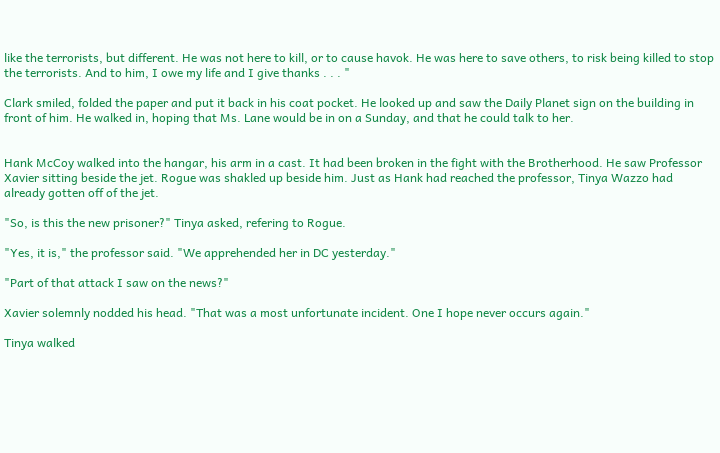like the terrorists, but different. He was not here to kill, or to cause havok. He was here to save others, to risk being killed to stop the terrorists. And to him, I owe my life and I give thanks . . . "

Clark smiled, folded the paper and put it back in his coat pocket. He looked up and saw the Daily Planet sign on the building in front of him. He walked in, hoping that Ms. Lane would be in on a Sunday, and that he could talk to her.


Hank McCoy walked into the hangar, his arm in a cast. It had been broken in the fight with the Brotherhood. He saw Professor Xavier sitting beside the jet. Rogue was shakled up beside him. Just as Hank had reached the professor, Tinya Wazzo had already gotten off of the jet.

"So, is this the new prisoner?" Tinya asked, refering to Rogue.

"Yes, it is," the professor said. "We apprehended her in DC yesterday."

"Part of that attack I saw on the news?"

Xavier solemnly nodded his head. "That was a most unfortunate incident. One I hope never occurs again."

Tinya walked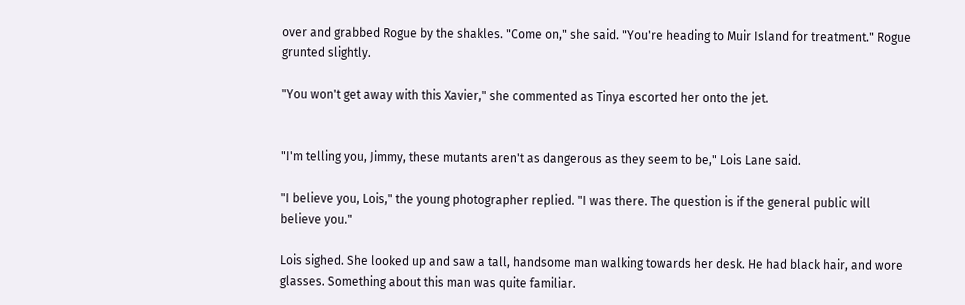over and grabbed Rogue by the shakles. "Come on," she said. "You're heading to Muir Island for treatment." Rogue grunted slightly.

"You won't get away with this Xavier," she commented as Tinya escorted her onto the jet.


"I'm telling you, Jimmy, these mutants aren't as dangerous as they seem to be," Lois Lane said.

"I believe you, Lois," the young photographer replied. "I was there. The question is if the general public will believe you."

Lois sighed. She looked up and saw a tall, handsome man walking towards her desk. He had black hair, and wore glasses. Something about this man was quite familiar.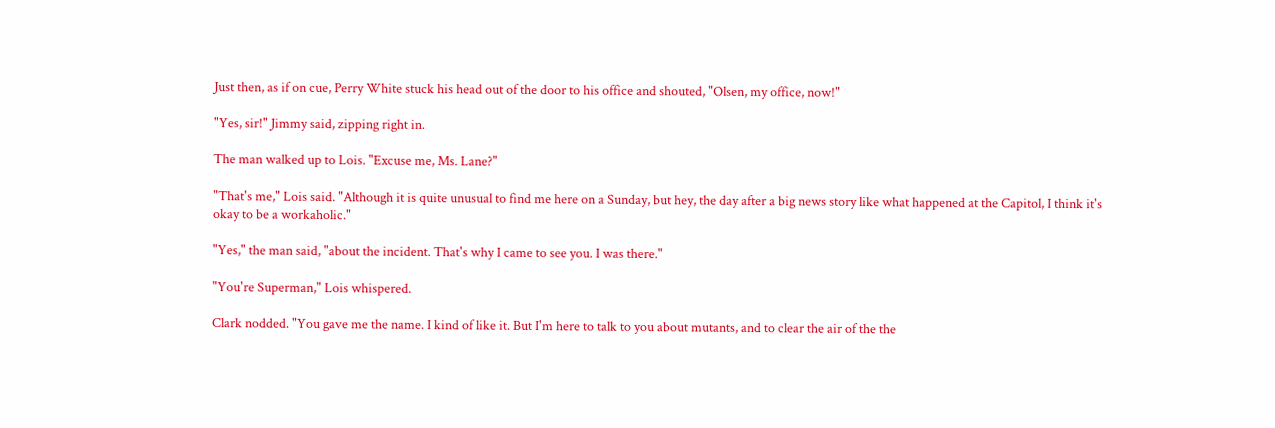Just then, as if on cue, Perry White stuck his head out of the door to his office and shouted, "Olsen, my office, now!"

"Yes, sir!" Jimmy said, zipping right in.

The man walked up to Lois. "Excuse me, Ms. Lane?"

"That's me," Lois said. "Although it is quite unusual to find me here on a Sunday, but hey, the day after a big news story like what happened at the Capitol, I think it's okay to be a workaholic."

"Yes," the man said, "about the incident. That's why I came to see you. I was there."

"You're Superman," Lois whispered.

Clark nodded. "You gave me the name. I kind of like it. But I'm here to talk to you about mutants, and to clear the air of the the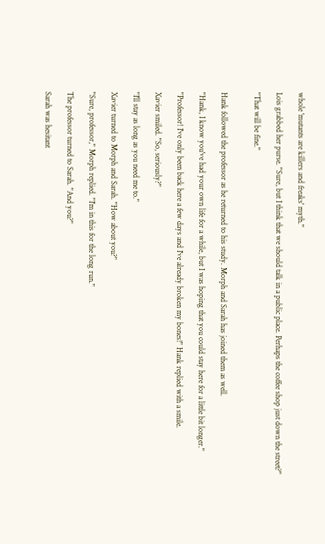whole 'mutants are killers and freaks' myth."

Lois grabbed her purse. "Sure, but I think that we should talk in a public place. Perhaps the coffee shop just down the street?"

"That will be fine."


Hank followed the professor as he returned to his study. Morph and Sarah has joined them as well.

"Hank, I know you've had your own life for a while, but I was hoping that you could stay here for a little bit longer."

"Professor! I've only been back here a few days and I've already broken my bones!" Hank replied with a smile.

Xavier smiled. "So, seriously?"

"I'll stay as long as you need me to."

Xavier turned to Morph and Sarah. "How about you?"

"Sure, professor," Morph replied. "I'm in this for the long run."

The professor turned to Sarah. "And you?"

Sarah was hesitant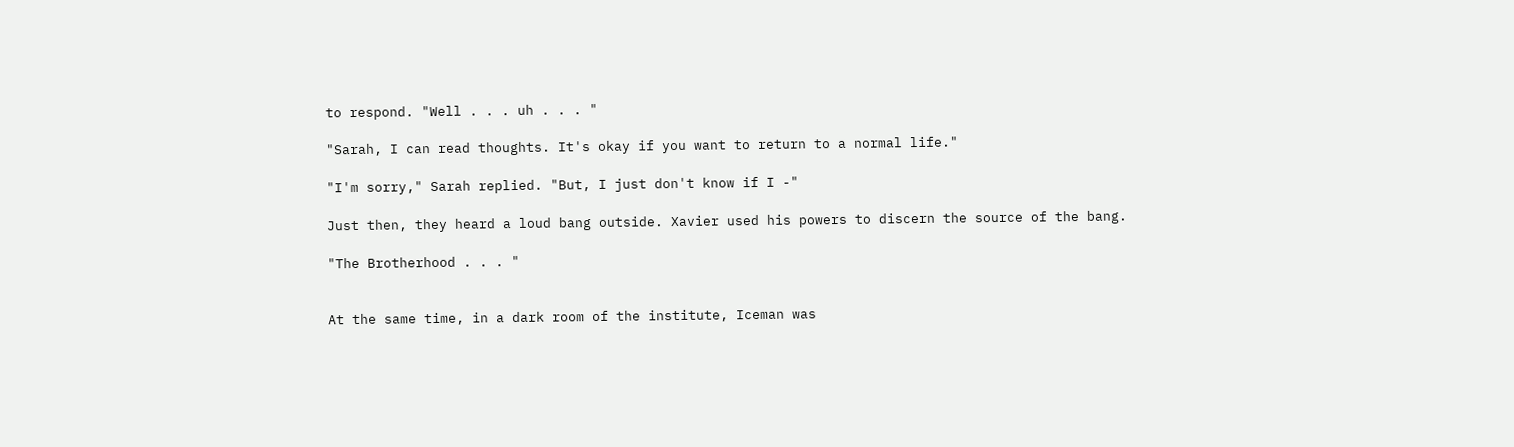to respond. "Well . . . uh . . . "

"Sarah, I can read thoughts. It's okay if you want to return to a normal life."

"I'm sorry," Sarah replied. "But, I just don't know if I -"

Just then, they heard a loud bang outside. Xavier used his powers to discern the source of the bang.

"The Brotherhood . . . "


At the same time, in a dark room of the institute, Iceman was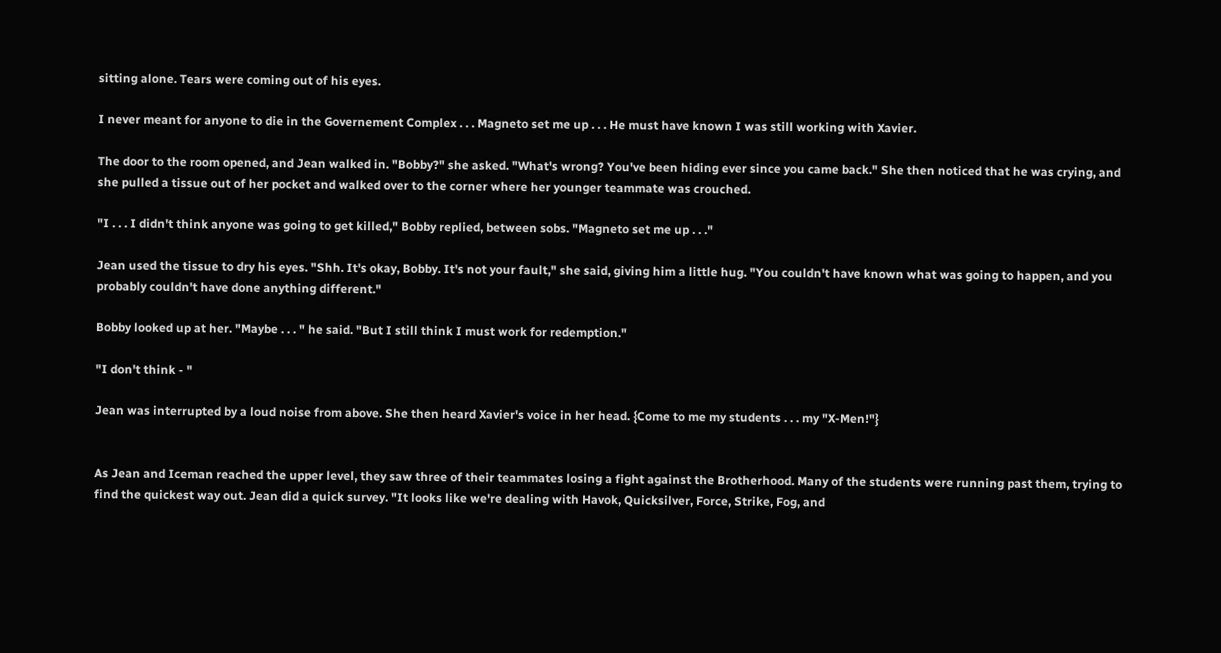sitting alone. Tears were coming out of his eyes.

I never meant for anyone to die in the Governement Complex . . . Magneto set me up . . . He must have known I was still working with Xavier.

The door to the room opened, and Jean walked in. "Bobby?" she asked. "What's wrong? You've been hiding ever since you came back." She then noticed that he was crying, and she pulled a tissue out of her pocket and walked over to the corner where her younger teammate was crouched.

"I . . . I didn't think anyone was going to get killed," Bobby replied, between sobs. "Magneto set me up . . ."

Jean used the tissue to dry his eyes. "Shh. It's okay, Bobby. It's not your fault," she said, giving him a little hug. "You couldn't have known what was going to happen, and you probably couldn't have done anything different."

Bobby looked up at her. "Maybe . . . " he said. "But I still think I must work for redemption."

"I don't think - "

Jean was interrupted by a loud noise from above. She then heard Xavier's voice in her head. {Come to me my students . . . my "X-Men!"}


As Jean and Iceman reached the upper level, they saw three of their teammates losing a fight against the Brotherhood. Many of the students were running past them, trying to find the quickest way out. Jean did a quick survey. "It looks like we're dealing with Havok, Quicksilver, Force, Strike, Fog, and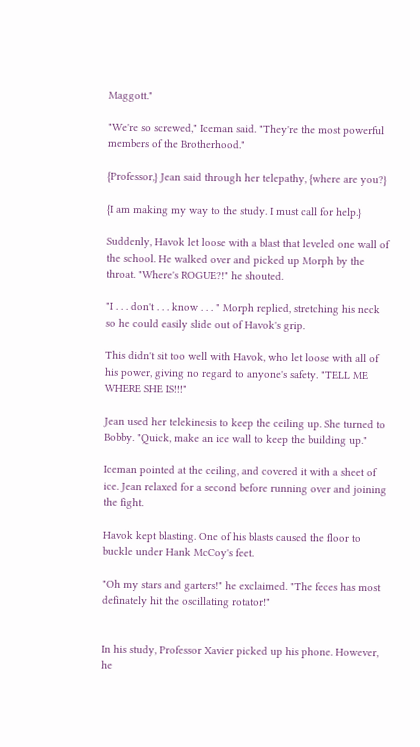Maggott."

"We're so screwed," Iceman said. "They're the most powerful members of the Brotherhood."

{Professor,} Jean said through her telepathy, {where are you?}

{I am making my way to the study. I must call for help.}

Suddenly, Havok let loose with a blast that leveled one wall of the school. He walked over and picked up Morph by the throat. "Where's ROGUE?!" he shouted.

"I . . . don't . . . know . . . " Morph replied, stretching his neck so he could easily slide out of Havok's grip.

This didn't sit too well with Havok, who let loose with all of his power, giving no regard to anyone's safety. "TELL ME WHERE SHE IS!!!"

Jean used her telekinesis to keep the ceiling up. She turned to Bobby. "Quick, make an ice wall to keep the building up."

Iceman pointed at the ceiling, and covered it with a sheet of ice. Jean relaxed for a second before running over and joining the fight.

Havok kept blasting. One of his blasts caused the floor to buckle under Hank McCoy's feet.

"Oh my stars and garters!" he exclaimed. "The feces has most definately hit the oscillating rotator!"


In his study, Professor Xavier picked up his phone. However, he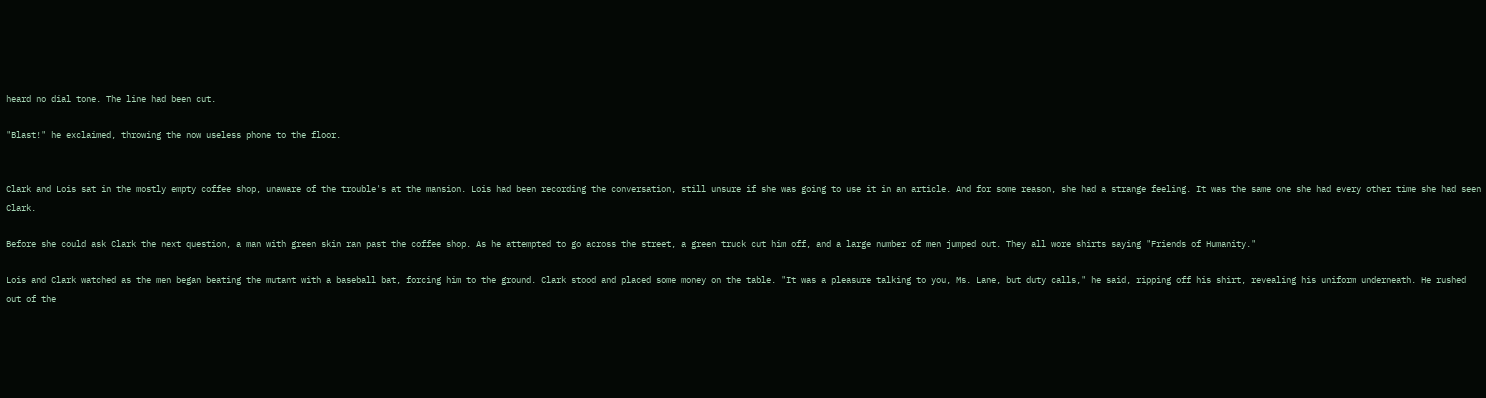heard no dial tone. The line had been cut.

"Blast!" he exclaimed, throwing the now useless phone to the floor.


Clark and Lois sat in the mostly empty coffee shop, unaware of the trouble's at the mansion. Lois had been recording the conversation, still unsure if she was going to use it in an article. And for some reason, she had a strange feeling. It was the same one she had every other time she had seen Clark.

Before she could ask Clark the next question, a man with green skin ran past the coffee shop. As he attempted to go across the street, a green truck cut him off, and a large number of men jumped out. They all wore shirts saying "Friends of Humanity."

Lois and Clark watched as the men began beating the mutant with a baseball bat, forcing him to the ground. Clark stood and placed some money on the table. "It was a pleasure talking to you, Ms. Lane, but duty calls," he said, ripping off his shirt, revealing his uniform underneath. He rushed out of the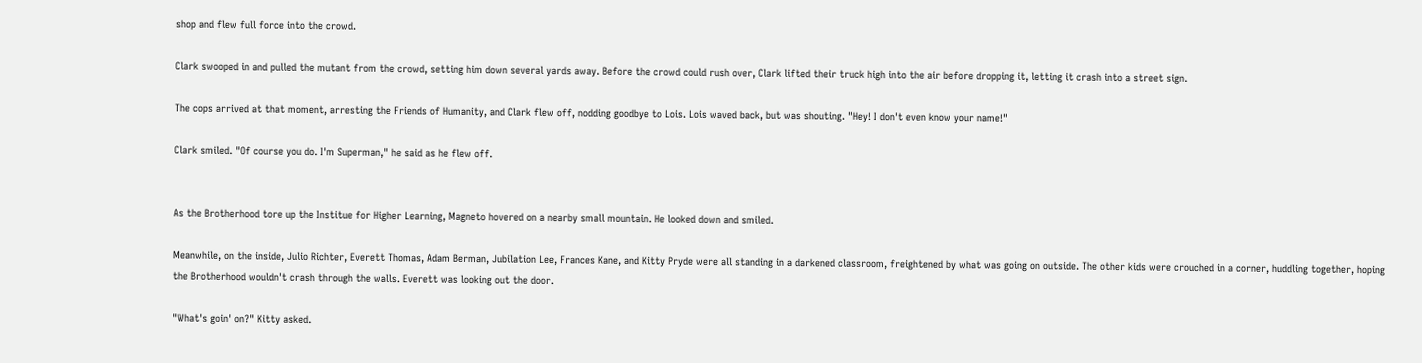shop and flew full force into the crowd.

Clark swooped in and pulled the mutant from the crowd, setting him down several yards away. Before the crowd could rush over, Clark lifted their truck high into the air before dropping it, letting it crash into a street sign.

The cops arrived at that moment, arresting the Friends of Humanity, and Clark flew off, nodding goodbye to Lois. Lois waved back, but was shouting. "Hey! I don't even know your name!"

Clark smiled. "Of course you do. I'm Superman," he said as he flew off.


As the Brotherhood tore up the Institue for Higher Learning, Magneto hovered on a nearby small mountain. He looked down and smiled.

Meanwhile, on the inside, Julio Richter, Everett Thomas, Adam Berman, Jubilation Lee, Frances Kane, and Kitty Pryde were all standing in a darkened classroom, freightened by what was going on outside. The other kids were crouched in a corner, huddling together, hoping the Brotherhood wouldn't crash through the walls. Everett was looking out the door.

"What's goin' on?" Kitty asked.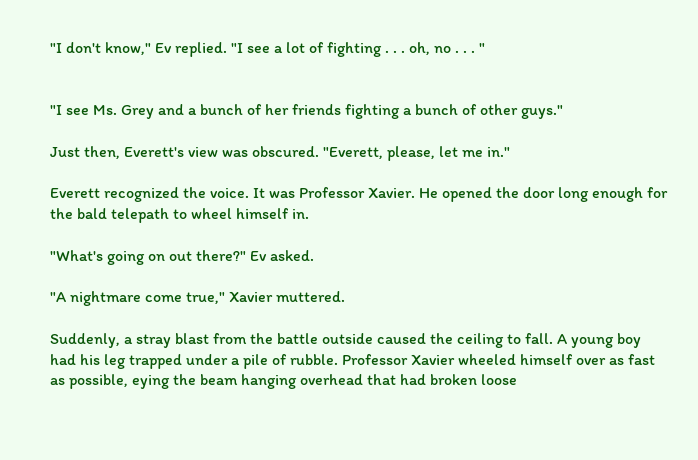"I don't know," Ev replied. "I see a lot of fighting . . . oh, no . . . "


"I see Ms. Grey and a bunch of her friends fighting a bunch of other guys."

Just then, Everett's view was obscured. "Everett, please, let me in."

Everett recognized the voice. It was Professor Xavier. He opened the door long enough for the bald telepath to wheel himself in.

"What's going on out there?" Ev asked.

"A nightmare come true," Xavier muttered.

Suddenly, a stray blast from the battle outside caused the ceiling to fall. A young boy had his leg trapped under a pile of rubble. Professor Xavier wheeled himself over as fast as possible, eying the beam hanging overhead that had broken loose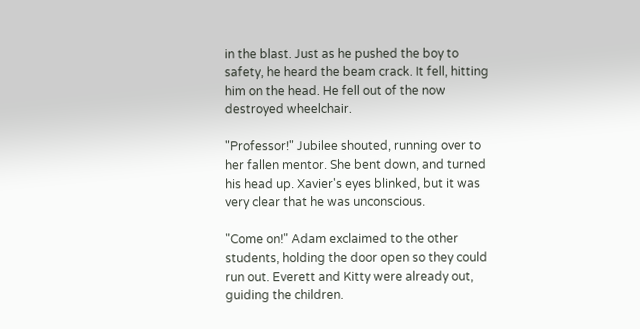in the blast. Just as he pushed the boy to safety, he heard the beam crack. It fell, hitting him on the head. He fell out of the now destroyed wheelchair.

"Professor!" Jubilee shouted, running over to her fallen mentor. She bent down, and turned his head up. Xavier's eyes blinked, but it was very clear that he was unconscious.

"Come on!" Adam exclaimed to the other students, holding the door open so they could run out. Everett and Kitty were already out, guiding the children.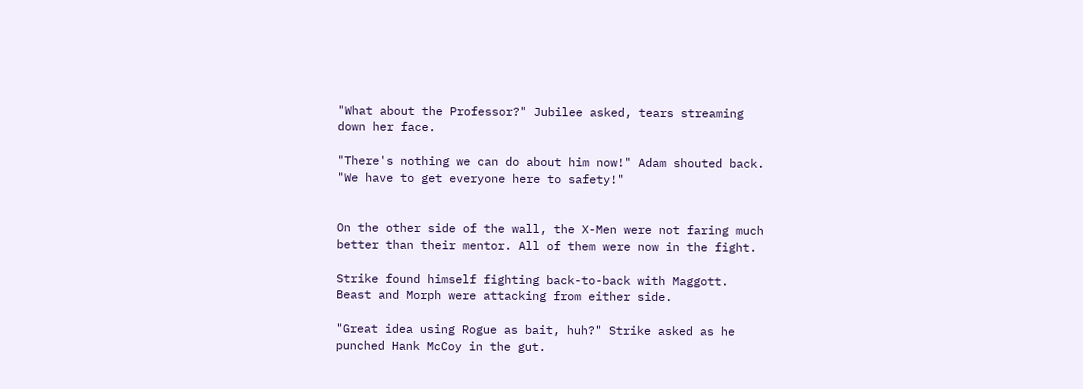"What about the Professor?" Jubilee asked, tears streaming down her face.

"There's nothing we can do about him now!" Adam shouted back. "We have to get everyone here to safety!"


On the other side of the wall, the X-Men were not faring much better than their mentor. All of them were now in the fight.

Strike found himself fighting back-to-back with Maggott. Beast and Morph were attacking from either side.

"Great idea using Rogue as bait, huh?" Strike asked as he punched Hank McCoy in the gut.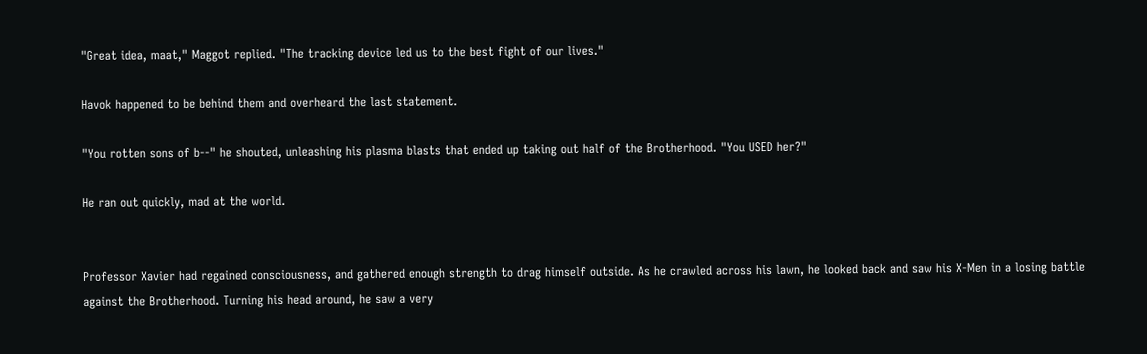"Great idea, maat," Maggot replied. "The tracking device led us to the best fight of our lives."

Havok happened to be behind them and overheard the last statement.

"You rotten sons of b--" he shouted, unleashing his plasma blasts that ended up taking out half of the Brotherhood. "You USED her?"

He ran out quickly, mad at the world.


Professor Xavier had regained consciousness, and gathered enough strength to drag himself outside. As he crawled across his lawn, he looked back and saw his X-Men in a losing battle against the Brotherhood. Turning his head around, he saw a very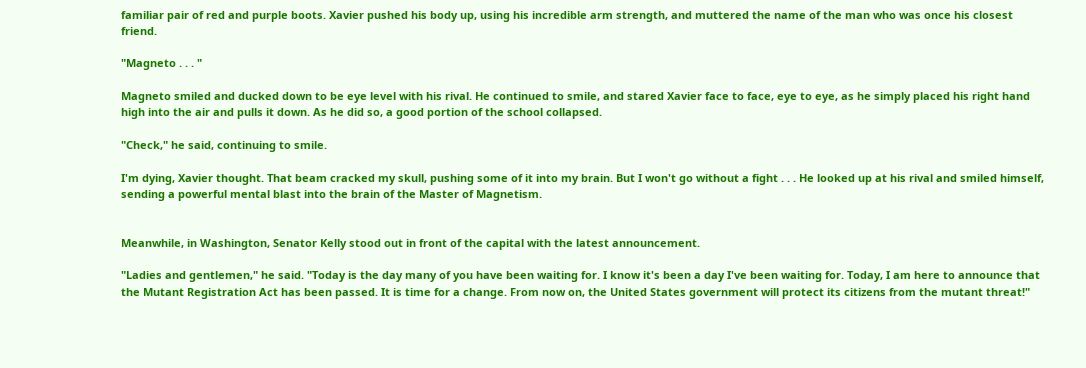familiar pair of red and purple boots. Xavier pushed his body up, using his incredible arm strength, and muttered the name of the man who was once his closest friend.

"Magneto . . . "

Magneto smiled and ducked down to be eye level with his rival. He continued to smile, and stared Xavier face to face, eye to eye, as he simply placed his right hand high into the air and pulls it down. As he did so, a good portion of the school collapsed.

"Check," he said, continuing to smile.

I'm dying, Xavier thought. That beam cracked my skull, pushing some of it into my brain. But I won't go without a fight . . . He looked up at his rival and smiled himself, sending a powerful mental blast into the brain of the Master of Magnetism.


Meanwhile, in Washington, Senator Kelly stood out in front of the capital with the latest announcement.

"Ladies and gentlemen," he said. "Today is the day many of you have been waiting for. I know it's been a day I've been waiting for. Today, I am here to announce that the Mutant Registration Act has been passed. It is time for a change. From now on, the United States government will protect its citizens from the mutant threat!"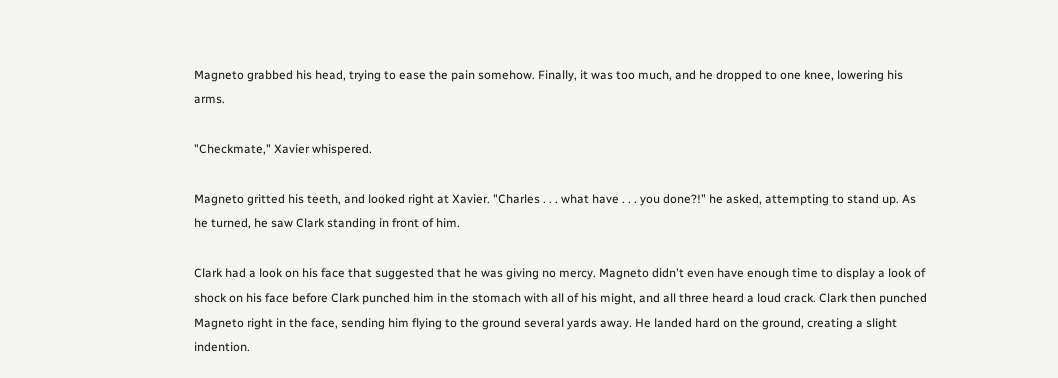Magneto grabbed his head, trying to ease the pain somehow. Finally, it was too much, and he dropped to one knee, lowering his arms.

"Checkmate," Xavier whispered.

Magneto gritted his teeth, and looked right at Xavier. "Charles . . . what have . . . you done?!" he asked, attempting to stand up. As he turned, he saw Clark standing in front of him.

Clark had a look on his face that suggested that he was giving no mercy. Magneto didn't even have enough time to display a look of shock on his face before Clark punched him in the stomach with all of his might, and all three heard a loud crack. Clark then punched Magneto right in the face, sending him flying to the ground several yards away. He landed hard on the ground, creating a slight indention.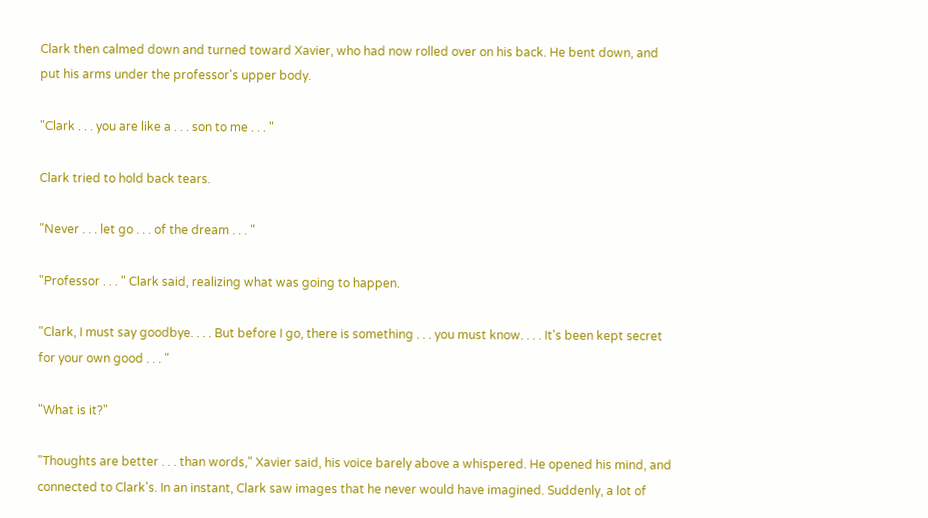Clark then calmed down and turned toward Xavier, who had now rolled over on his back. He bent down, and put his arms under the professor's upper body.

"Clark . . . you are like a . . . son to me . . . "

Clark tried to hold back tears.

"Never . . . let go . . . of the dream . . . "

"Professor . . . " Clark said, realizing what was going to happen.

"Clark, I must say goodbye. . . . But before I go, there is something . . . you must know. . . . It's been kept secret for your own good . . . "

"What is it?"

"Thoughts are better . . . than words," Xavier said, his voice barely above a whispered. He opened his mind, and connected to Clark's. In an instant, Clark saw images that he never would have imagined. Suddenly, a lot of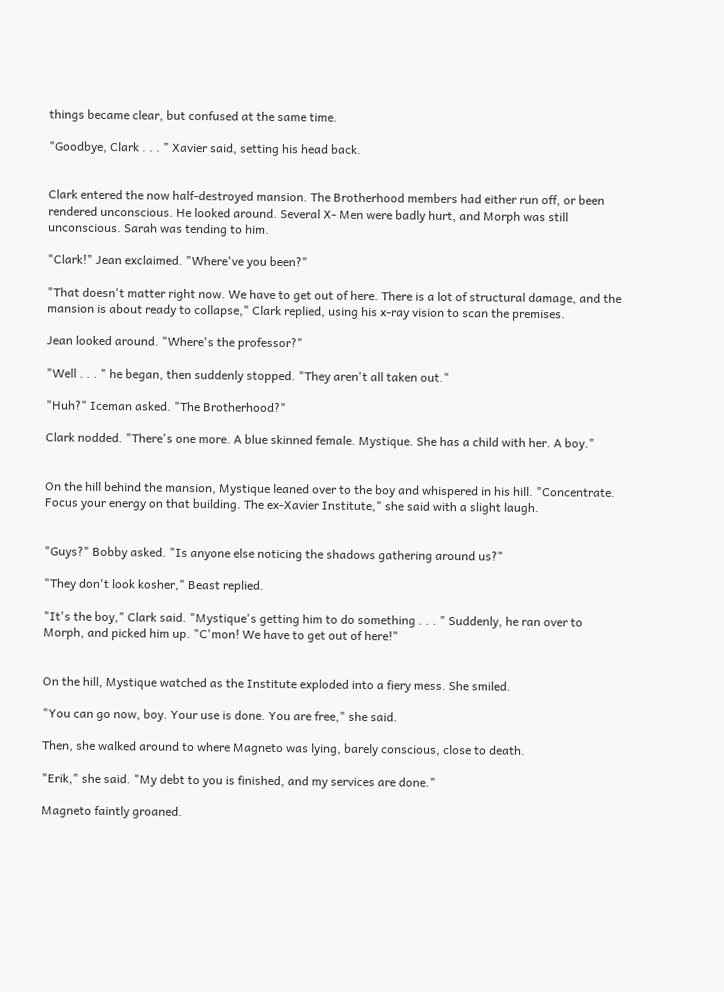things became clear, but confused at the same time.

"Goodbye, Clark . . . " Xavier said, setting his head back.


Clark entered the now half-destroyed mansion. The Brotherhood members had either run off, or been rendered unconscious. He looked around. Several X- Men were badly hurt, and Morph was still unconscious. Sarah was tending to him.

"Clark!" Jean exclaimed. "Where've you been?"

"That doesn't matter right now. We have to get out of here. There is a lot of structural damage, and the mansion is about ready to collapse," Clark replied, using his x-ray vision to scan the premises.

Jean looked around. "Where's the professor?"

"Well . . . " he began, then suddenly stopped. "They aren't all taken out."

"Huh?" Iceman asked. "The Brotherhood?"

Clark nodded. "There's one more. A blue skinned female. Mystique. She has a child with her. A boy."


On the hill behind the mansion, Mystique leaned over to the boy and whispered in his hill. "Concentrate. Focus your energy on that building. The ex-Xavier Institute," she said with a slight laugh.


"Guys?" Bobby asked. "Is anyone else noticing the shadows gathering around us?"

"They don't look kosher," Beast replied.

"It's the boy," Clark said. "Mystique's getting him to do something . . . " Suddenly, he ran over to Morph, and picked him up. "C'mon! We have to get out of here!"


On the hill, Mystique watched as the Institute exploded into a fiery mess. She smiled.

"You can go now, boy. Your use is done. You are free," she said.

Then, she walked around to where Magneto was lying, barely conscious, close to death.

"Erik," she said. "My debt to you is finished, and my services are done."

Magneto faintly groaned.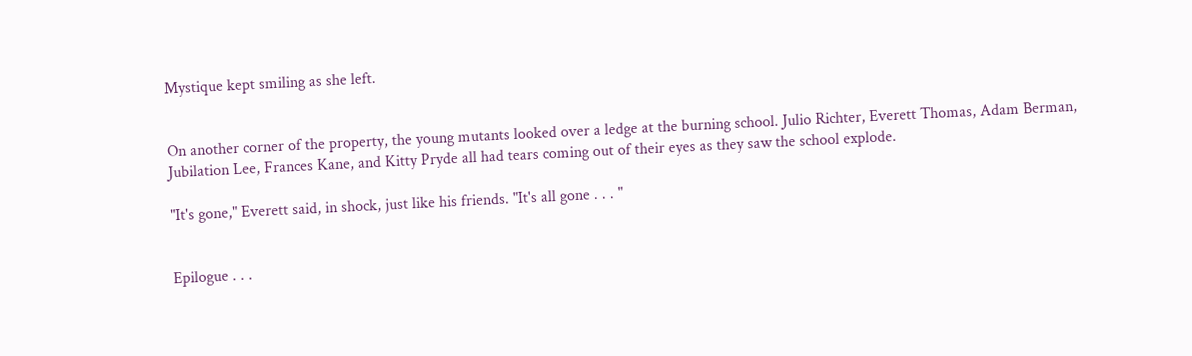Mystique kept smiling as she left.


On another corner of the property, the young mutants looked over a ledge at the burning school. Julio Richter, Everett Thomas, Adam Berman, Jubilation Lee, Frances Kane, and Kitty Pryde all had tears coming out of their eyes as they saw the school explode.

"It's gone," Everett said, in shock, just like his friends. "It's all gone . . . "


Epilogue . . .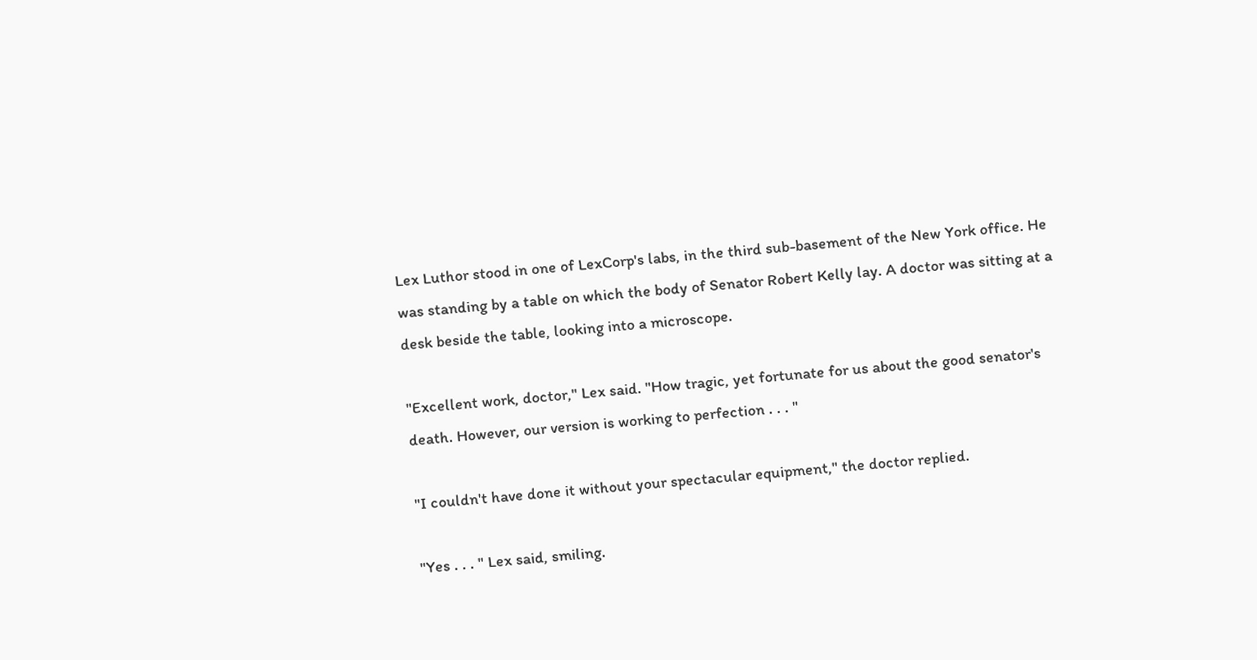Lex Luthor stood in one of LexCorp's labs, in the third sub-basement of the New York office. He was standing by a table on which the body of Senator Robert Kelly lay. A doctor was sitting at a desk beside the table, looking into a microscope.

"Excellent work, doctor," Lex said. "How tragic, yet fortunate for us about the good senator's death. However, our version is working to perfection . . . "

"I couldn't have done it without your spectacular equipment," the doctor replied.

"Yes . . . " Lex said, smiling.